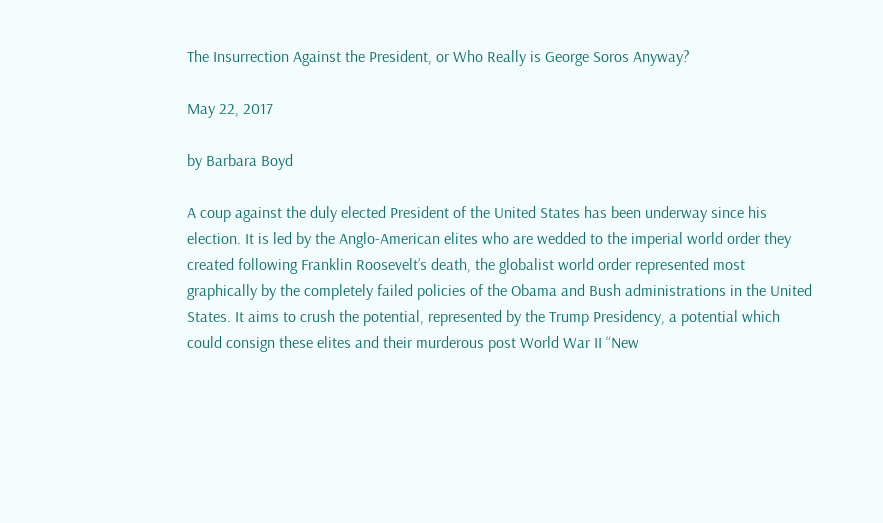The Insurrection Against the President, or Who Really is George Soros Anyway?

May 22, 2017

by Barbara Boyd

A coup against the duly elected President of the United States has been underway since his election. It is led by the Anglo-American elites who are wedded to the imperial world order they created following Franklin Roosevelt’s death, the globalist world order represented most graphically by the completely failed policies of the Obama and Bush administrations in the United States. It aims to crush the potential, represented by the Trump Presidency, a potential which could consign these elites and their murderous post World War II “New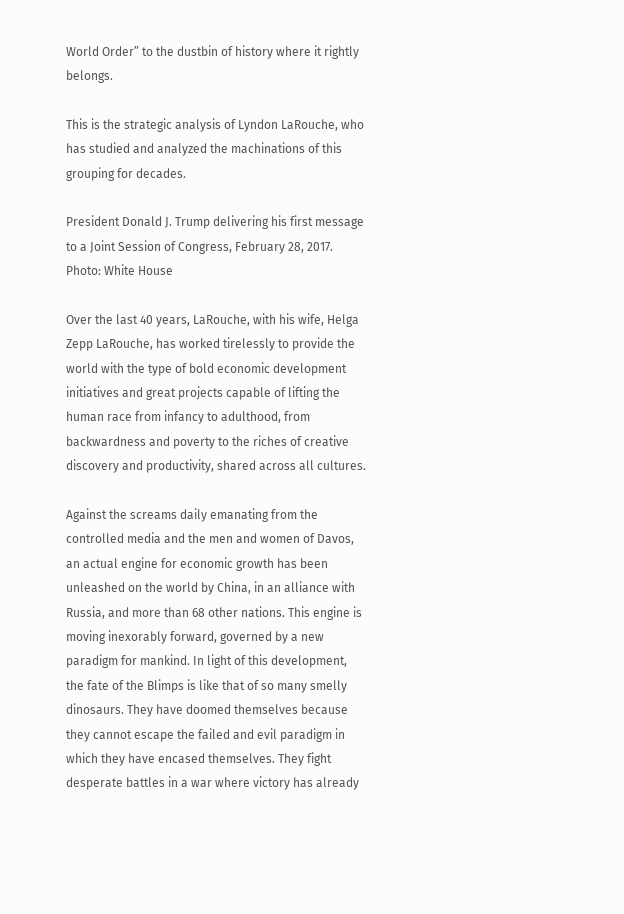World Order” to the dustbin of history where it rightly belongs.

This is the strategic analysis of Lyndon LaRouche, who has studied and analyzed the machinations of this grouping for decades.

President Donald J. Trump delivering his first message to a Joint Session of Congress, February 28, 2017. Photo: White House

Over the last 40 years, LaRouche, with his wife, Helga Zepp LaRouche, has worked tirelessly to provide the world with the type of bold economic development initiatives and great projects capable of lifting the human race from infancy to adulthood, from backwardness and poverty to the riches of creative discovery and productivity, shared across all cultures.

Against the screams daily emanating from the controlled media and the men and women of Davos, an actual engine for economic growth has been unleashed on the world by China, in an alliance with Russia, and more than 68 other nations. This engine is moving inexorably forward, governed by a new paradigm for mankind. In light of this development, the fate of the Blimps is like that of so many smelly dinosaurs. They have doomed themselves because they cannot escape the failed and evil paradigm in which they have encased themselves. They fight desperate battles in a war where victory has already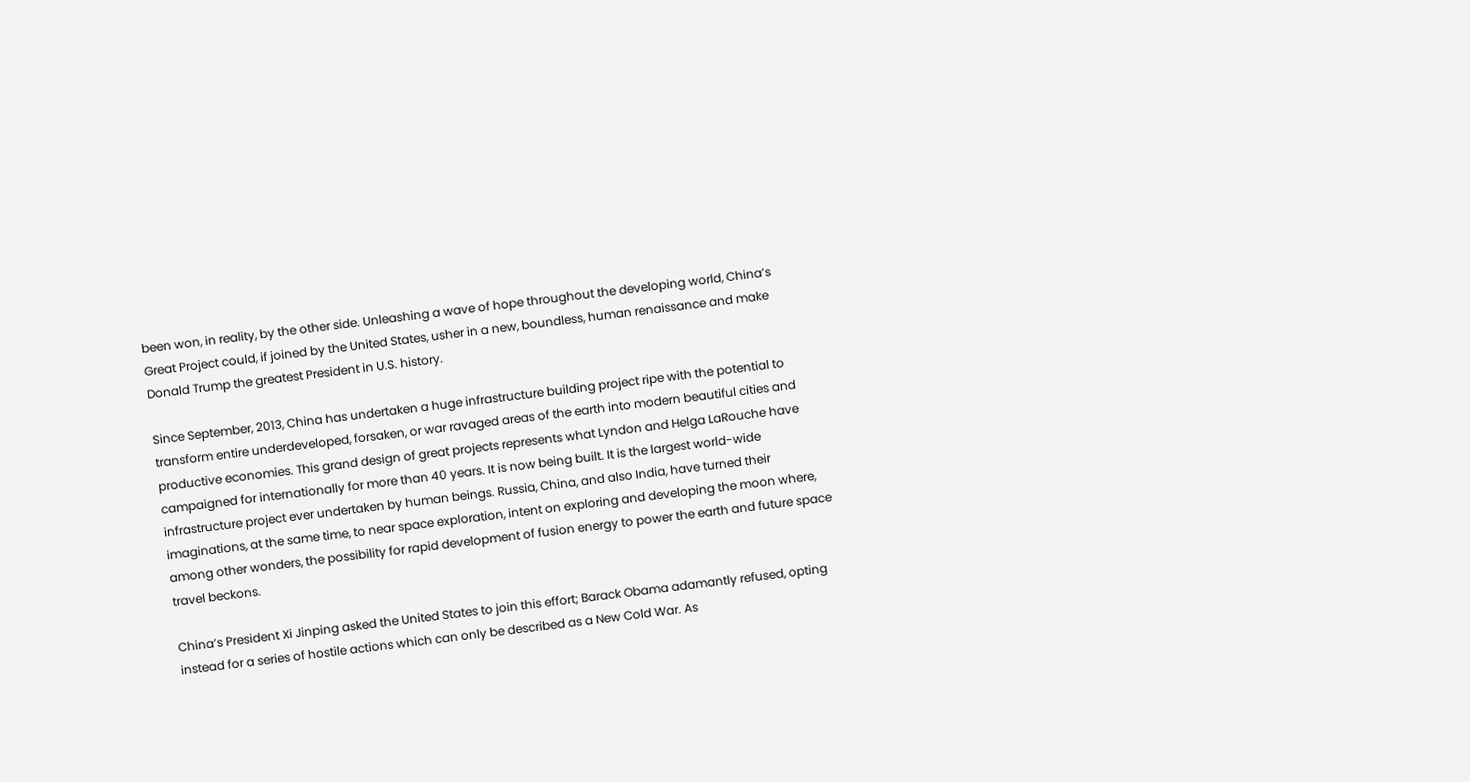been won, in reality, by the other side. Unleashing a wave of hope throughout the developing world, China’s Great Project could, if joined by the United States, usher in a new, boundless, human renaissance and make Donald Trump the greatest President in U.S. history.

Since September, 2013, China has undertaken a huge infrastructure building project ripe with the potential to transform entire underdeveloped, forsaken, or war ravaged areas of the earth into modern beautiful cities and productive economies. This grand design of great projects represents what Lyndon and Helga LaRouche have campaigned for internationally for more than 40 years. It is now being built. It is the largest world-wide infrastructure project ever undertaken by human beings. Russia, China, and also India, have turned their imaginations, at the same time, to near space exploration, intent on exploring and developing the moon where, among other wonders, the possibility for rapid development of fusion energy to power the earth and future space travel beckons.

China’s President Xi Jinping asked the United States to join this effort; Barack Obama adamantly refused, opting instead for a series of hostile actions which can only be described as a New Cold War. As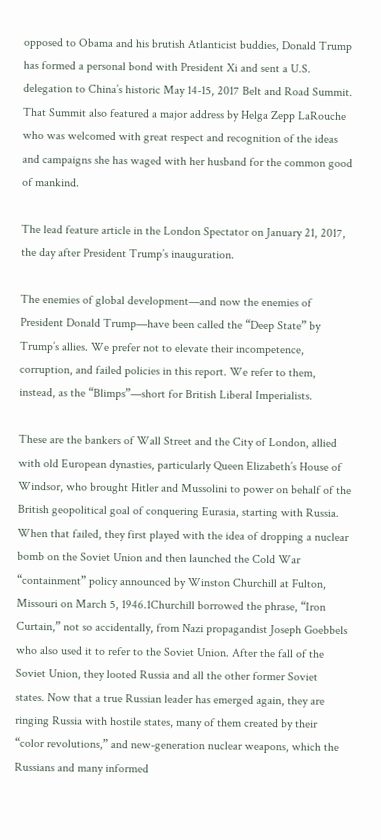opposed to Obama and his brutish Atlanticist buddies, Donald Trump has formed a personal bond with President Xi and sent a U.S. delegation to China’s historic May 14-15, 2017 Belt and Road Summit. That Summit also featured a major address by Helga Zepp LaRouche who was welcomed with great respect and recognition of the ideas and campaigns she has waged with her husband for the common good of mankind.

The lead feature article in the London Spectator on January 21, 2017, the day after President Trump’s inauguration.

The enemies of global development—and now the enemies of President Donald Trump—have been called the “Deep State” by Trump’s allies. We prefer not to elevate their incompetence, corruption, and failed policies in this report. We refer to them, instead, as the “Blimps”—short for British Liberal Imperialists.

These are the bankers of Wall Street and the City of London, allied with old European dynasties, particularly Queen Elizabeth’s House of Windsor, who brought Hitler and Mussolini to power on behalf of the British geopolitical goal of conquering Eurasia, starting with Russia. When that failed, they first played with the idea of dropping a nuclear bomb on the Soviet Union and then launched the Cold War “containment” policy announced by Winston Churchill at Fulton, Missouri on March 5, 1946.1Churchill borrowed the phrase, “Iron Curtain,” not so accidentally, from Nazi propagandist Joseph Goebbels who also used it to refer to the Soviet Union. After the fall of the Soviet Union, they looted Russia and all the other former Soviet states. Now that a true Russian leader has emerged again, they are ringing Russia with hostile states, many of them created by their “color revolutions,” and new-generation nuclear weapons, which the Russians and many informed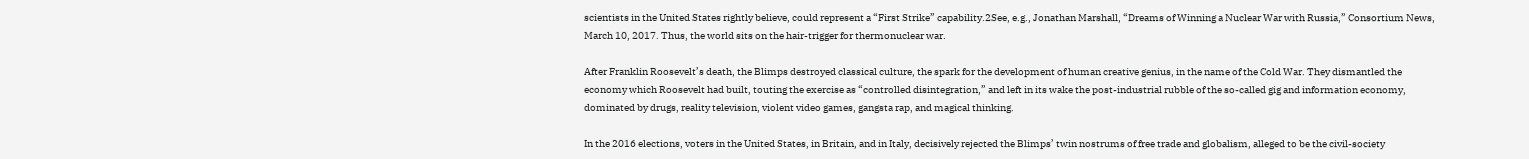scientists in the United States rightly believe, could represent a “First Strike” capability.2See, e.g., Jonathan Marshall, “Dreams of Winning a Nuclear War with Russia,” Consortium News, March 10, 2017. Thus, the world sits on the hair-trigger for thermonuclear war.

After Franklin Roosevelt’s death, the Blimps destroyed classical culture, the spark for the development of human creative genius, in the name of the Cold War. They dismantled the economy which Roosevelt had built, touting the exercise as “controlled disintegration,” and left in its wake the post-industrial rubble of the so-called gig and information economy, dominated by drugs, reality television, violent video games, gangsta rap, and magical thinking.

In the 2016 elections, voters in the United States, in Britain, and in Italy, decisively rejected the Blimps’ twin nostrums of free trade and globalism, alleged to be the civil-society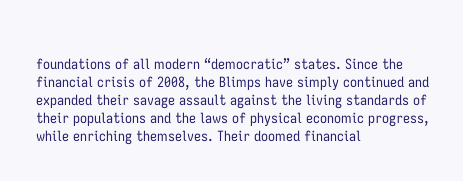foundations of all modern “democratic” states. Since the financial crisis of 2008, the Blimps have simply continued and expanded their savage assault against the living standards of their populations and the laws of physical economic progress, while enriching themselves. Their doomed financial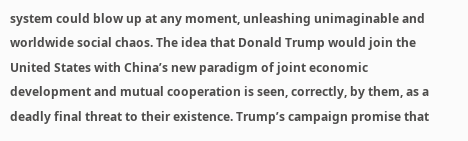system could blow up at any moment, unleashing unimaginable and worldwide social chaos. The idea that Donald Trump would join the United States with China’s new paradigm of joint economic development and mutual cooperation is seen, correctly, by them, as a deadly final threat to their existence. Trump’s campaign promise that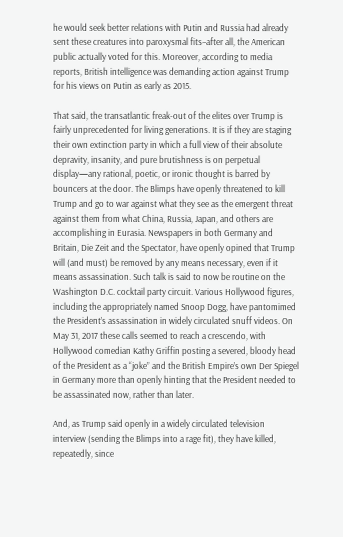he would seek better relations with Putin and Russia had already sent these creatures into paroxysmal fits–after all, the American public actually voted for this. Moreover, according to media reports, British intelligence was demanding action against Trump for his views on Putin as early as 2015.

That said, the transatlantic freak-out of the elites over Trump is fairly unprecedented for living generations. It is if they are staging their own extinction party in which a full view of their absolute depravity, insanity, and pure brutishness is on perpetual display—any rational, poetic, or ironic thought is barred by bouncers at the door. The Blimps have openly threatened to kill Trump and go to war against what they see as the emergent threat against them from what China, Russia, Japan, and others are accomplishing in Eurasia. Newspapers in both Germany and Britain, Die Zeit and the Spectator, have openly opined that Trump will (and must) be removed by any means necessary, even if it means assassination. Such talk is said to now be routine on the Washington D.C. cocktail party circuit. Various Hollywood figures, including the appropriately named Snoop Dogg, have pantomimed the President’s assassination in widely circulated snuff videos. On May 31, 2017 these calls seemed to reach a crescendo, with Hollywood comedian Kathy Griffin posting a severed, bloody head of the President as a “joke” and the British Empire’s own Der Spiegel in Germany more than openly hinting that the President needed to be assassinated now, rather than later.

And, as Trump said openly in a widely circulated television interview (sending the Blimps into a rage fit), they have killed, repeatedly, since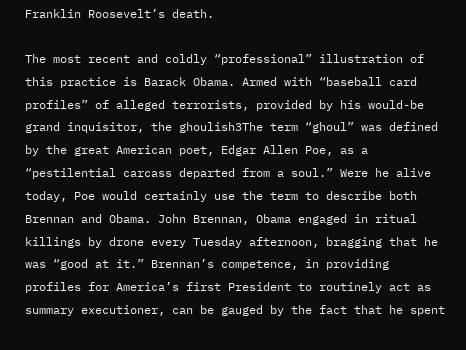Franklin Roosevelt’s death.

The most recent and coldly “professional” illustration of this practice is Barack Obama. Armed with “baseball card profiles” of alleged terrorists, provided by his would-be grand inquisitor, the ghoulish3The term “ghoul” was defined by the great American poet, Edgar Allen Poe, as a “pestilential carcass departed from a soul.” Were he alive today, Poe would certainly use the term to describe both Brennan and Obama. John Brennan, Obama engaged in ritual killings by drone every Tuesday afternoon, bragging that he was “good at it.” Brennan’s competence, in providing profiles for America’s first President to routinely act as summary executioner, can be gauged by the fact that he spent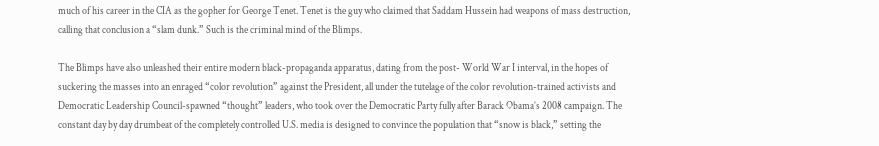much of his career in the CIA as the gopher for George Tenet. Tenet is the guy who claimed that Saddam Hussein had weapons of mass destruction, calling that conclusion a “slam dunk.” Such is the criminal mind of the Blimps.

The Blimps have also unleashed their entire modern black-propaganda apparatus, dating from the post- World War I interval, in the hopes of suckering the masses into an enraged “color revolution” against the President, all under the tutelage of the color revolution-trained activists and Democratic Leadership Council-spawned “thought” leaders, who took over the Democratic Party fully after Barack Obama’s 2008 campaign. The constant day by day drumbeat of the completely controlled U.S. media is designed to convince the population that “snow is black,” setting the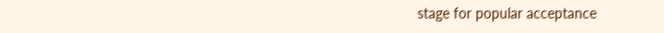stage for popular acceptance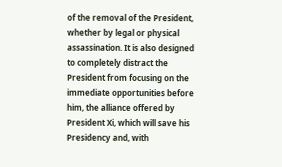of the removal of the President, whether by legal or physical assassination. It is also designed to completely distract the President from focusing on the immediate opportunities before him, the alliance offered by President Xi, which will save his Presidency and, with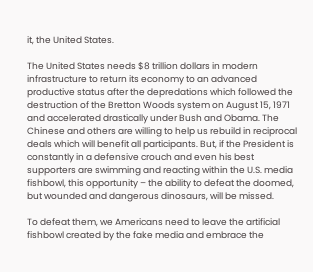it, the United States.

The United States needs $8 trillion dollars in modern infrastructure to return its economy to an advanced productive status after the depredations which followed the destruction of the Bretton Woods system on August 15, 1971 and accelerated drastically under Bush and Obama. The Chinese and others are willing to help us rebuild in reciprocal deals which will benefit all participants. But, if the President is constantly in a defensive crouch and even his best supporters are swimming and reacting within the U.S. media fishbowl, this opportunity – the ability to defeat the doomed, but wounded and dangerous dinosaurs, will be missed.

To defeat them, we Americans need to leave the artificial fishbowl created by the fake media and embrace the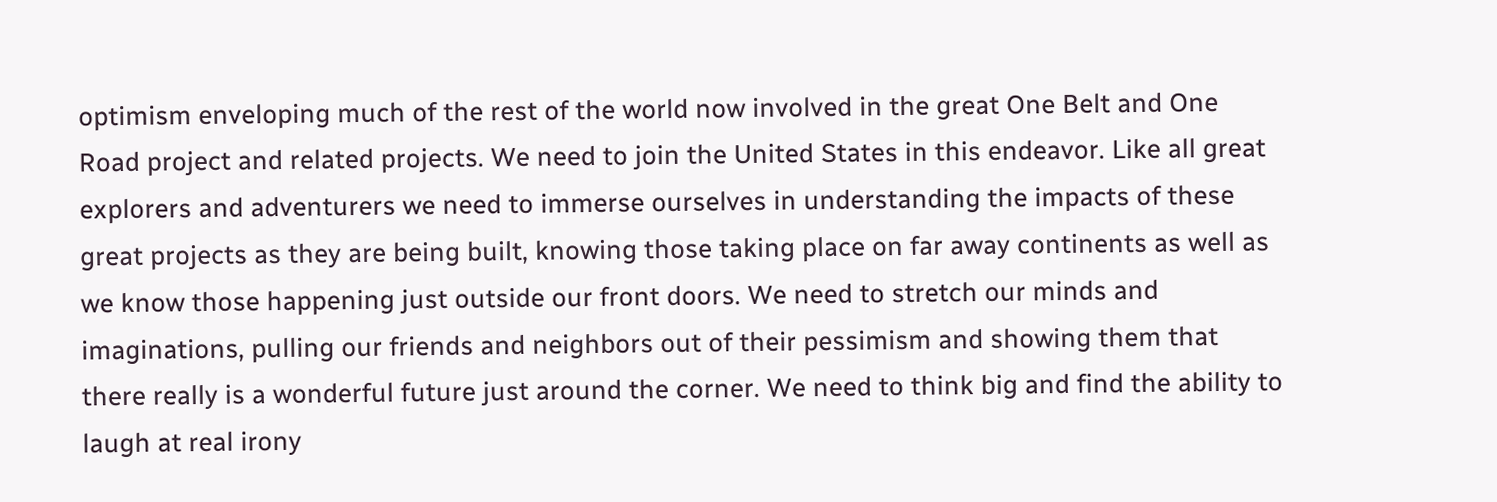optimism enveloping much of the rest of the world now involved in the great One Belt and One Road project and related projects. We need to join the United States in this endeavor. Like all great explorers and adventurers we need to immerse ourselves in understanding the impacts of these great projects as they are being built, knowing those taking place on far away continents as well as we know those happening just outside our front doors. We need to stretch our minds and imaginations, pulling our friends and neighbors out of their pessimism and showing them that there really is a wonderful future just around the corner. We need to think big and find the ability to laugh at real irony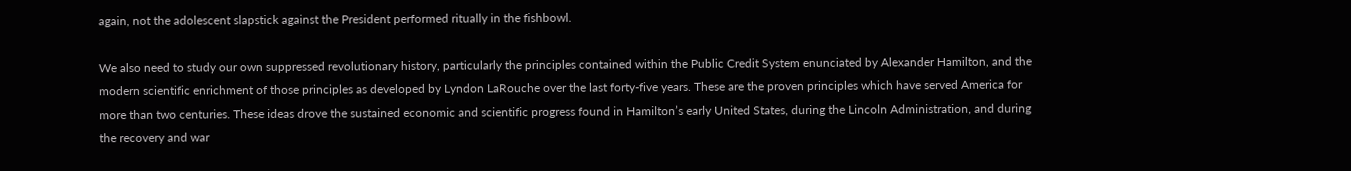again, not the adolescent slapstick against the President performed ritually in the fishbowl.

We also need to study our own suppressed revolutionary history, particularly the principles contained within the Public Credit System enunciated by Alexander Hamilton, and the modern scientific enrichment of those principles as developed by Lyndon LaRouche over the last forty-five years. These are the proven principles which have served America for more than two centuries. These ideas drove the sustained economic and scientific progress found in Hamilton’s early United States, during the Lincoln Administration, and during the recovery and war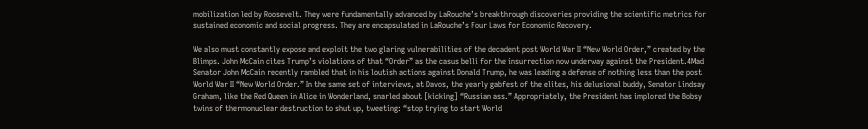mobilization led by Roosevelt. They were fundamentally advanced by LaRouche’s breakthrough discoveries providing the scientific metrics for sustained economic and social progress. They are encapsulated in LaRouche’s Four Laws for Economic Recovery.

We also must constantly expose and exploit the two glaring vulnerabilities of the decadent post World War II “New World Order,” created by the Blimps. John McCain cites Trump’s violations of that “Order” as the casus belli for the insurrection now underway against the President.4Mad Senator John McCain recently rambled that in his loutish actions against Donald Trump, he was leading a defense of nothing less than the post World War II “New World Order.” In the same set of interviews, at Davos, the yearly gabfest of the elites, his delusional buddy, Senator Lindsay Graham, like the Red Queen in Alice in Wonderland, snarled about [kicking] “Russian ass.” Appropriately, the President has implored the Bobsy twins of thermonuclear destruction to shut up, tweeting: “stop trying to start World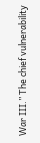War III.” The chief vulnerability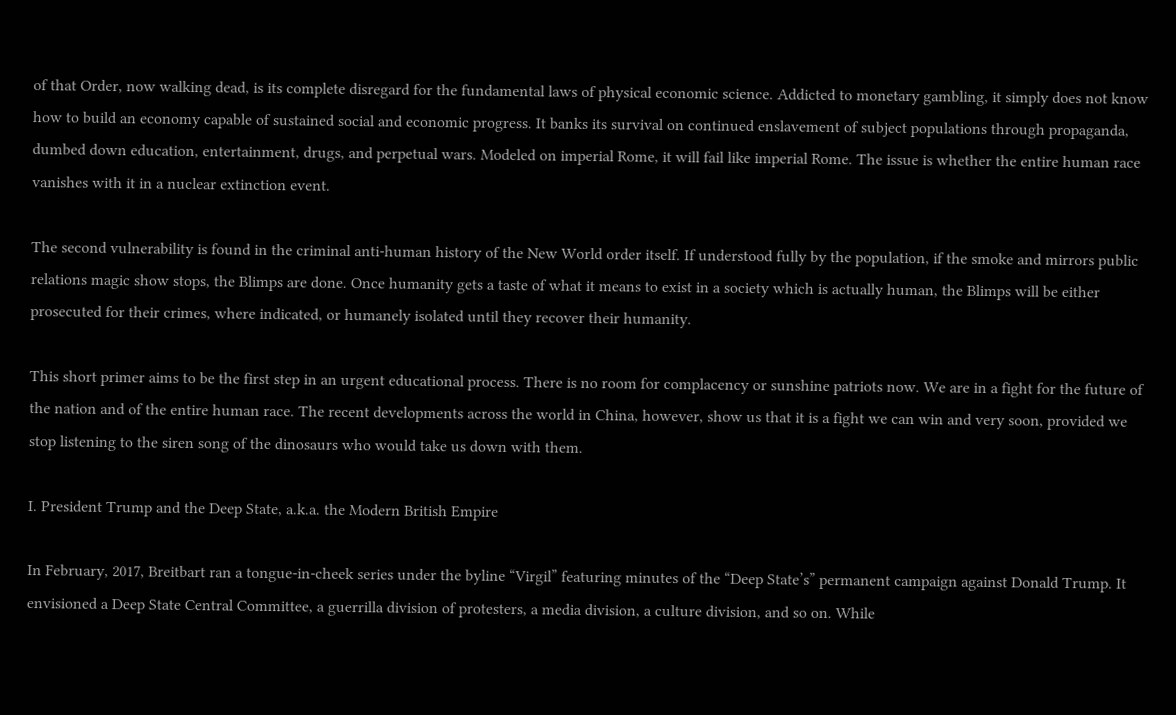of that Order, now walking dead, is its complete disregard for the fundamental laws of physical economic science. Addicted to monetary gambling, it simply does not know how to build an economy capable of sustained social and economic progress. It banks its survival on continued enslavement of subject populations through propaganda, dumbed down education, entertainment, drugs, and perpetual wars. Modeled on imperial Rome, it will fail like imperial Rome. The issue is whether the entire human race vanishes with it in a nuclear extinction event.

The second vulnerability is found in the criminal anti-human history of the New World order itself. If understood fully by the population, if the smoke and mirrors public relations magic show stops, the Blimps are done. Once humanity gets a taste of what it means to exist in a society which is actually human, the Blimps will be either prosecuted for their crimes, where indicated, or humanely isolated until they recover their humanity.

This short primer aims to be the first step in an urgent educational process. There is no room for complacency or sunshine patriots now. We are in a fight for the future of the nation and of the entire human race. The recent developments across the world in China, however, show us that it is a fight we can win and very soon, provided we stop listening to the siren song of the dinosaurs who would take us down with them.

I. President Trump and the Deep State, a.k.a. the Modern British Empire

In February, 2017, Breitbart ran a tongue-in-cheek series under the byline “Virgil” featuring minutes of the “Deep State’s” permanent campaign against Donald Trump. It envisioned a Deep State Central Committee, a guerrilla division of protesters, a media division, a culture division, and so on. While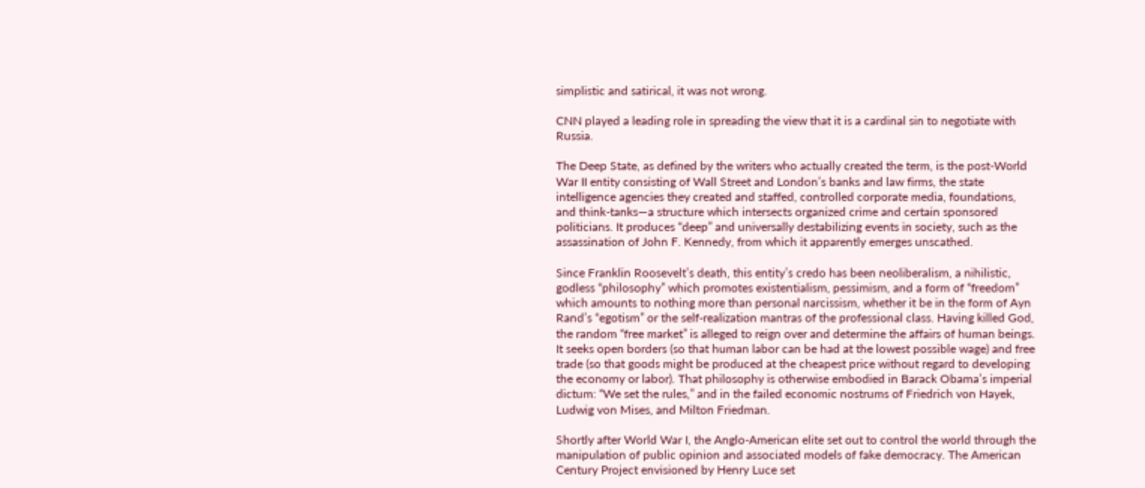simplistic and satirical, it was not wrong.

CNN played a leading role in spreading the view that it is a cardinal sin to negotiate with Russia.

The Deep State, as defined by the writers who actually created the term, is the post-World War II entity consisting of Wall Street and London’s banks and law firms, the state intelligence agencies they created and staffed, controlled corporate media, foundations, and think-tanks—a structure which intersects organized crime and certain sponsored politicians. It produces “deep” and universally destabilizing events in society, such as the assassination of John F. Kennedy, from which it apparently emerges unscathed.

Since Franklin Roosevelt’s death, this entity’s credo has been neoliberalism, a nihilistic, godless “philosophy” which promotes existentialism, pessimism, and a form of “freedom” which amounts to nothing more than personal narcissism, whether it be in the form of Ayn Rand’s “egotism” or the self-realization mantras of the professional class. Having killed God, the random “free market” is alleged to reign over and determine the affairs of human beings. It seeks open borders (so that human labor can be had at the lowest possible wage) and free trade (so that goods might be produced at the cheapest price without regard to developing the economy or labor). That philosophy is otherwise embodied in Barack Obama’s imperial dictum: “We set the rules,” and in the failed economic nostrums of Friedrich von Hayek, Ludwig von Mises, and Milton Friedman.

Shortly after World War I, the Anglo-American elite set out to control the world through the manipulation of public opinion and associated models of fake democracy. The American Century Project envisioned by Henry Luce set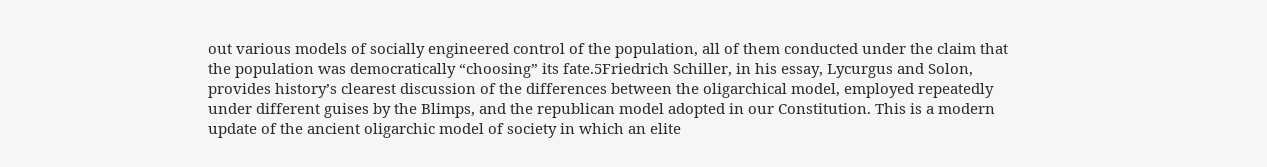out various models of socially engineered control of the population, all of them conducted under the claim that the population was democratically “choosing” its fate.5Friedrich Schiller, in his essay, Lycurgus and Solon, provides history’s clearest discussion of the differences between the oligarchical model, employed repeatedly under different guises by the Blimps, and the republican model adopted in our Constitution. This is a modern update of the ancient oligarchic model of society in which an elite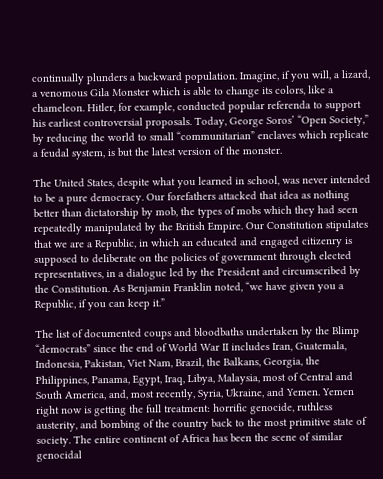continually plunders a backward population. Imagine, if you will, a lizard, a venomous Gila Monster which is able to change its colors, like a chameleon. Hitler, for example, conducted popular referenda to support his earliest controversial proposals. Today, George Soros’ “Open Society,” by reducing the world to small “communitarian” enclaves which replicate a feudal system, is but the latest version of the monster.

The United States, despite what you learned in school, was never intended to be a pure democracy. Our forefathers attacked that idea as nothing better than dictatorship by mob, the types of mobs which they had seen repeatedly manipulated by the British Empire. Our Constitution stipulates that we are a Republic, in which an educated and engaged citizenry is supposed to deliberate on the policies of government through elected representatives, in a dialogue led by the President and circumscribed by the Constitution. As Benjamin Franklin noted, “we have given you a Republic, if you can keep it.”

The list of documented coups and bloodbaths undertaken by the Blimp “democrats” since the end of World War II includes Iran, Guatemala, Indonesia, Pakistan, Viet Nam, Brazil, the Balkans, Georgia, the Philippines, Panama, Egypt, Iraq, Libya, Malaysia, most of Central and South America, and, most recently, Syria, Ukraine, and Yemen. Yemen right now is getting the full treatment: horrific genocide, ruthless austerity, and bombing of the country back to the most primitive state of society. The entire continent of Africa has been the scene of similar genocidal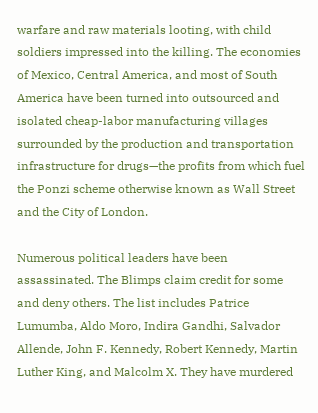warfare and raw materials looting, with child soldiers impressed into the killing. The economies of Mexico, Central America, and most of South America have been turned into outsourced and isolated cheap-labor manufacturing villages surrounded by the production and transportation infrastructure for drugs—the profits from which fuel the Ponzi scheme otherwise known as Wall Street and the City of London.

Numerous political leaders have been assassinated. The Blimps claim credit for some and deny others. The list includes Patrice Lumumba, Aldo Moro, Indira Gandhi, Salvador Allende, John F. Kennedy, Robert Kennedy, Martin Luther King, and Malcolm X. They have murdered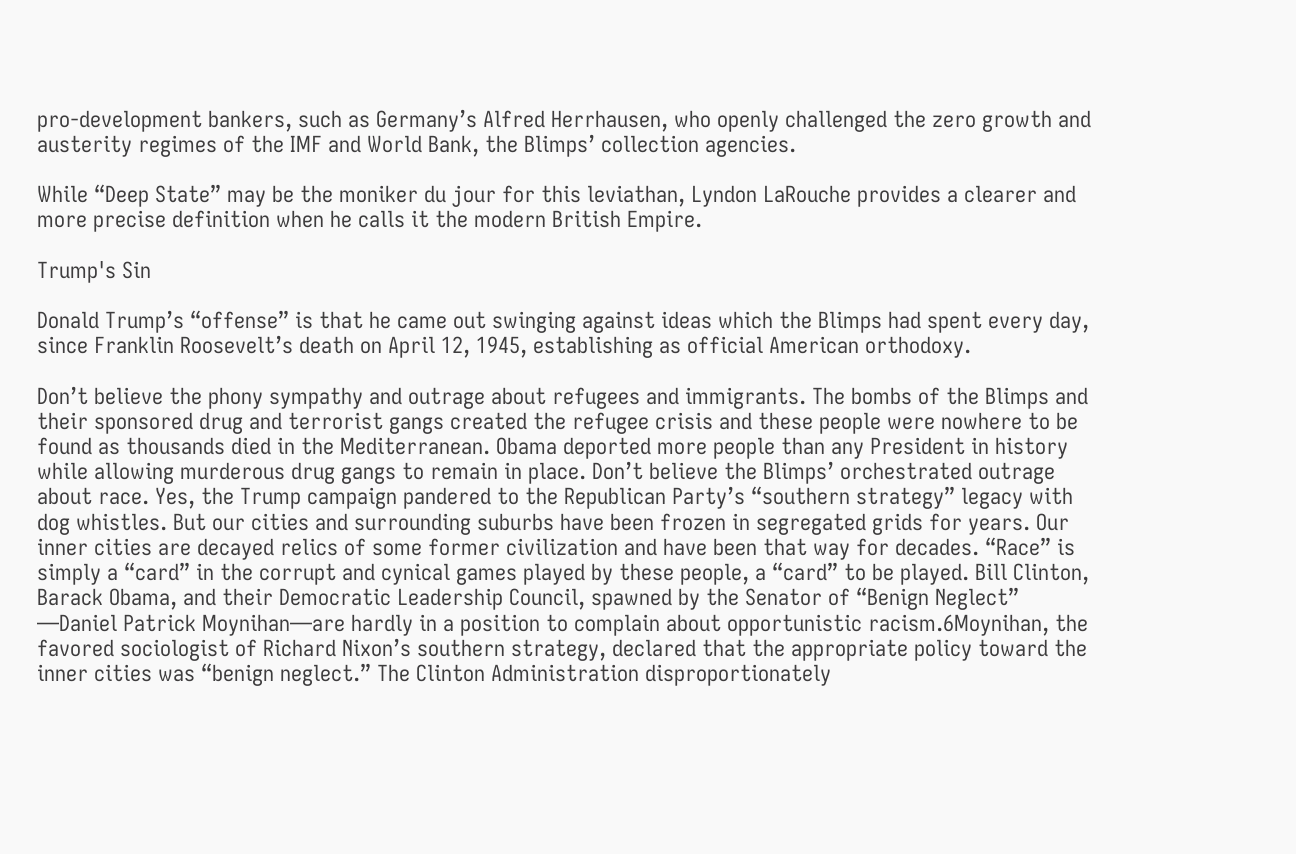pro-development bankers, such as Germany’s Alfred Herrhausen, who openly challenged the zero growth and austerity regimes of the IMF and World Bank, the Blimps’ collection agencies.

While “Deep State” may be the moniker du jour for this leviathan, Lyndon LaRouche provides a clearer and more precise definition when he calls it the modern British Empire.

Trump's Sin

Donald Trump’s “offense” is that he came out swinging against ideas which the Blimps had spent every day, since Franklin Roosevelt’s death on April 12, 1945, establishing as official American orthodoxy.

Don’t believe the phony sympathy and outrage about refugees and immigrants. The bombs of the Blimps and their sponsored drug and terrorist gangs created the refugee crisis and these people were nowhere to be found as thousands died in the Mediterranean. Obama deported more people than any President in history while allowing murderous drug gangs to remain in place. Don’t believe the Blimps’ orchestrated outrage about race. Yes, the Trump campaign pandered to the Republican Party’s “southern strategy” legacy with dog whistles. But our cities and surrounding suburbs have been frozen in segregated grids for years. Our inner cities are decayed relics of some former civilization and have been that way for decades. “Race” is simply a “card” in the corrupt and cynical games played by these people, a “card” to be played. Bill Clinton, Barack Obama, and their Democratic Leadership Council, spawned by the Senator of “Benign Neglect” —Daniel Patrick Moynihan—are hardly in a position to complain about opportunistic racism.6Moynihan, the favored sociologist of Richard Nixon’s southern strategy, declared that the appropriate policy toward the inner cities was “benign neglect.” The Clinton Administration disproportionately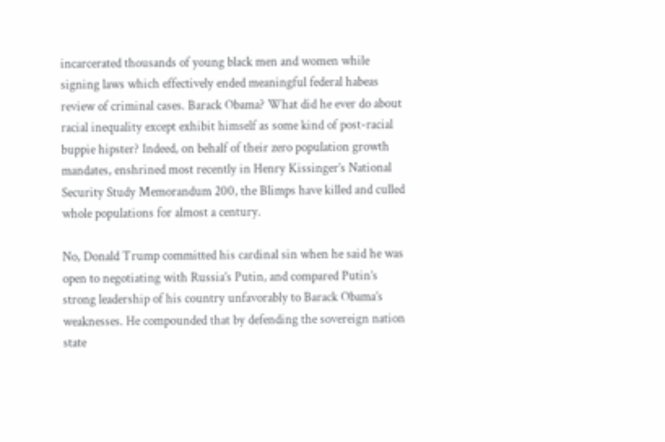incarcerated thousands of young black men and women while signing laws which effectively ended meaningful federal habeas review of criminal cases. Barack Obama? What did he ever do about racial inequality except exhibit himself as some kind of post-racial buppie hipster? Indeed, on behalf of their zero population growth mandates, enshrined most recently in Henry Kissinger’s National Security Study Memorandum 200, the Blimps have killed and culled whole populations for almost a century.

No, Donald Trump committed his cardinal sin when he said he was open to negotiating with Russia’s Putin, and compared Putin’s strong leadership of his country unfavorably to Barack Obama’s weaknesses. He compounded that by defending the sovereign nation state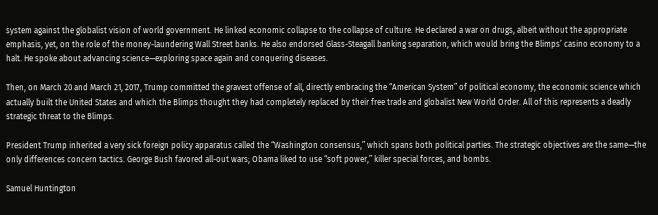system against the globalist vision of world government. He linked economic collapse to the collapse of culture. He declared a war on drugs, albeit without the appropriate emphasis, yet, on the role of the money-laundering Wall Street banks. He also endorsed Glass-Steagall banking separation, which would bring the Blimps’ casino economy to a halt. He spoke about advancing science—exploring space again and conquering diseases.

Then, on March 20 and March 21, 2017, Trump committed the gravest offense of all, directly embracing the “American System” of political economy, the economic science which actually built the United States and which the Blimps thought they had completely replaced by their free trade and globalist New World Order. All of this represents a deadly strategic threat to the Blimps.

President Trump inherited a very sick foreign policy apparatus called the “Washington consensus,” which spans both political parties. The strategic objectives are the same—the only differences concern tactics. George Bush favored all-out wars; Obama liked to use “soft power,” killer special forces, and bombs.

Samuel Huntington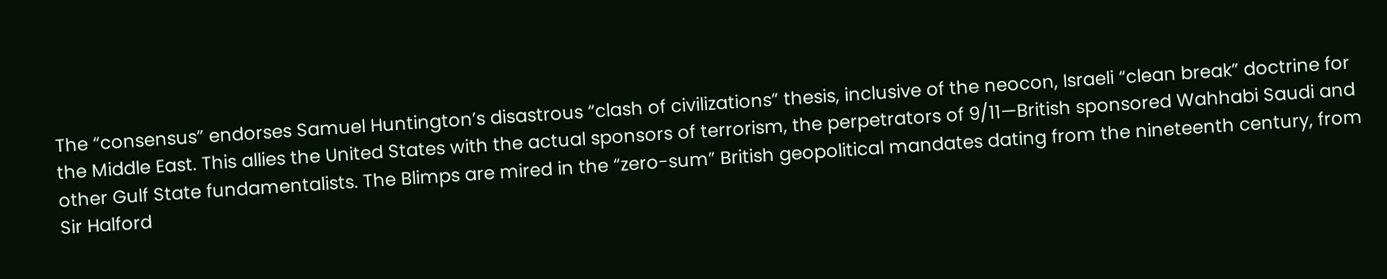The “consensus” endorses Samuel Huntington’s disastrous “clash of civilizations” thesis, inclusive of the neocon, Israeli “clean break” doctrine for the Middle East. This allies the United States with the actual sponsors of terrorism, the perpetrators of 9/11—British sponsored Wahhabi Saudi and other Gulf State fundamentalists. The Blimps are mired in the “zero-sum” British geopolitical mandates dating from the nineteenth century, from Sir Halford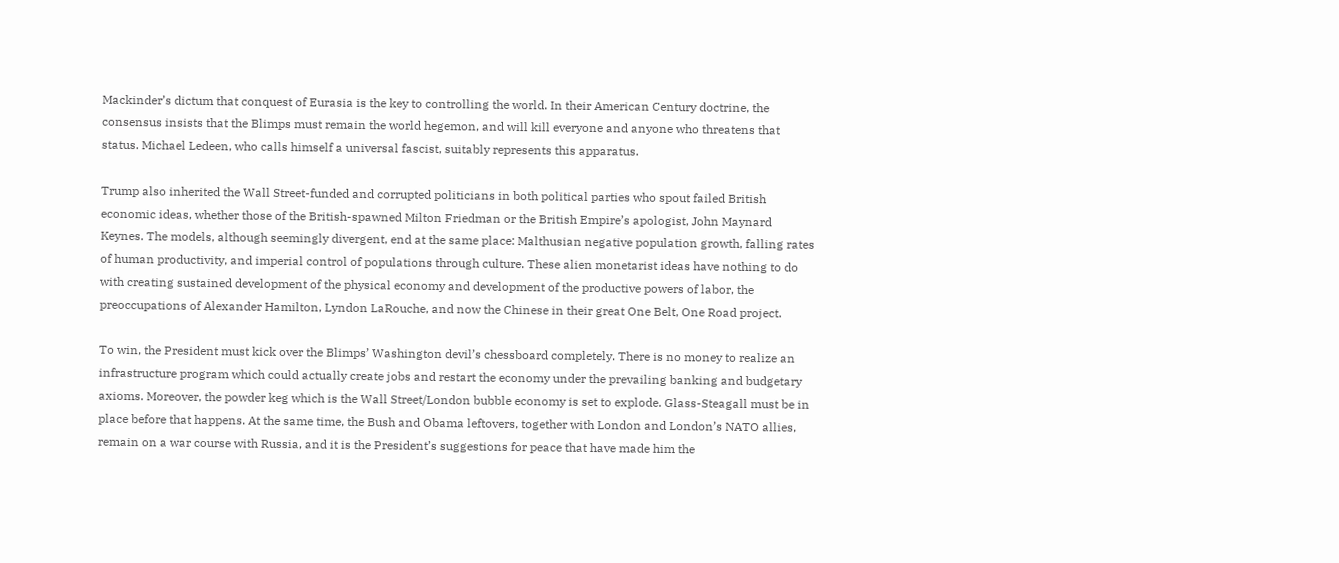Mackinder’s dictum that conquest of Eurasia is the key to controlling the world. In their American Century doctrine, the consensus insists that the Blimps must remain the world hegemon, and will kill everyone and anyone who threatens that status. Michael Ledeen, who calls himself a universal fascist, suitably represents this apparatus.

Trump also inherited the Wall Street-funded and corrupted politicians in both political parties who spout failed British economic ideas, whether those of the British-spawned Milton Friedman or the British Empire’s apologist, John Maynard Keynes. The models, although seemingly divergent, end at the same place: Malthusian negative population growth, falling rates of human productivity, and imperial control of populations through culture. These alien monetarist ideas have nothing to do with creating sustained development of the physical economy and development of the productive powers of labor, the preoccupations of Alexander Hamilton, Lyndon LaRouche, and now the Chinese in their great One Belt, One Road project.

To win, the President must kick over the Blimps’ Washington devil’s chessboard completely. There is no money to realize an infrastructure program which could actually create jobs and restart the economy under the prevailing banking and budgetary axioms. Moreover, the powder keg which is the Wall Street/London bubble economy is set to explode. Glass-Steagall must be in place before that happens. At the same time, the Bush and Obama leftovers, together with London and London’s NATO allies, remain on a war course with Russia, and it is the President’s suggestions for peace that have made him the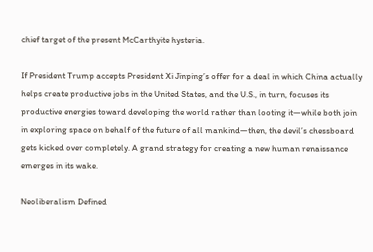chief target of the present McCarthyite hysteria.

If President Trump accepts President Xi Jinping’s offer for a deal in which China actually helps create productive jobs in the United States, and the U.S., in turn, focuses its productive energies toward developing the world rather than looting it—while both join in exploring space on behalf of the future of all mankind—then, the devil’s chessboard gets kicked over completely. A grand strategy for creating a new human renaissance emerges in its wake.

Neoliberalism Defined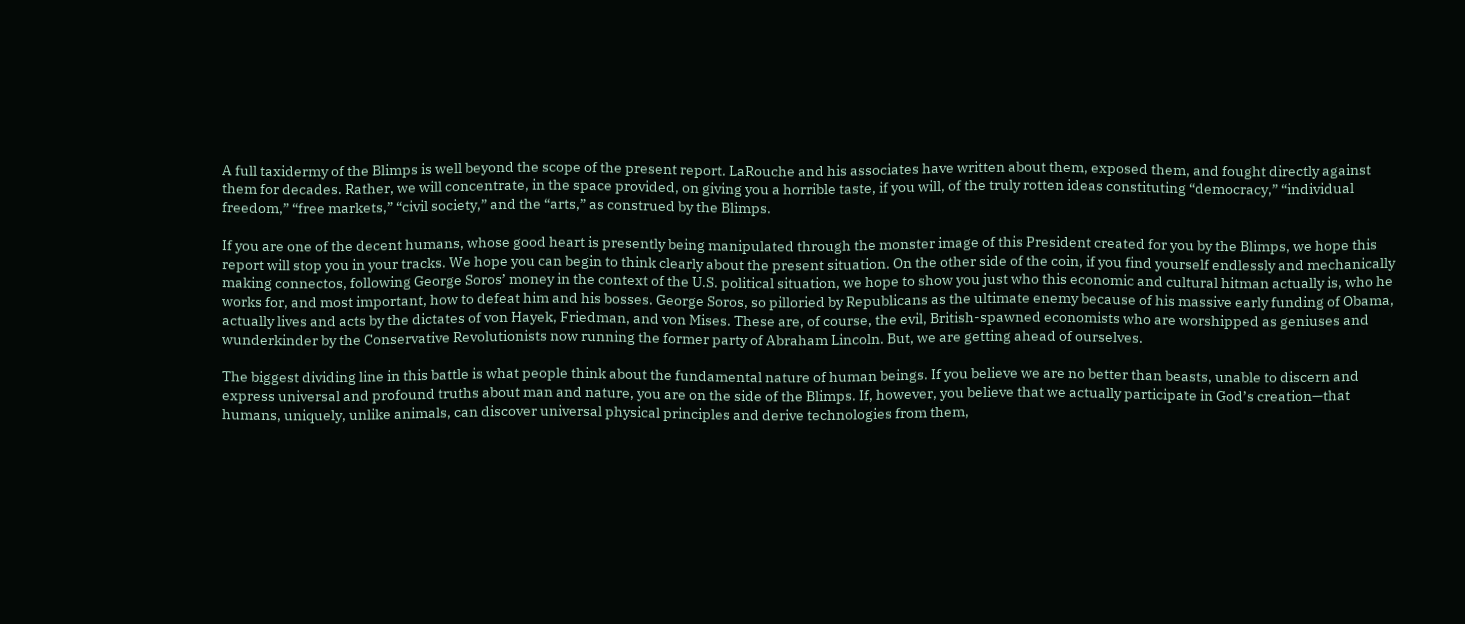A full taxidermy of the Blimps is well beyond the scope of the present report. LaRouche and his associates have written about them, exposed them, and fought directly against them for decades. Rather, we will concentrate, in the space provided, on giving you a horrible taste, if you will, of the truly rotten ideas constituting “democracy,” “individual freedom,” “free markets,” “civil society,” and the “arts,” as construed by the Blimps.

If you are one of the decent humans, whose good heart is presently being manipulated through the monster image of this President created for you by the Blimps, we hope this report will stop you in your tracks. We hope you can begin to think clearly about the present situation. On the other side of the coin, if you find yourself endlessly and mechanically making connectos, following George Soros’ money in the context of the U.S. political situation, we hope to show you just who this economic and cultural hitman actually is, who he works for, and most important, how to defeat him and his bosses. George Soros, so pilloried by Republicans as the ultimate enemy because of his massive early funding of Obama, actually lives and acts by the dictates of von Hayek, Friedman, and von Mises. These are, of course, the evil, British-spawned economists who are worshipped as geniuses and wunderkinder by the Conservative Revolutionists now running the former party of Abraham Lincoln. But, we are getting ahead of ourselves.

The biggest dividing line in this battle is what people think about the fundamental nature of human beings. If you believe we are no better than beasts, unable to discern and express universal and profound truths about man and nature, you are on the side of the Blimps. If, however, you believe that we actually participate in God’s creation—that humans, uniquely, unlike animals, can discover universal physical principles and derive technologies from them,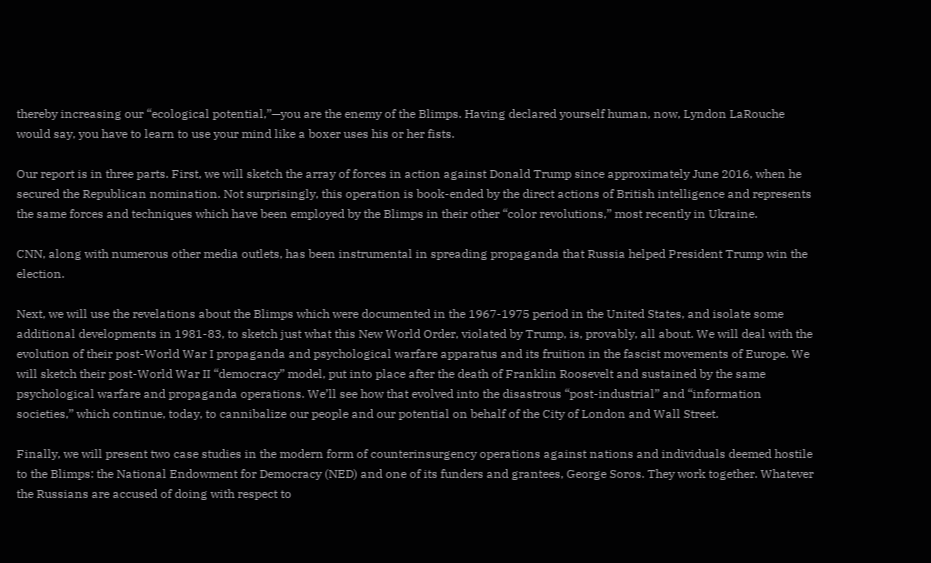thereby increasing our “ecological potential,”—you are the enemy of the Blimps. Having declared yourself human, now, Lyndon LaRouche would say, you have to learn to use your mind like a boxer uses his or her fists.

Our report is in three parts. First, we will sketch the array of forces in action against Donald Trump since approximately June 2016, when he secured the Republican nomination. Not surprisingly, this operation is book-ended by the direct actions of British intelligence and represents the same forces and techniques which have been employed by the Blimps in their other “color revolutions,” most recently in Ukraine.

CNN, along with numerous other media outlets, has been instrumental in spreading propaganda that Russia helped President Trump win the election.

Next, we will use the revelations about the Blimps which were documented in the 1967-1975 period in the United States, and isolate some additional developments in 1981-83, to sketch just what this New World Order, violated by Trump, is, provably, all about. We will deal with the evolution of their post-World War I propaganda and psychological warfare apparatus and its fruition in the fascist movements of Europe. We will sketch their post-World War II “democracy” model, put into place after the death of Franklin Roosevelt and sustained by the same psychological warfare and propaganda operations. We’ll see how that evolved into the disastrous “post-industrial” and “information societies,” which continue, today, to cannibalize our people and our potential on behalf of the City of London and Wall Street.

Finally, we will present two case studies in the modern form of counterinsurgency operations against nations and individuals deemed hostile to the Blimps: the National Endowment for Democracy (NED) and one of its funders and grantees, George Soros. They work together. Whatever the Russians are accused of doing with respect to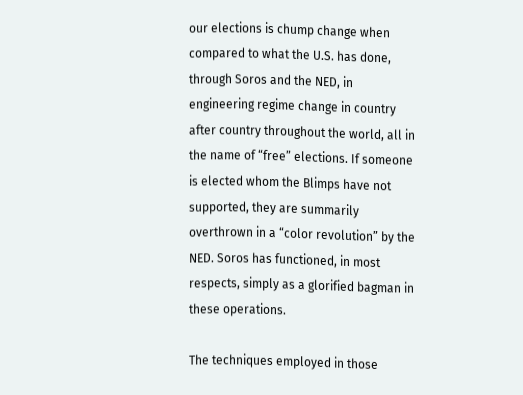our elections is chump change when compared to what the U.S. has done, through Soros and the NED, in engineering regime change in country after country throughout the world, all in the name of “free” elections. If someone is elected whom the Blimps have not supported, they are summarily overthrown in a “color revolution” by the NED. Soros has functioned, in most respects, simply as a glorified bagman in these operations.

The techniques employed in those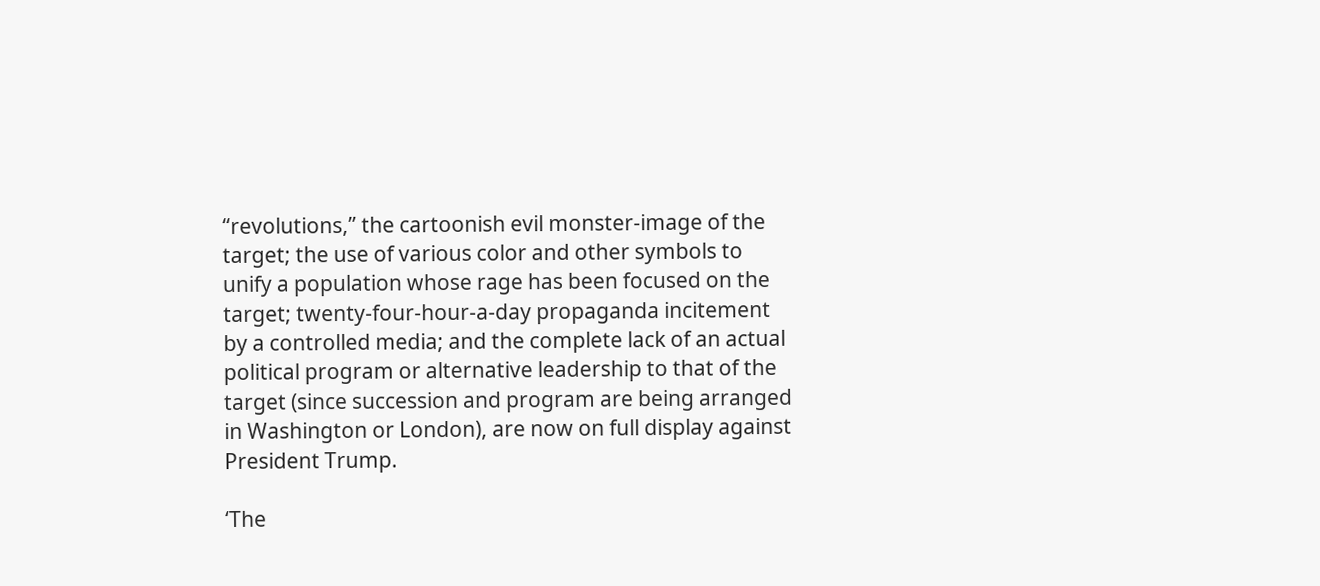“revolutions,” the cartoonish evil monster-image of the target; the use of various color and other symbols to unify a population whose rage has been focused on the target; twenty-four-hour-a-day propaganda incitement by a controlled media; and the complete lack of an actual political program or alternative leadership to that of the target (since succession and program are being arranged in Washington or London), are now on full display against President Trump.

‘The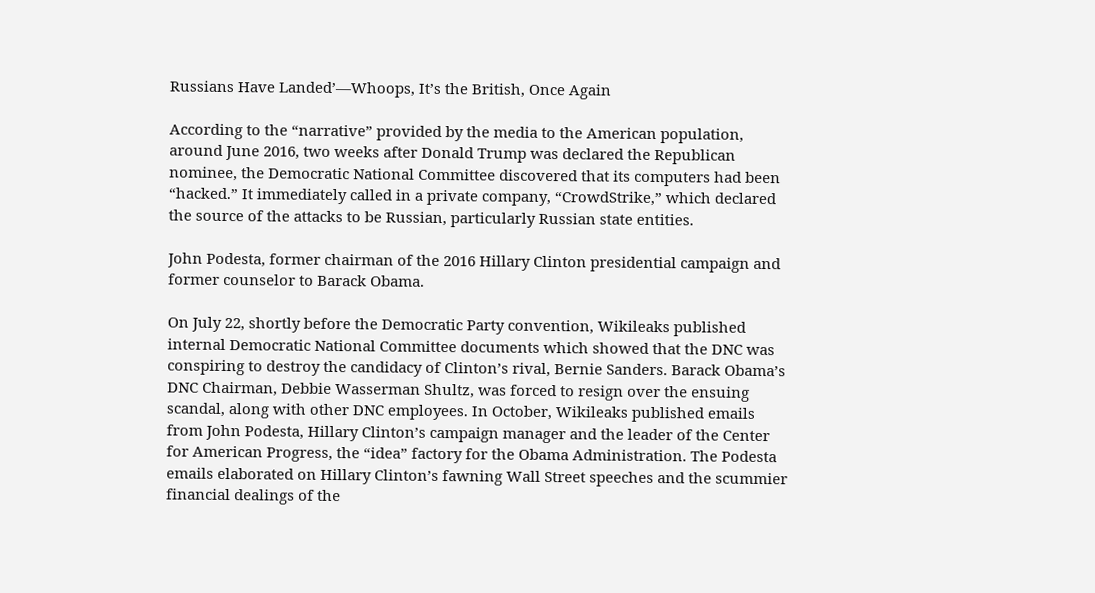Russians Have Landed’—Whoops, It’s the British, Once Again

According to the “narrative” provided by the media to the American population, around June 2016, two weeks after Donald Trump was declared the Republican nominee, the Democratic National Committee discovered that its computers had been “hacked.” It immediately called in a private company, “CrowdStrike,” which declared the source of the attacks to be Russian, particularly Russian state entities.

John Podesta, former chairman of the 2016 Hillary Clinton presidential campaign and former counselor to Barack Obama.

On July 22, shortly before the Democratic Party convention, Wikileaks published internal Democratic National Committee documents which showed that the DNC was conspiring to destroy the candidacy of Clinton’s rival, Bernie Sanders. Barack Obama’s DNC Chairman, Debbie Wasserman Shultz, was forced to resign over the ensuing scandal, along with other DNC employees. In October, Wikileaks published emails from John Podesta, Hillary Clinton’s campaign manager and the leader of the Center for American Progress, the “idea” factory for the Obama Administration. The Podesta emails elaborated on Hillary Clinton’s fawning Wall Street speeches and the scummier financial dealings of the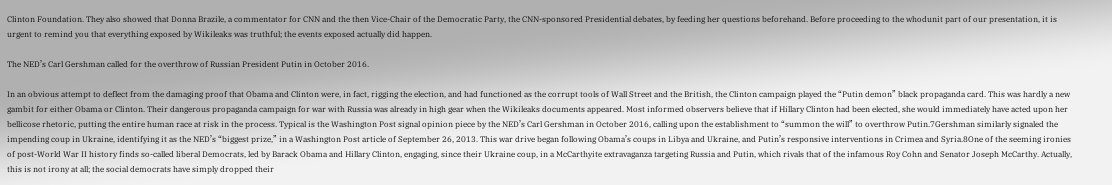Clinton Foundation. They also showed that Donna Brazile, a commentator for CNN and the then Vice-Chair of the Democratic Party, the CNN-sponsored Presidential debates, by feeding her questions beforehand. Before proceeding to the whodunit part of our presentation, it is urgent to remind you that everything exposed by Wikileaks was truthful; the events exposed actually did happen.

The NED’s Carl Gershman called for the overthrow of Russian President Putin in October 2016.

In an obvious attempt to deflect from the damaging proof that Obama and Clinton were, in fact, rigging the election, and had functioned as the corrupt tools of Wall Street and the British, the Clinton campaign played the “Putin demon” black propaganda card. This was hardly a new gambit for either Obama or Clinton. Their dangerous propaganda campaign for war with Russia was already in high gear when the Wikileaks documents appeared. Most informed observers believe that if Hillary Clinton had been elected, she would immediately have acted upon her bellicose rhetoric, putting the entire human race at risk in the process. Typical is the Washington Post signal opinion piece by the NED’s Carl Gershman in October 2016, calling upon the establishment to “summon the will” to overthrow Putin.7Gershman similarly signaled the impending coup in Ukraine, identifying it as the NED’s “biggest prize,” in a Washington Post article of September 26, 2013. This war drive began following Obama’s coups in Libya and Ukraine, and Putin’s responsive interventions in Crimea and Syria.8One of the seeming ironies of post-World War II history finds so-called liberal Democrats, led by Barack Obama and Hillary Clinton, engaging, since their Ukraine coup, in a McCarthyite extravaganza targeting Russia and Putin, which rivals that of the infamous Roy Cohn and Senator Joseph McCarthy. Actually, this is not irony at all; the social democrats have simply dropped their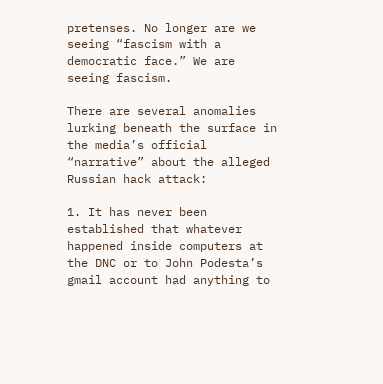pretenses. No longer are we seeing “fascism with a democratic face.” We are seeing fascism.

There are several anomalies lurking beneath the surface in the media’s official “narrative” about the alleged Russian hack attack:

1. It has never been established that whatever happened inside computers at the DNC or to John Podesta’s gmail account had anything to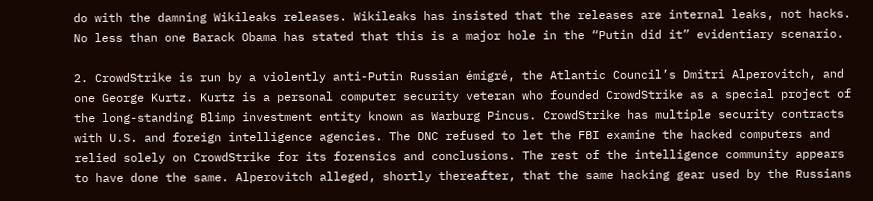do with the damning Wikileaks releases. Wikileaks has insisted that the releases are internal leaks, not hacks. No less than one Barack Obama has stated that this is a major hole in the “Putin did it” evidentiary scenario.

2. CrowdStrike is run by a violently anti-Putin Russian émigré, the Atlantic Council’s Dmitri Alperovitch, and one George Kurtz. Kurtz is a personal computer security veteran who founded CrowdStrike as a special project of the long-standing Blimp investment entity known as Warburg Pincus. CrowdStrike has multiple security contracts with U.S. and foreign intelligence agencies. The DNC refused to let the FBI examine the hacked computers and relied solely on CrowdStrike for its forensics and conclusions. The rest of the intelligence community appears to have done the same. Alperovitch alleged, shortly thereafter, that the same hacking gear used by the Russians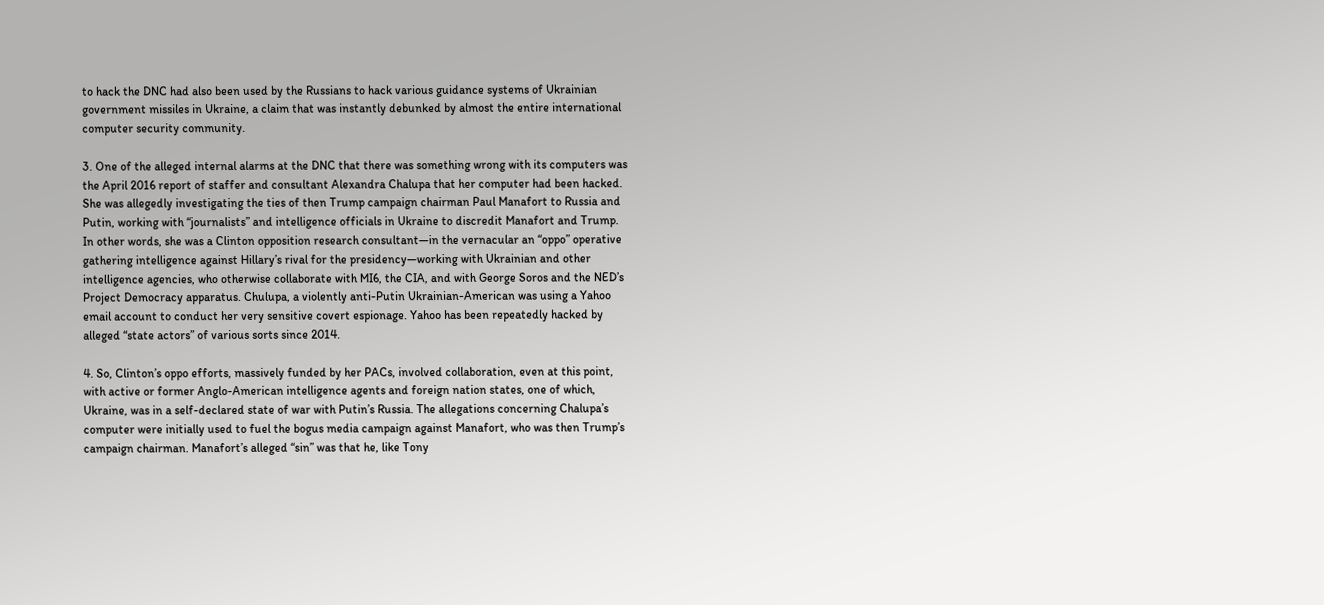to hack the DNC had also been used by the Russians to hack various guidance systems of Ukrainian government missiles in Ukraine, a claim that was instantly debunked by almost the entire international computer security community.

3. One of the alleged internal alarms at the DNC that there was something wrong with its computers was the April 2016 report of staffer and consultant Alexandra Chalupa that her computer had been hacked. She was allegedly investigating the ties of then Trump campaign chairman Paul Manafort to Russia and Putin, working with “journalists” and intelligence officials in Ukraine to discredit Manafort and Trump. In other words, she was a Clinton opposition research consultant—in the vernacular an “oppo” operative gathering intelligence against Hillary’s rival for the presidency—working with Ukrainian and other intelligence agencies, who otherwise collaborate with MI6, the CIA, and with George Soros and the NED’s Project Democracy apparatus. Chulupa, a violently anti-Putin Ukrainian-American was using a Yahoo email account to conduct her very sensitive covert espionage. Yahoo has been repeatedly hacked by alleged “state actors” of various sorts since 2014.

4. So, Clinton’s oppo efforts, massively funded by her PACs, involved collaboration, even at this point, with active or former Anglo-American intelligence agents and foreign nation states, one of which, Ukraine, was in a self-declared state of war with Putin’s Russia. The allegations concerning Chalupa’s computer were initially used to fuel the bogus media campaign against Manafort, who was then Trump’s campaign chairman. Manafort’s alleged “sin” was that he, like Tony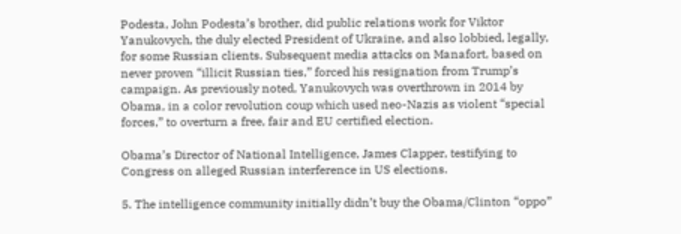Podesta, John Podesta’s brother, did public relations work for Viktor Yanukovych, the duly elected President of Ukraine, and also lobbied, legally, for some Russian clients. Subsequent media attacks on Manafort, based on never proven “illicit Russian ties,” forced his resignation from Trump’s campaign. As previously noted, Yanukovych was overthrown in 2014 by Obama, in a color revolution coup which used neo-Nazis as violent “special forces,” to overturn a free, fair and EU certified election.

Obama’s Director of National Intelligence, James Clapper, testifying to Congress on alleged Russian interference in US elections.

5. The intelligence community initially didn’t buy the Obama/Clinton “oppo”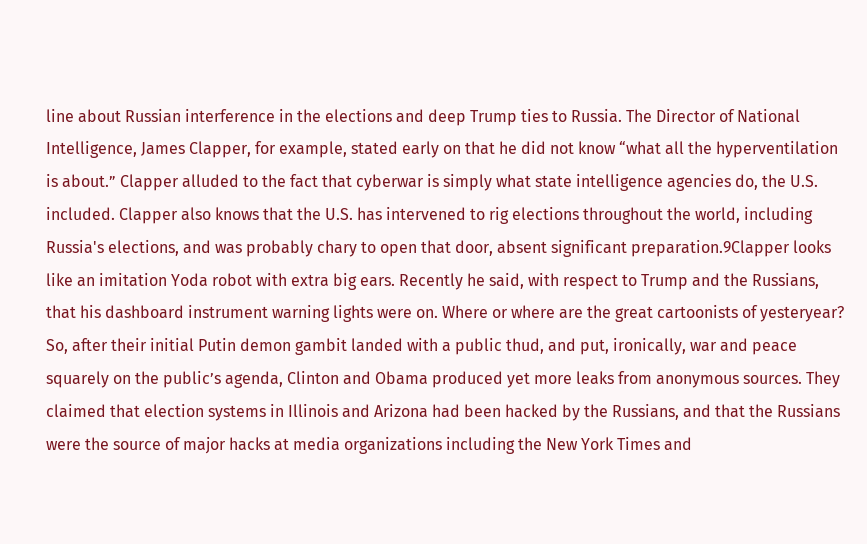line about Russian interference in the elections and deep Trump ties to Russia. The Director of National Intelligence, James Clapper, for example, stated early on that he did not know “what all the hyperventilation is about.” Clapper alluded to the fact that cyberwar is simply what state intelligence agencies do, the U.S. included. Clapper also knows that the U.S. has intervened to rig elections throughout the world, including Russia's elections, and was probably chary to open that door, absent significant preparation.9Clapper looks like an imitation Yoda robot with extra big ears. Recently he said, with respect to Trump and the Russians, that his dashboard instrument warning lights were on. Where or where are the great cartoonists of yesteryear? So, after their initial Putin demon gambit landed with a public thud, and put, ironically, war and peace squarely on the public’s agenda, Clinton and Obama produced yet more leaks from anonymous sources. They claimed that election systems in Illinois and Arizona had been hacked by the Russians, and that the Russians were the source of major hacks at media organizations including the New York Times and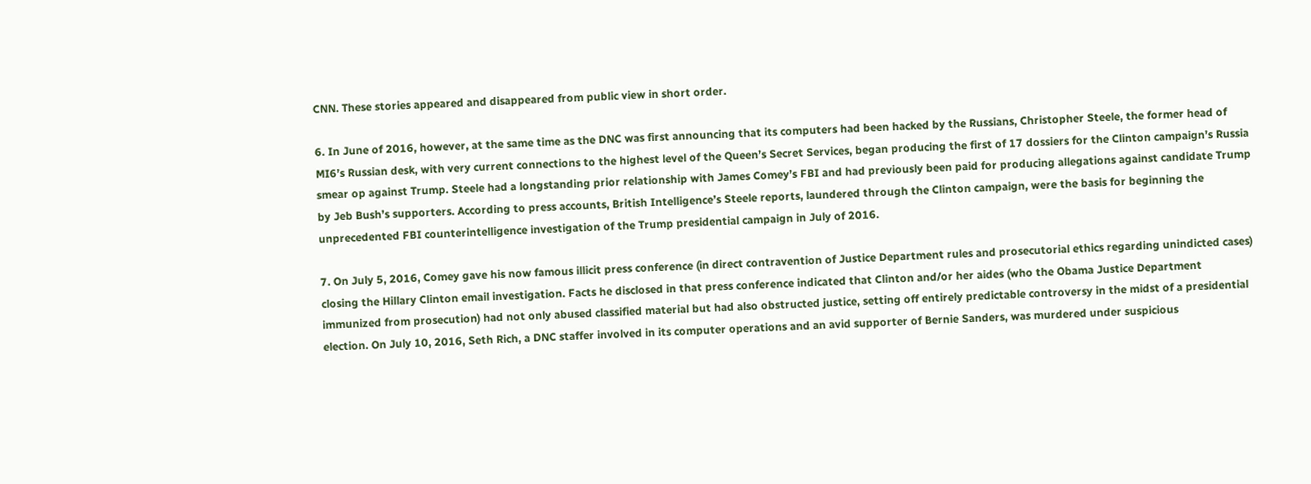CNN. These stories appeared and disappeared from public view in short order.

6. In June of 2016, however, at the same time as the DNC was first announcing that its computers had been hacked by the Russians, Christopher Steele, the former head of MI6’s Russian desk, with very current connections to the highest level of the Queen’s Secret Services, began producing the first of 17 dossiers for the Clinton campaign’s Russia smear op against Trump. Steele had a longstanding prior relationship with James Comey’s FBI and had previously been paid for producing allegations against candidate Trump by Jeb Bush’s supporters. According to press accounts, British Intelligence’s Steele reports, laundered through the Clinton campaign, were the basis for beginning the unprecedented FBI counterintelligence investigation of the Trump presidential campaign in July of 2016.

7. On July 5, 2016, Comey gave his now famous illicit press conference (in direct contravention of Justice Department rules and prosecutorial ethics regarding unindicted cases) closing the Hillary Clinton email investigation. Facts he disclosed in that press conference indicated that Clinton and/or her aides (who the Obama Justice Department immunized from prosecution) had not only abused classified material but had also obstructed justice, setting off entirely predictable controversy in the midst of a presidential election. On July 10, 2016, Seth Rich, a DNC staffer involved in its computer operations and an avid supporter of Bernie Sanders, was murdered under suspicious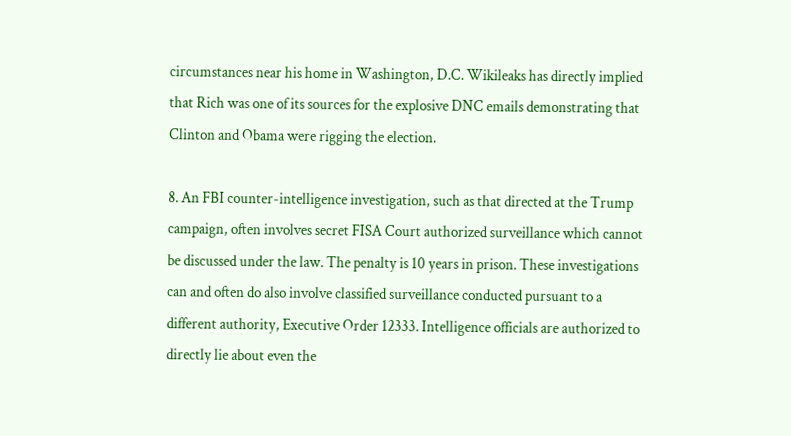circumstances near his home in Washington, D.C. Wikileaks has directly implied that Rich was one of its sources for the explosive DNC emails demonstrating that Clinton and Obama were rigging the election.

8. An FBI counter-intelligence investigation, such as that directed at the Trump campaign, often involves secret FISA Court authorized surveillance which cannot be discussed under the law. The penalty is 10 years in prison. These investigations can and often do also involve classified surveillance conducted pursuant to a different authority, Executive Order 12333. Intelligence officials are authorized to directly lie about even the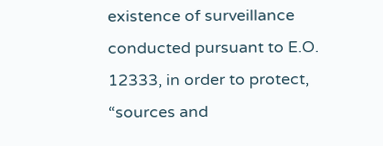existence of surveillance conducted pursuant to E.O. 12333, in order to protect, “sources and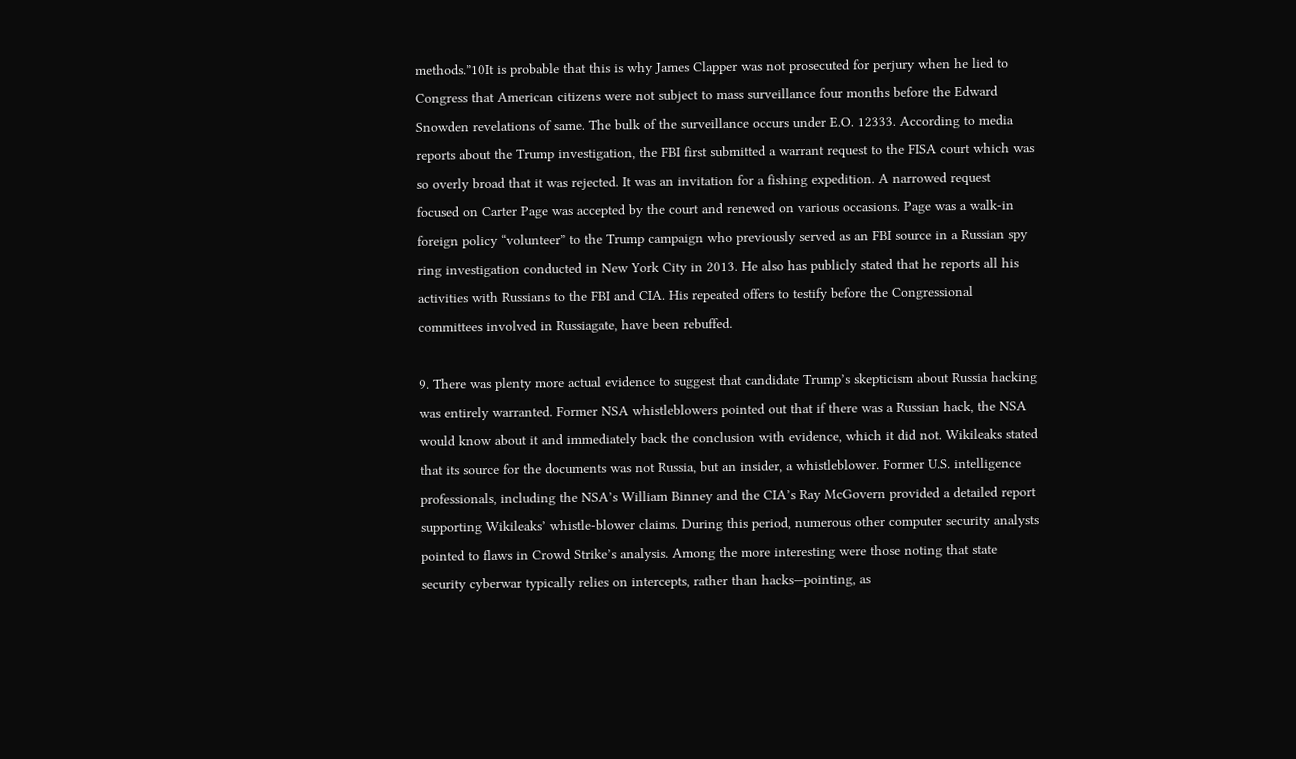methods.”10It is probable that this is why James Clapper was not prosecuted for perjury when he lied to Congress that American citizens were not subject to mass surveillance four months before the Edward Snowden revelations of same. The bulk of the surveillance occurs under E.O. 12333. According to media reports about the Trump investigation, the FBI first submitted a warrant request to the FISA court which was so overly broad that it was rejected. It was an invitation for a fishing expedition. A narrowed request focused on Carter Page was accepted by the court and renewed on various occasions. Page was a walk-in foreign policy “volunteer” to the Trump campaign who previously served as an FBI source in a Russian spy ring investigation conducted in New York City in 2013. He also has publicly stated that he reports all his activities with Russians to the FBI and CIA. His repeated offers to testify before the Congressional committees involved in Russiagate, have been rebuffed.

9. There was plenty more actual evidence to suggest that candidate Trump’s skepticism about Russia hacking was entirely warranted. Former NSA whistleblowers pointed out that if there was a Russian hack, the NSA would know about it and immediately back the conclusion with evidence, which it did not. Wikileaks stated that its source for the documents was not Russia, but an insider, a whistleblower. Former U.S. intelligence professionals, including the NSA’s William Binney and the CIA’s Ray McGovern provided a detailed report supporting Wikileaks’ whistle-blower claims. During this period, numerous other computer security analysts pointed to flaws in Crowd Strike’s analysis. Among the more interesting were those noting that state security cyberwar typically relies on intercepts, rather than hacks—pointing, as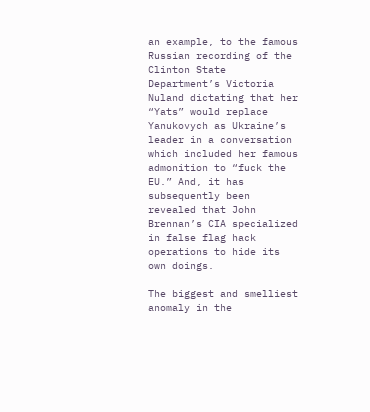an example, to the famous Russian recording of the Clinton State Department’s Victoria Nuland dictating that her “Yats” would replace Yanukovych as Ukraine’s leader in a conversation which included her famous admonition to “fuck the EU.” And, it has subsequently been revealed that John Brennan’s CIA specialized in false flag hack operations to hide its own doings.

The biggest and smelliest anomaly in the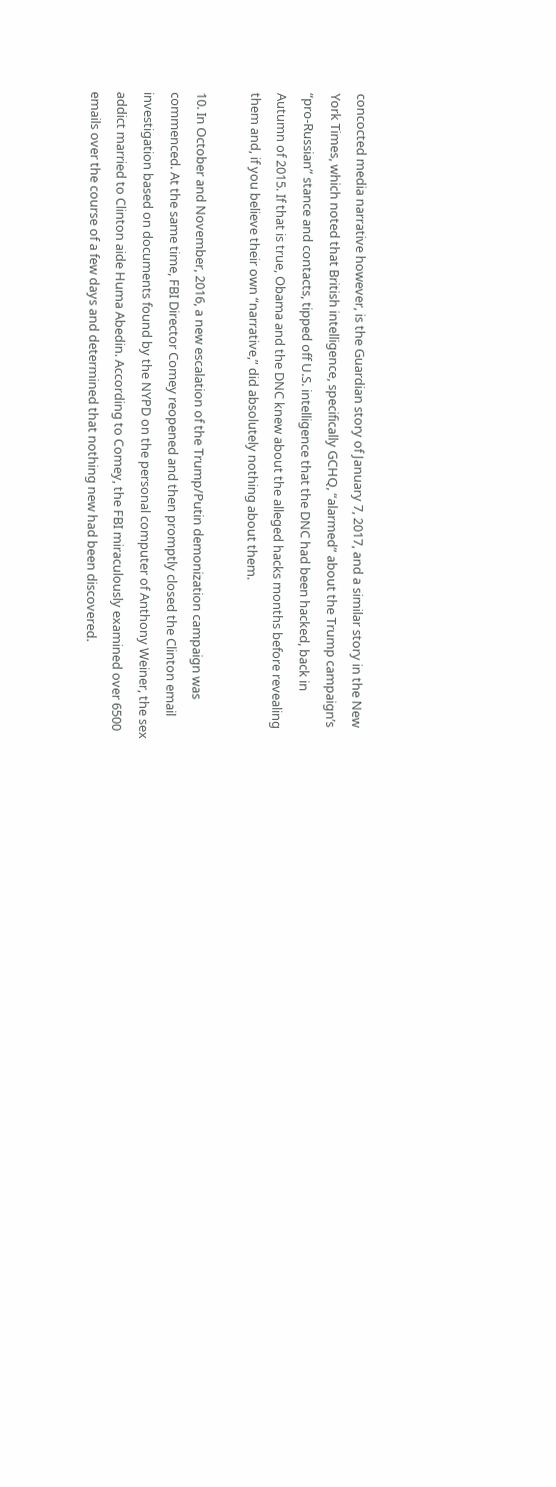concocted media narrative however, is the Guardian story of January 7, 2017, and a similar story in the New York Times, which noted that British intelligence, specifically GCHQ, “alarmed” about the Trump campaign’s “pro-Russian” stance and contacts, tipped off U.S. intelligence that the DNC had been hacked, back in Autumn of 2015. If that is true, Obama and the DNC knew about the alleged hacks months before revealing them and, if you believe their own “narrative,” did absolutely nothing about them.

10. In October and November, 2016, a new escalation of the Trump/Putin demonization campaign was commenced. At the same time, FBI Director Comey reopened and then promptly closed the Clinton email investigation based on documents found by the NYPD on the personal computer of Anthony Weiner, the sex addict married to Clinton aide Huma Abedin. According to Comey, the FBI miraculously examined over 6500 emails over the course of a few days and determined that nothing new had been discovered.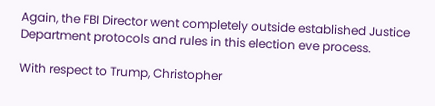Again, the FBI Director went completely outside established Justice Department protocols and rules in this election eve process.

With respect to Trump, Christopher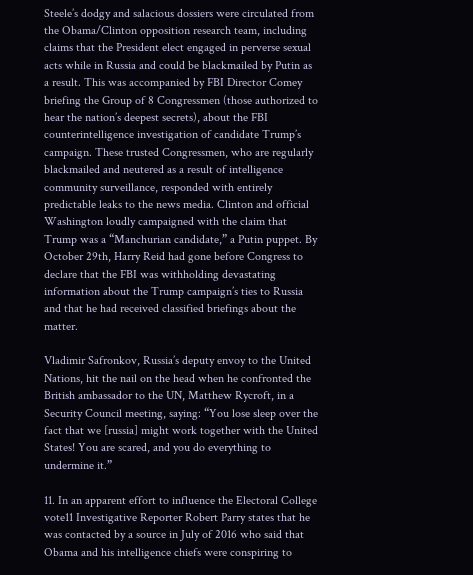Steele’s dodgy and salacious dossiers were circulated from the Obama/Clinton opposition research team, including claims that the President elect engaged in perverse sexual acts while in Russia and could be blackmailed by Putin as a result. This was accompanied by FBI Director Comey briefing the Group of 8 Congressmen (those authorized to hear the nation’s deepest secrets), about the FBI counterintelligence investigation of candidate Trump’s campaign. These trusted Congressmen, who are regularly blackmailed and neutered as a result of intelligence community surveillance, responded with entirely predictable leaks to the news media. Clinton and official Washington loudly campaigned with the claim that Trump was a “Manchurian candidate,” a Putin puppet. By October 29th, Harry Reid had gone before Congress to declare that the FBI was withholding devastating information about the Trump campaign’s ties to Russia and that he had received classified briefings about the matter.

Vladimir Safronkov, Russia’s deputy envoy to the United Nations, hit the nail on the head when he confronted the British ambassador to the UN, Matthew Rycroft, in a Security Council meeting, saying: “You lose sleep over the fact that we [russia] might work together with the United States! You are scared, and you do everything to undermine it.”

11. In an apparent effort to influence the Electoral College vote11 Investigative Reporter Robert Parry states that he was contacted by a source in July of 2016 who said that Obama and his intelligence chiefs were conspiring to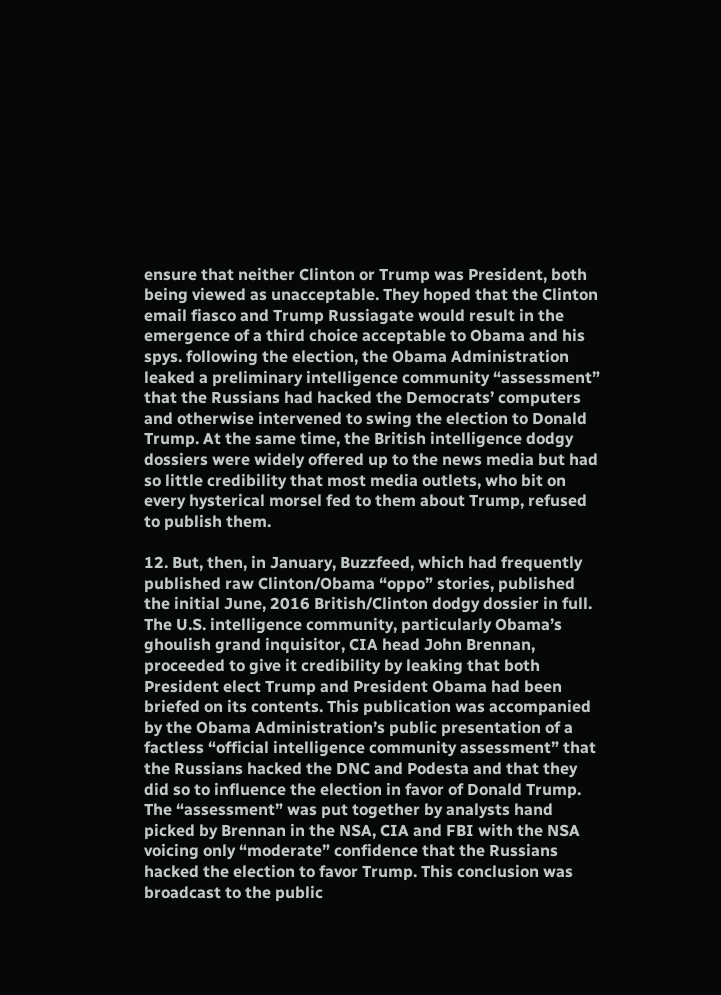ensure that neither Clinton or Trump was President, both being viewed as unacceptable. They hoped that the Clinton email fiasco and Trump Russiagate would result in the emergence of a third choice acceptable to Obama and his spys. following the election, the Obama Administration leaked a preliminary intelligence community “assessment” that the Russians had hacked the Democrats’ computers and otherwise intervened to swing the election to Donald Trump. At the same time, the British intelligence dodgy dossiers were widely offered up to the news media but had so little credibility that most media outlets, who bit on every hysterical morsel fed to them about Trump, refused to publish them.

12. But, then, in January, Buzzfeed, which had frequently published raw Clinton/Obama “oppo” stories, published the initial June, 2016 British/Clinton dodgy dossier in full. The U.S. intelligence community, particularly Obama’s ghoulish grand inquisitor, CIA head John Brennan, proceeded to give it credibility by leaking that both President elect Trump and President Obama had been briefed on its contents. This publication was accompanied by the Obama Administration’s public presentation of a factless “official intelligence community assessment” that the Russians hacked the DNC and Podesta and that they did so to influence the election in favor of Donald Trump. The “assessment” was put together by analysts hand picked by Brennan in the NSA, CIA and FBI with the NSA voicing only “moderate” confidence that the Russians hacked the election to favor Trump. This conclusion was broadcast to the public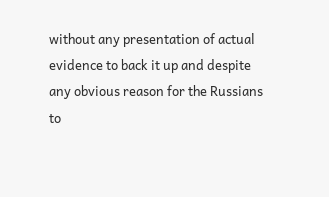without any presentation of actual evidence to back it up and despite any obvious reason for the Russians to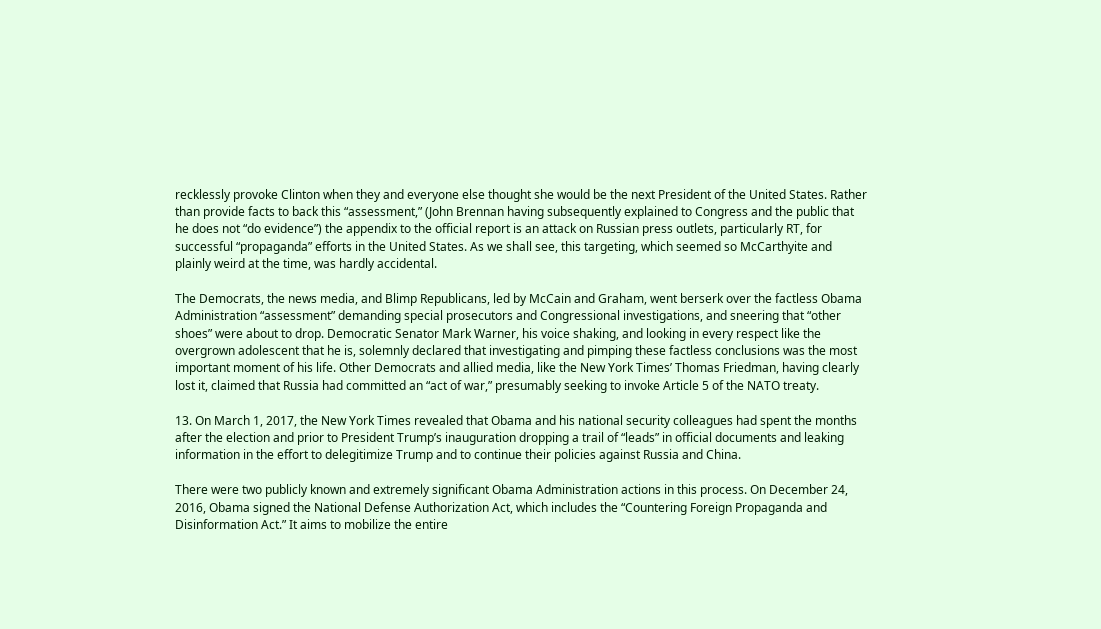recklessly provoke Clinton when they and everyone else thought she would be the next President of the United States. Rather than provide facts to back this “assessment,” (John Brennan having subsequently explained to Congress and the public that he does not “do evidence”) the appendix to the official report is an attack on Russian press outlets, particularly RT, for successful “propaganda” efforts in the United States. As we shall see, this targeting, which seemed so McCarthyite and plainly weird at the time, was hardly accidental.

The Democrats, the news media, and Blimp Republicans, led by McCain and Graham, went berserk over the factless Obama Administration “assessment” demanding special prosecutors and Congressional investigations, and sneering that “other shoes” were about to drop. Democratic Senator Mark Warner, his voice shaking, and looking in every respect like the overgrown adolescent that he is, solemnly declared that investigating and pimping these factless conclusions was the most important moment of his life. Other Democrats and allied media, like the New York Times’ Thomas Friedman, having clearly lost it, claimed that Russia had committed an “act of war,” presumably seeking to invoke Article 5 of the NATO treaty.

13. On March 1, 2017, the New York Times revealed that Obama and his national security colleagues had spent the months after the election and prior to President Trump’s inauguration dropping a trail of “leads” in official documents and leaking information in the effort to delegitimize Trump and to continue their policies against Russia and China.

There were two publicly known and extremely significant Obama Administration actions in this process. On December 24, 2016, Obama signed the National Defense Authorization Act, which includes the “Countering Foreign Propaganda and Disinformation Act.” It aims to mobilize the entire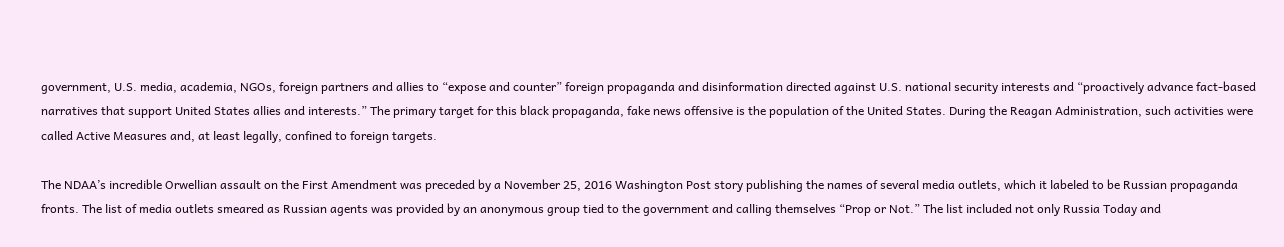government, U.S. media, academia, NGOs, foreign partners and allies to “expose and counter” foreign propaganda and disinformation directed against U.S. national security interests and “proactively advance fact-based narratives that support United States allies and interests.” The primary target for this black propaganda, fake news offensive is the population of the United States. During the Reagan Administration, such activities were called Active Measures and, at least legally, confined to foreign targets.

The NDAA’s incredible Orwellian assault on the First Amendment was preceded by a November 25, 2016 Washington Post story publishing the names of several media outlets, which it labeled to be Russian propaganda fronts. The list of media outlets smeared as Russian agents was provided by an anonymous group tied to the government and calling themselves “Prop or Not.” The list included not only Russia Today and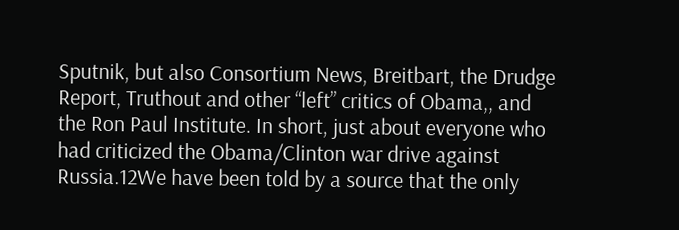Sputnik, but also Consortium News, Breitbart, the Drudge Report, Truthout and other “left” critics of Obama,, and the Ron Paul Institute. In short, just about everyone who had criticized the Obama/Clinton war drive against Russia.12We have been told by a source that the only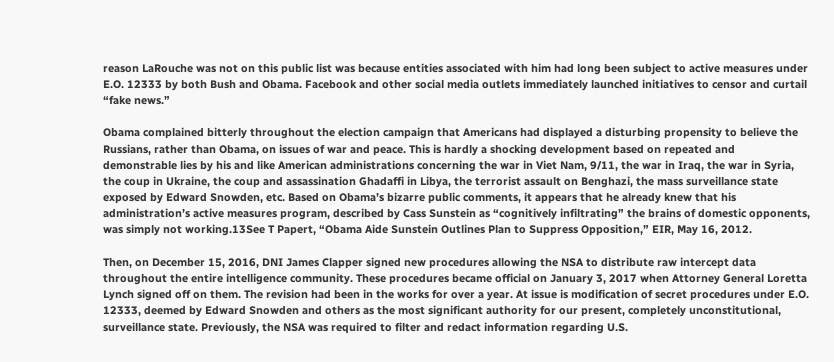reason LaRouche was not on this public list was because entities associated with him had long been subject to active measures under E.O. 12333 by both Bush and Obama. Facebook and other social media outlets immediately launched initiatives to censor and curtail “fake news.”

Obama complained bitterly throughout the election campaign that Americans had displayed a disturbing propensity to believe the Russians, rather than Obama, on issues of war and peace. This is hardly a shocking development based on repeated and demonstrable lies by his and like American administrations concerning the war in Viet Nam, 9/11, the war in Iraq, the war in Syria, the coup in Ukraine, the coup and assassination Ghadaffi in Libya, the terrorist assault on Benghazi, the mass surveillance state exposed by Edward Snowden, etc. Based on Obama’s bizarre public comments, it appears that he already knew that his administration’s active measures program, described by Cass Sunstein as “cognitively infiltrating” the brains of domestic opponents, was simply not working.13See T Papert, “Obama Aide Sunstein Outlines Plan to Suppress Opposition,” EIR, May 16, 2012.

Then, on December 15, 2016, DNI James Clapper signed new procedures allowing the NSA to distribute raw intercept data throughout the entire intelligence community. These procedures became official on January 3, 2017 when Attorney General Loretta Lynch signed off on them. The revision had been in the works for over a year. At issue is modification of secret procedures under E.O. 12333, deemed by Edward Snowden and others as the most significant authority for our present, completely unconstitutional, surveillance state. Previously, the NSA was required to filter and redact information regarding U.S.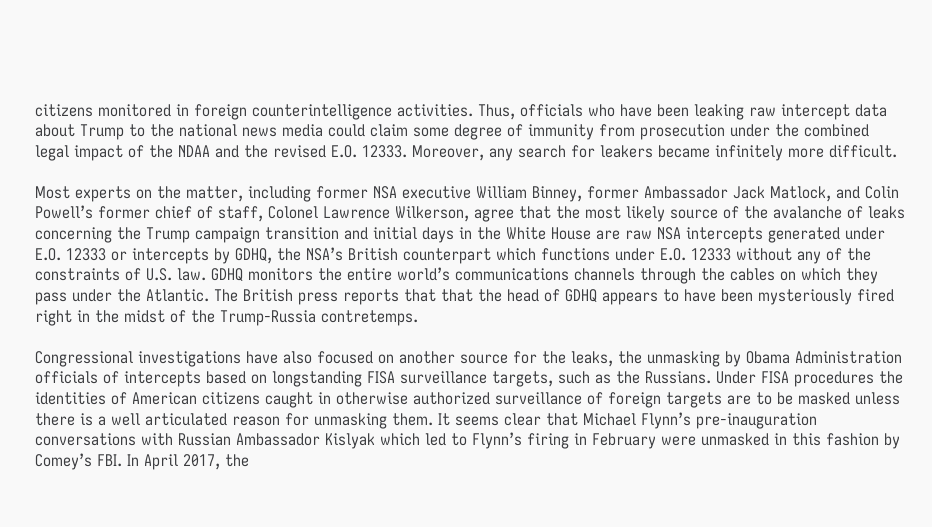citizens monitored in foreign counterintelligence activities. Thus, officials who have been leaking raw intercept data about Trump to the national news media could claim some degree of immunity from prosecution under the combined legal impact of the NDAA and the revised E.O. 12333. Moreover, any search for leakers became infinitely more difficult.

Most experts on the matter, including former NSA executive William Binney, former Ambassador Jack Matlock, and Colin Powell’s former chief of staff, Colonel Lawrence Wilkerson, agree that the most likely source of the avalanche of leaks concerning the Trump campaign transition and initial days in the White House are raw NSA intercepts generated under E.O. 12333 or intercepts by GDHQ, the NSA’s British counterpart which functions under E.O. 12333 without any of the constraints of U.S. law. GDHQ monitors the entire world’s communications channels through the cables on which they pass under the Atlantic. The British press reports that that the head of GDHQ appears to have been mysteriously fired right in the midst of the Trump-Russia contretemps.

Congressional investigations have also focused on another source for the leaks, the unmasking by Obama Administration officials of intercepts based on longstanding FISA surveillance targets, such as the Russians. Under FISA procedures the identities of American citizens caught in otherwise authorized surveillance of foreign targets are to be masked unless there is a well articulated reason for unmasking them. It seems clear that Michael Flynn’s pre-inauguration conversations with Russian Ambassador Kislyak which led to Flynn’s firing in February were unmasked in this fashion by Comey’s FBI. In April 2017, the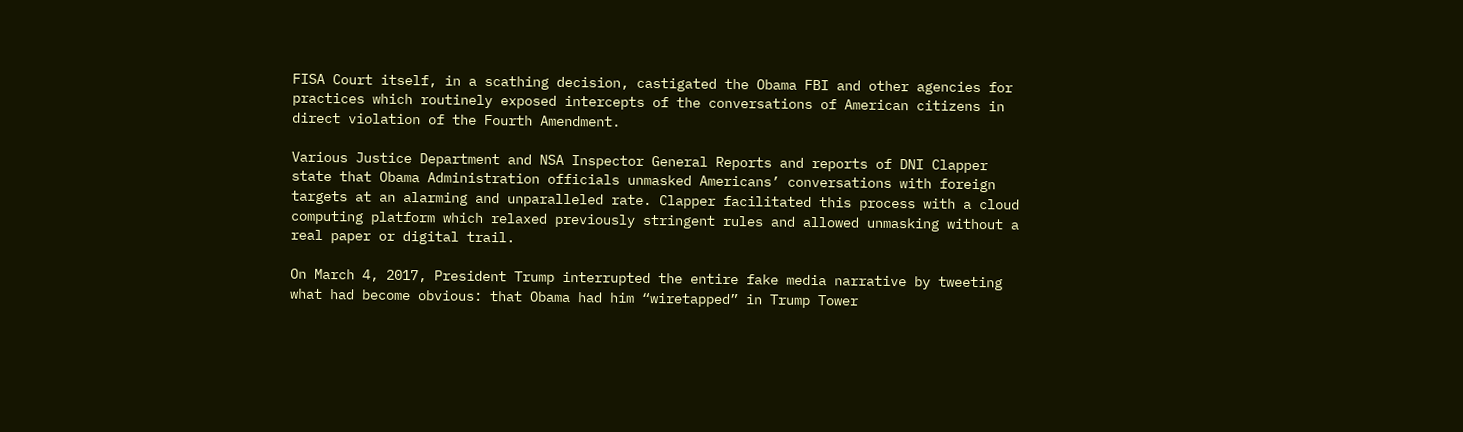FISA Court itself, in a scathing decision, castigated the Obama FBI and other agencies for practices which routinely exposed intercepts of the conversations of American citizens in direct violation of the Fourth Amendment.

Various Justice Department and NSA Inspector General Reports and reports of DNI Clapper state that Obama Administration officials unmasked Americans’ conversations with foreign targets at an alarming and unparalleled rate. Clapper facilitated this process with a cloud computing platform which relaxed previously stringent rules and allowed unmasking without a real paper or digital trail.

On March 4, 2017, President Trump interrupted the entire fake media narrative by tweeting what had become obvious: that Obama had him “wiretapped” in Trump Tower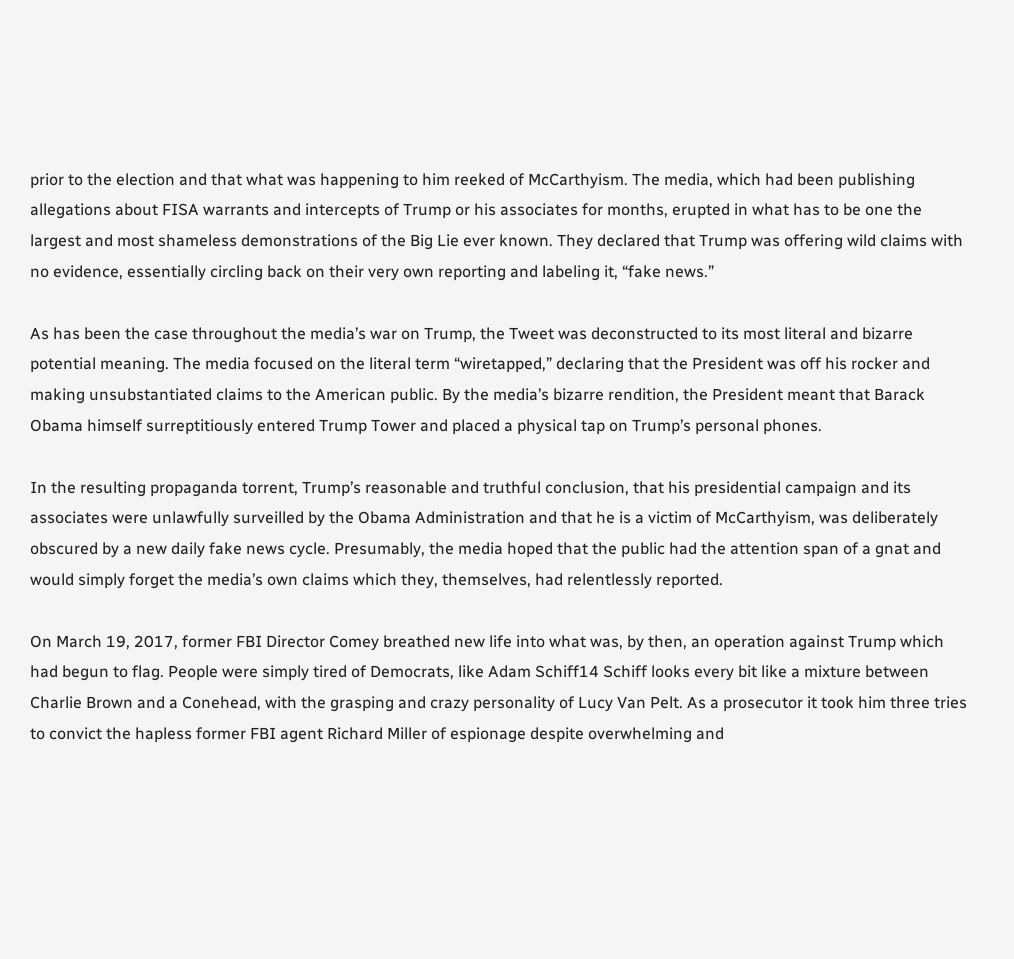prior to the election and that what was happening to him reeked of McCarthyism. The media, which had been publishing allegations about FISA warrants and intercepts of Trump or his associates for months, erupted in what has to be one the largest and most shameless demonstrations of the Big Lie ever known. They declared that Trump was offering wild claims with no evidence, essentially circling back on their very own reporting and labeling it, “fake news.”

As has been the case throughout the media’s war on Trump, the Tweet was deconstructed to its most literal and bizarre potential meaning. The media focused on the literal term “wiretapped,” declaring that the President was off his rocker and making unsubstantiated claims to the American public. By the media’s bizarre rendition, the President meant that Barack Obama himself surreptitiously entered Trump Tower and placed a physical tap on Trump’s personal phones.

In the resulting propaganda torrent, Trump’s reasonable and truthful conclusion, that his presidential campaign and its associates were unlawfully surveilled by the Obama Administration and that he is a victim of McCarthyism, was deliberately obscured by a new daily fake news cycle. Presumably, the media hoped that the public had the attention span of a gnat and would simply forget the media’s own claims which they, themselves, had relentlessly reported.

On March 19, 2017, former FBI Director Comey breathed new life into what was, by then, an operation against Trump which had begun to flag. People were simply tired of Democrats, like Adam Schiff14 Schiff looks every bit like a mixture between Charlie Brown and a Conehead, with the grasping and crazy personality of Lucy Van Pelt. As a prosecutor it took him three tries to convict the hapless former FBI agent Richard Miller of espionage despite overwhelming and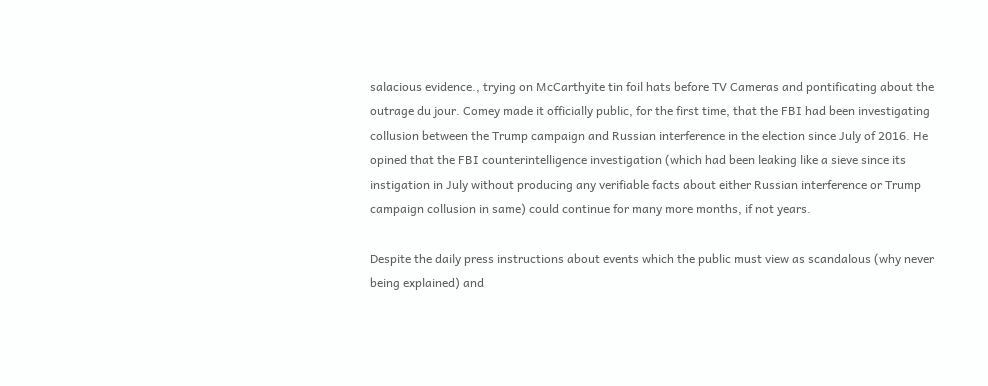salacious evidence., trying on McCarthyite tin foil hats before TV Cameras and pontificating about the outrage du jour. Comey made it officially public, for the first time, that the FBI had been investigating collusion between the Trump campaign and Russian interference in the election since July of 2016. He opined that the FBI counterintelligence investigation (which had been leaking like a sieve since its instigation in July without producing any verifiable facts about either Russian interference or Trump campaign collusion in same) could continue for many more months, if not years.

Despite the daily press instructions about events which the public must view as scandalous (why never being explained) and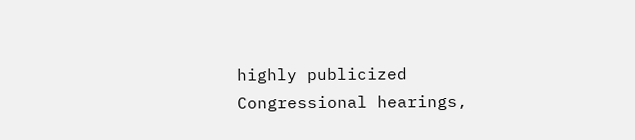highly publicized Congressional hearings,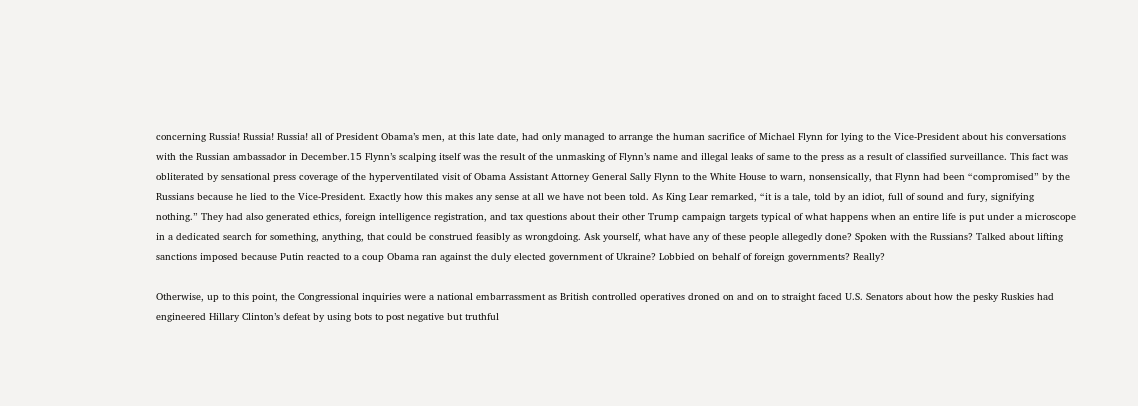concerning Russia! Russia! Russia! all of President Obama’s men, at this late date, had only managed to arrange the human sacrifice of Michael Flynn for lying to the Vice-President about his conversations with the Russian ambassador in December.15 Flynn’s scalping itself was the result of the unmasking of Flynn’s name and illegal leaks of same to the press as a result of classified surveillance. This fact was obliterated by sensational press coverage of the hyperventilated visit of Obama Assistant Attorney General Sally Flynn to the White House to warn, nonsensically, that Flynn had been “compromised” by the Russians because he lied to the Vice-President. Exactly how this makes any sense at all we have not been told. As King Lear remarked, “it is a tale, told by an idiot, full of sound and fury, signifying nothing.” They had also generated ethics, foreign intelligence registration, and tax questions about their other Trump campaign targets typical of what happens when an entire life is put under a microscope in a dedicated search for something, anything, that could be construed feasibly as wrongdoing. Ask yourself, what have any of these people allegedly done? Spoken with the Russians? Talked about lifting sanctions imposed because Putin reacted to a coup Obama ran against the duly elected government of Ukraine? Lobbied on behalf of foreign governments? Really?

Otherwise, up to this point, the Congressional inquiries were a national embarrassment as British controlled operatives droned on and on to straight faced U.S. Senators about how the pesky Ruskies had engineered Hillary Clinton’s defeat by using bots to post negative but truthful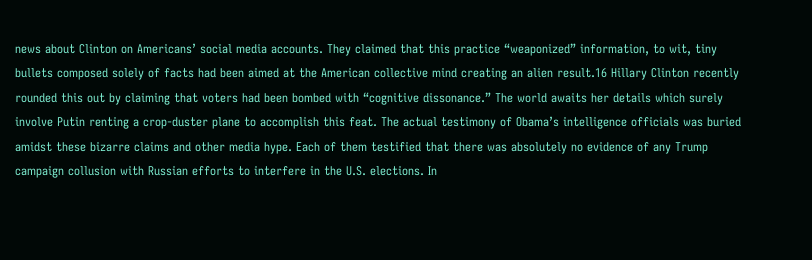news about Clinton on Americans’ social media accounts. They claimed that this practice “weaponized” information, to wit, tiny bullets composed solely of facts had been aimed at the American collective mind creating an alien result.16 Hillary Clinton recently rounded this out by claiming that voters had been bombed with “cognitive dissonance.” The world awaits her details which surely involve Putin renting a crop-duster plane to accomplish this feat. The actual testimony of Obama’s intelligence officials was buried amidst these bizarre claims and other media hype. Each of them testified that there was absolutely no evidence of any Trump campaign collusion with Russian efforts to interfere in the U.S. elections. In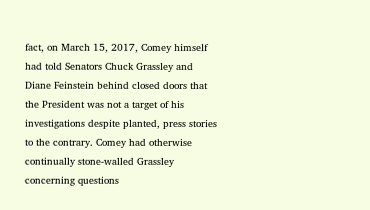fact, on March 15, 2017, Comey himself had told Senators Chuck Grassley and Diane Feinstein behind closed doors that the President was not a target of his investigations despite planted, press stories to the contrary. Comey had otherwise continually stone-walled Grassley concerning questions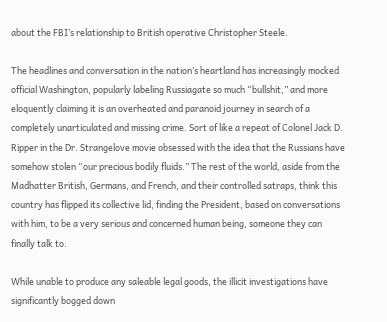about the FBI’s relationship to British operative Christopher Steele.

The headlines and conversation in the nation’s heartland has increasingly mocked official Washington, popularly labeling Russiagate so much “bullshit,” and more eloquently claiming it is an overheated and paranoid journey in search of a completely unarticulated and missing crime. Sort of like a repeat of Colonel Jack D. Ripper in the Dr. Strangelove movie obsessed with the idea that the Russians have somehow stolen “our precious bodily fluids.” The rest of the world, aside from the Madhatter British, Germans, and French, and their controlled satraps, think this country has flipped its collective lid, finding the President, based on conversations with him, to be a very serious and concerned human being, someone they can finally talk to.

While unable to produce any saleable legal goods, the illicit investigations have significantly bogged down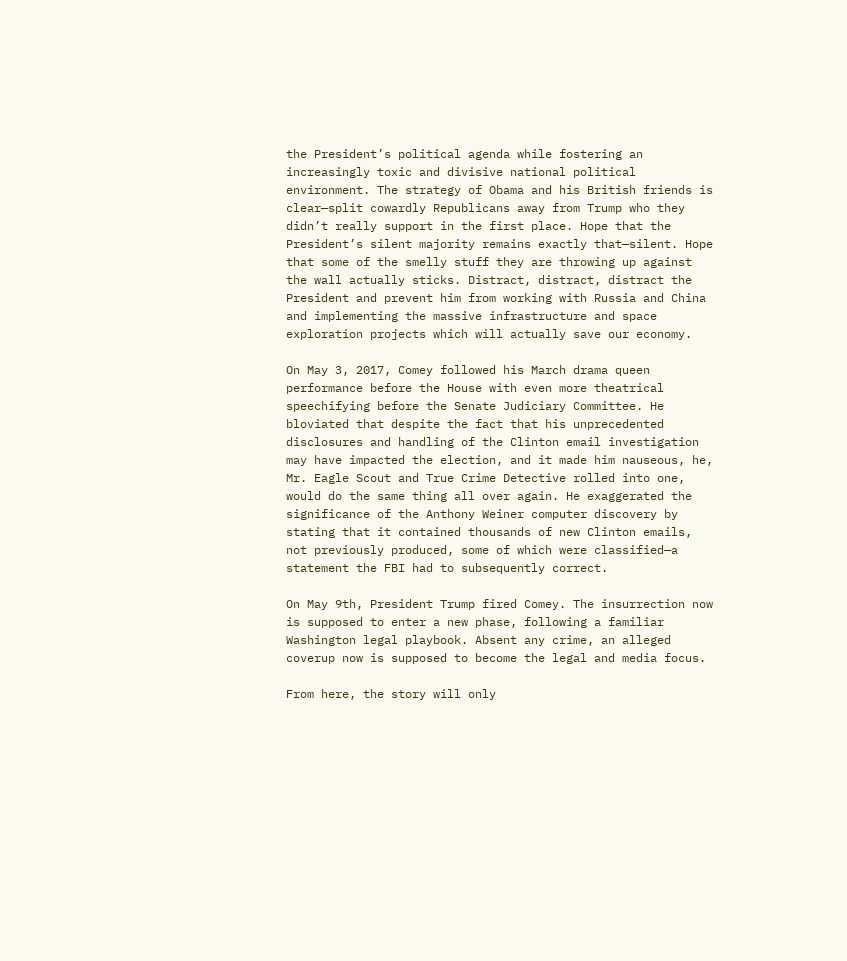the President’s political agenda while fostering an increasingly toxic and divisive national political environment. The strategy of Obama and his British friends is clear—split cowardly Republicans away from Trump who they didn’t really support in the first place. Hope that the President’s silent majority remains exactly that—silent. Hope that some of the smelly stuff they are throwing up against the wall actually sticks. Distract, distract, distract the President and prevent him from working with Russia and China and implementing the massive infrastructure and space exploration projects which will actually save our economy.

On May 3, 2017, Comey followed his March drama queen performance before the House with even more theatrical speechifying before the Senate Judiciary Committee. He bloviated that despite the fact that his unprecedented disclosures and handling of the Clinton email investigation may have impacted the election, and it made him nauseous, he, Mr. Eagle Scout and True Crime Detective rolled into one, would do the same thing all over again. He exaggerated the significance of the Anthony Weiner computer discovery by stating that it contained thousands of new Clinton emails, not previously produced, some of which were classified—a statement the FBI had to subsequently correct.

On May 9th, President Trump fired Comey. The insurrection now is supposed to enter a new phase, following a familiar Washington legal playbook. Absent any crime, an alleged coverup now is supposed to become the legal and media focus.

From here, the story will only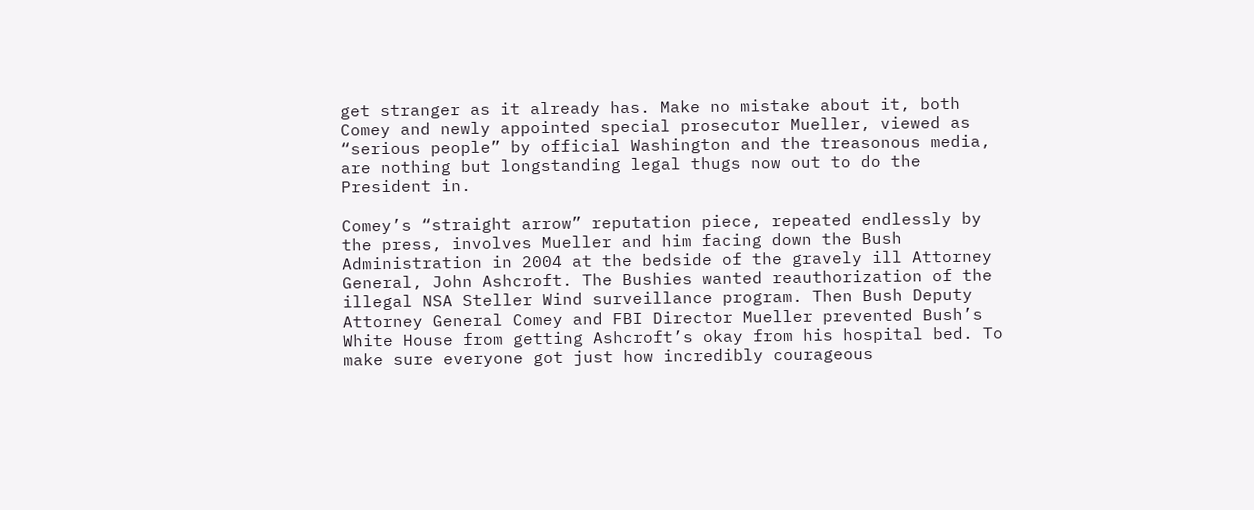get stranger as it already has. Make no mistake about it, both Comey and newly appointed special prosecutor Mueller, viewed as “serious people” by official Washington and the treasonous media, are nothing but longstanding legal thugs now out to do the President in.

Comey’s “straight arrow” reputation piece, repeated endlessly by the press, involves Mueller and him facing down the Bush Administration in 2004 at the bedside of the gravely ill Attorney General, John Ashcroft. The Bushies wanted reauthorization of the illegal NSA Steller Wind surveillance program. Then Bush Deputy Attorney General Comey and FBI Director Mueller prevented Bush’s White House from getting Ashcroft’s okay from his hospital bed. To make sure everyone got just how incredibly courageous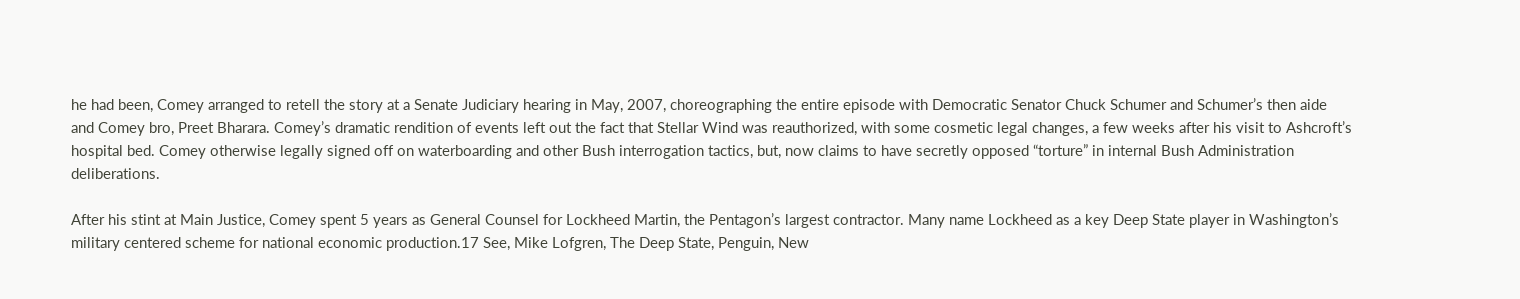he had been, Comey arranged to retell the story at a Senate Judiciary hearing in May, 2007, choreographing the entire episode with Democratic Senator Chuck Schumer and Schumer’s then aide and Comey bro, Preet Bharara. Comey’s dramatic rendition of events left out the fact that Stellar Wind was reauthorized, with some cosmetic legal changes, a few weeks after his visit to Ashcroft’s hospital bed. Comey otherwise legally signed off on waterboarding and other Bush interrogation tactics, but, now claims to have secretly opposed “torture” in internal Bush Administration deliberations.

After his stint at Main Justice, Comey spent 5 years as General Counsel for Lockheed Martin, the Pentagon’s largest contractor. Many name Lockheed as a key Deep State player in Washington’s military centered scheme for national economic production.17 See, Mike Lofgren, The Deep State, Penguin, New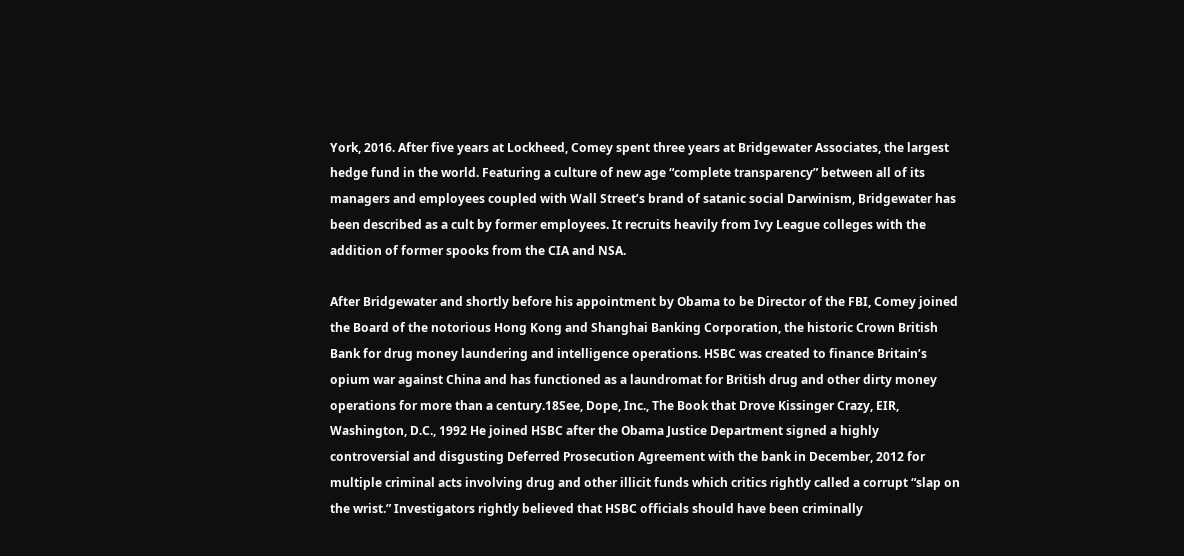York, 2016. After five years at Lockheed, Comey spent three years at Bridgewater Associates, the largest hedge fund in the world. Featuring a culture of new age “complete transparency” between all of its managers and employees coupled with Wall Street’s brand of satanic social Darwinism, Bridgewater has been described as a cult by former employees. It recruits heavily from Ivy League colleges with the addition of former spooks from the CIA and NSA.

After Bridgewater and shortly before his appointment by Obama to be Director of the FBI, Comey joined the Board of the notorious Hong Kong and Shanghai Banking Corporation, the historic Crown British Bank for drug money laundering and intelligence operations. HSBC was created to finance Britain’s opium war against China and has functioned as a laundromat for British drug and other dirty money operations for more than a century.18See, Dope, Inc., The Book that Drove Kissinger Crazy, EIR, Washington, D.C., 1992 He joined HSBC after the Obama Justice Department signed a highly controversial and disgusting Deferred Prosecution Agreement with the bank in December, 2012 for multiple criminal acts involving drug and other illicit funds which critics rightly called a corrupt “slap on the wrist.” Investigators rightly believed that HSBC officials should have been criminally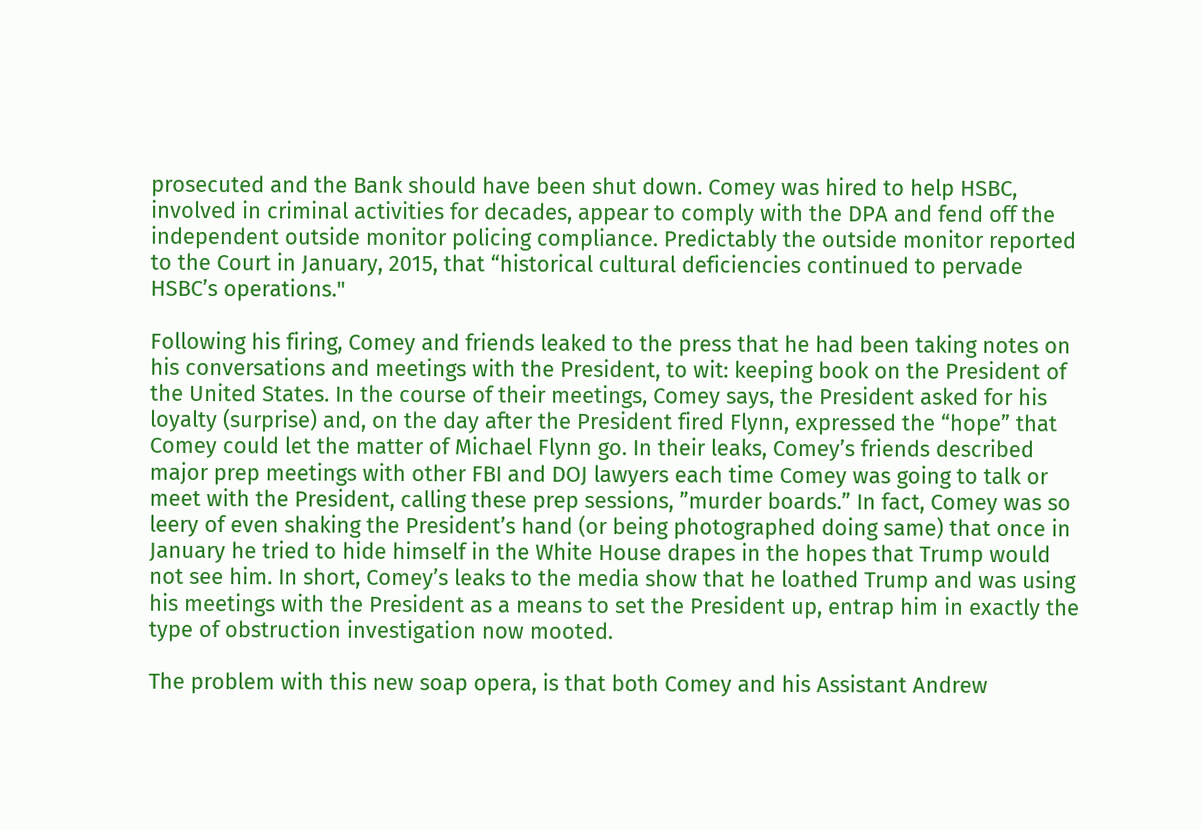prosecuted and the Bank should have been shut down. Comey was hired to help HSBC, involved in criminal activities for decades, appear to comply with the DPA and fend off the independent outside monitor policing compliance. Predictably the outside monitor reported to the Court in January, 2015, that “historical cultural deficiencies continued to pervade HSBC’s operations."

Following his firing, Comey and friends leaked to the press that he had been taking notes on his conversations and meetings with the President, to wit: keeping book on the President of the United States. In the course of their meetings, Comey says, the President asked for his loyalty (surprise) and, on the day after the President fired Flynn, expressed the “hope” that Comey could let the matter of Michael Flynn go. In their leaks, Comey’s friends described major prep meetings with other FBI and DOJ lawyers each time Comey was going to talk or meet with the President, calling these prep sessions, ”murder boards.” In fact, Comey was so leery of even shaking the President’s hand (or being photographed doing same) that once in January he tried to hide himself in the White House drapes in the hopes that Trump would not see him. In short, Comey’s leaks to the media show that he loathed Trump and was using his meetings with the President as a means to set the President up, entrap him in exactly the type of obstruction investigation now mooted.

The problem with this new soap opera, is that both Comey and his Assistant Andrew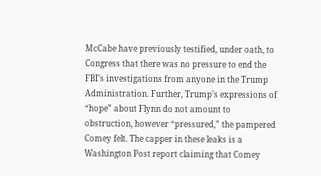McCabe have previously testified, under oath, to Congress that there was no pressure to end the FBI’s investigations from anyone in the Trump Administration. Further, Trump’s expressions of “hope” about Flynn do not amount to obstruction, however “pressured,” the pampered Comey felt. The capper in these leaks is a Washington Post report claiming that Comey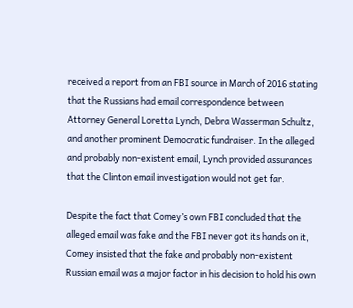received a report from an FBI source in March of 2016 stating that the Russians had email correspondence between Attorney General Loretta Lynch, Debra Wasserman Schultz, and another prominent Democratic fundraiser. In the alleged and probably non-existent email, Lynch provided assurances that the Clinton email investigation would not get far.

Despite the fact that Comey’s own FBI concluded that the alleged email was fake and the FBI never got its hands on it, Comey insisted that the fake and probably non-existent Russian email was a major factor in his decision to hold his own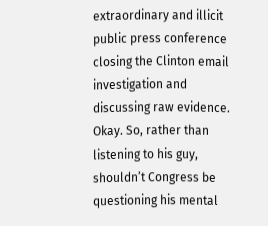extraordinary and illicit public press conference closing the Clinton email investigation and discussing raw evidence. Okay. So, rather than listening to his guy, shouldn’t Congress be questioning his mental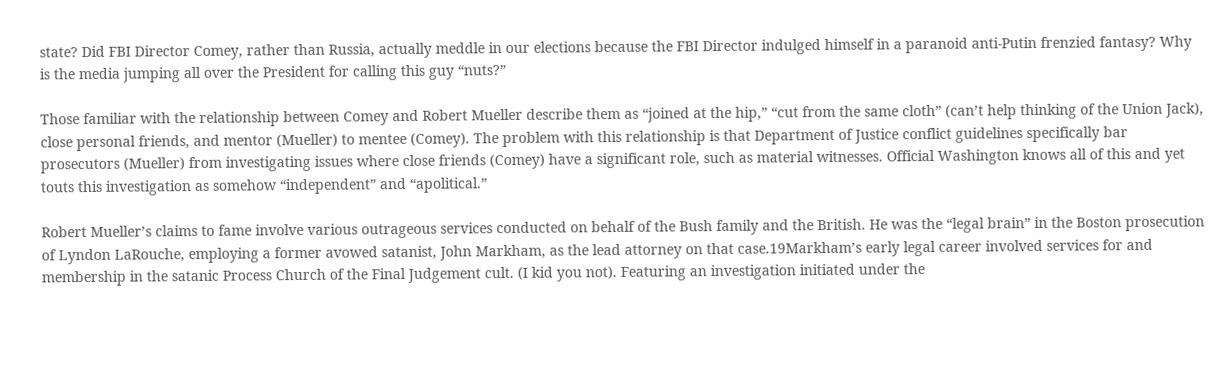state? Did FBI Director Comey, rather than Russia, actually meddle in our elections because the FBI Director indulged himself in a paranoid anti-Putin frenzied fantasy? Why is the media jumping all over the President for calling this guy “nuts?”

Those familiar with the relationship between Comey and Robert Mueller describe them as “joined at the hip,” “cut from the same cloth” (can’t help thinking of the Union Jack), close personal friends, and mentor (Mueller) to mentee (Comey). The problem with this relationship is that Department of Justice conflict guidelines specifically bar prosecutors (Mueller) from investigating issues where close friends (Comey) have a significant role, such as material witnesses. Official Washington knows all of this and yet touts this investigation as somehow “independent” and “apolitical.”

Robert Mueller’s claims to fame involve various outrageous services conducted on behalf of the Bush family and the British. He was the “legal brain” in the Boston prosecution of Lyndon LaRouche, employing a former avowed satanist, John Markham, as the lead attorney on that case.19Markham’s early legal career involved services for and membership in the satanic Process Church of the Final Judgement cult. (I kid you not). Featuring an investigation initiated under the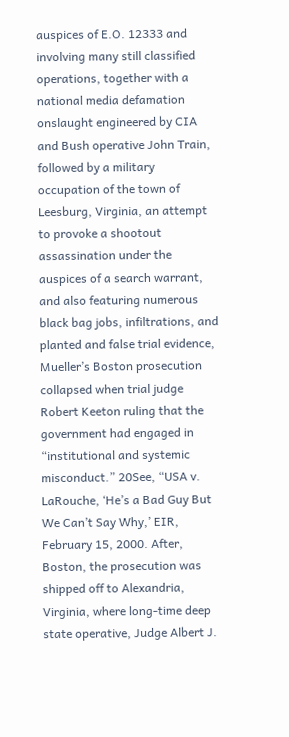auspices of E.O. 12333 and involving many still classified operations, together with a national media defamation onslaught engineered by CIA and Bush operative John Train, followed by a military occupation of the town of Leesburg, Virginia, an attempt to provoke a shootout assassination under the auspices of a search warrant, and also featuring numerous black bag jobs, infiltrations, and planted and false trial evidence, Mueller’s Boston prosecution collapsed when trial judge Robert Keeton ruling that the government had engaged in “institutional and systemic misconduct.” 20See, “USA v. LaRouche, ‘He’s a Bad Guy But We Can’t Say Why,’ EIR, February 15, 2000. After, Boston, the prosecution was shipped off to Alexandria, Virginia, where long-time deep state operative, Judge Albert J.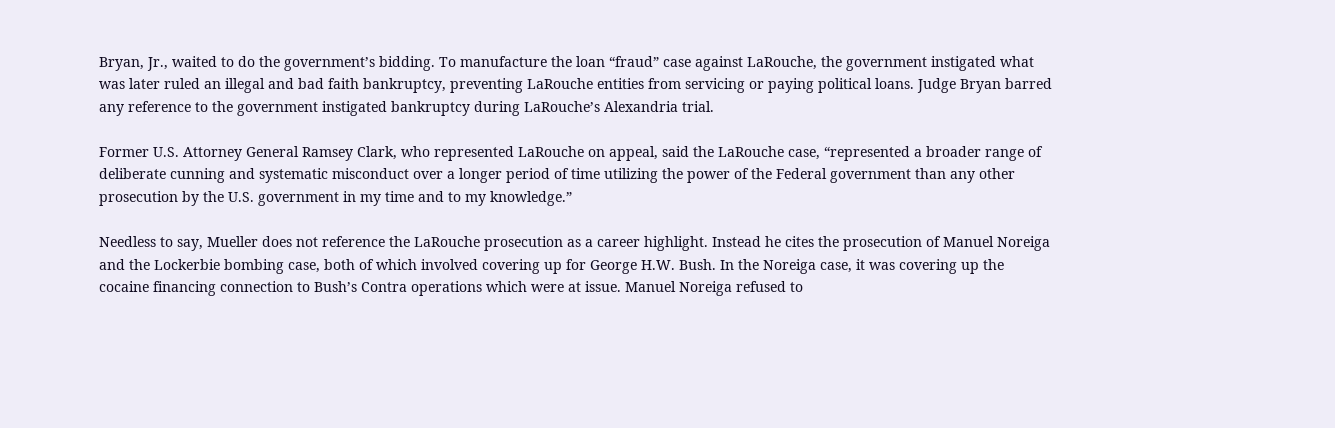Bryan, Jr., waited to do the government’s bidding. To manufacture the loan “fraud” case against LaRouche, the government instigated what was later ruled an illegal and bad faith bankruptcy, preventing LaRouche entities from servicing or paying political loans. Judge Bryan barred any reference to the government instigated bankruptcy during LaRouche’s Alexandria trial.

Former U.S. Attorney General Ramsey Clark, who represented LaRouche on appeal, said the LaRouche case, “represented a broader range of deliberate cunning and systematic misconduct over a longer period of time utilizing the power of the Federal government than any other prosecution by the U.S. government in my time and to my knowledge.”

Needless to say, Mueller does not reference the LaRouche prosecution as a career highlight. Instead he cites the prosecution of Manuel Noreiga and the Lockerbie bombing case, both of which involved covering up for George H.W. Bush. In the Noreiga case, it was covering up the cocaine financing connection to Bush’s Contra operations which were at issue. Manuel Noreiga refused to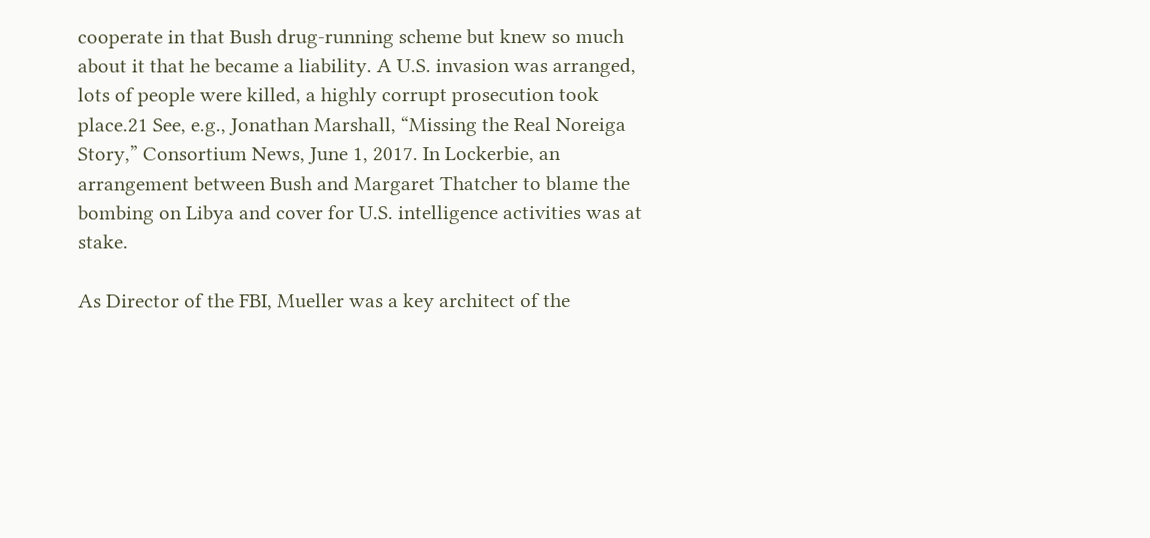cooperate in that Bush drug-running scheme but knew so much about it that he became a liability. A U.S. invasion was arranged, lots of people were killed, a highly corrupt prosecution took place.21 See, e.g., Jonathan Marshall, “Missing the Real Noreiga Story,” Consortium News, June 1, 2017. In Lockerbie, an arrangement between Bush and Margaret Thatcher to blame the bombing on Libya and cover for U.S. intelligence activities was at stake.

As Director of the FBI, Mueller was a key architect of the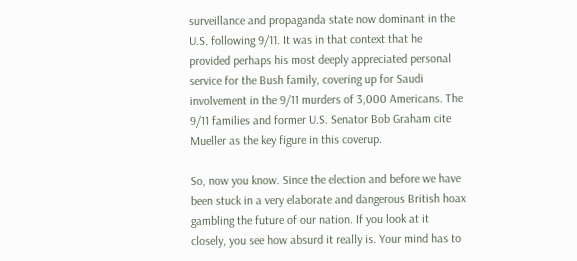surveillance and propaganda state now dominant in the U.S. following 9/11. It was in that context that he provided perhaps his most deeply appreciated personal service for the Bush family, covering up for Saudi involvement in the 9/11 murders of 3,000 Americans. The 9/11 families and former U.S. Senator Bob Graham cite Mueller as the key figure in this coverup.

So, now you know. Since the election and before we have been stuck in a very elaborate and dangerous British hoax gambling the future of our nation. If you look at it closely, you see how absurd it really is. Your mind has to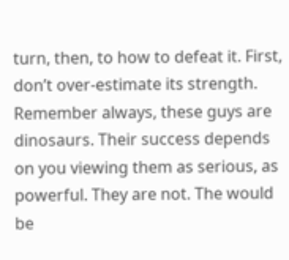turn, then, to how to defeat it. First, don’t over-estimate its strength. Remember always, these guys are dinosaurs. Their success depends on you viewing them as serious, as powerful. They are not. The would be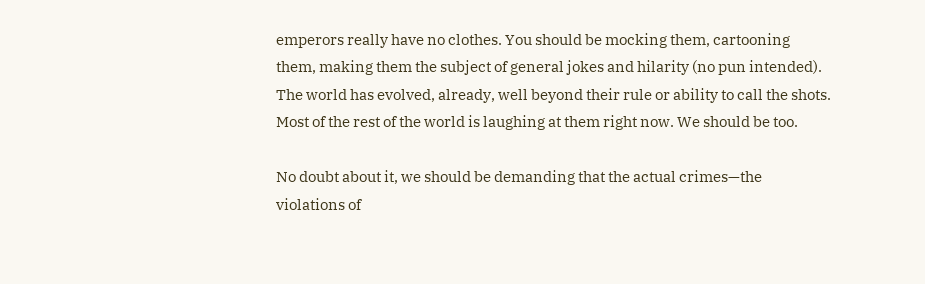emperors really have no clothes. You should be mocking them, cartooning them, making them the subject of general jokes and hilarity (no pun intended). The world has evolved, already, well beyond their rule or ability to call the shots. Most of the rest of the world is laughing at them right now. We should be too.

No doubt about it, we should be demanding that the actual crimes—the violations of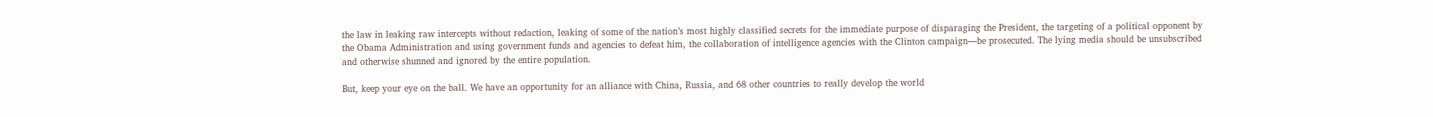the law in leaking raw intercepts without redaction, leaking of some of the nation’s most highly classified secrets for the immediate purpose of disparaging the President, the targeting of a political opponent by the Obama Administration and using government funds and agencies to defeat him, the collaboration of intelligence agencies with the Clinton campaign—be prosecuted. The lying media should be unsubscribed and otherwise shunned and ignored by the entire population.

But, keep your eye on the ball. We have an opportunity for an alliance with China, Russia, and 68 other countries to really develop the world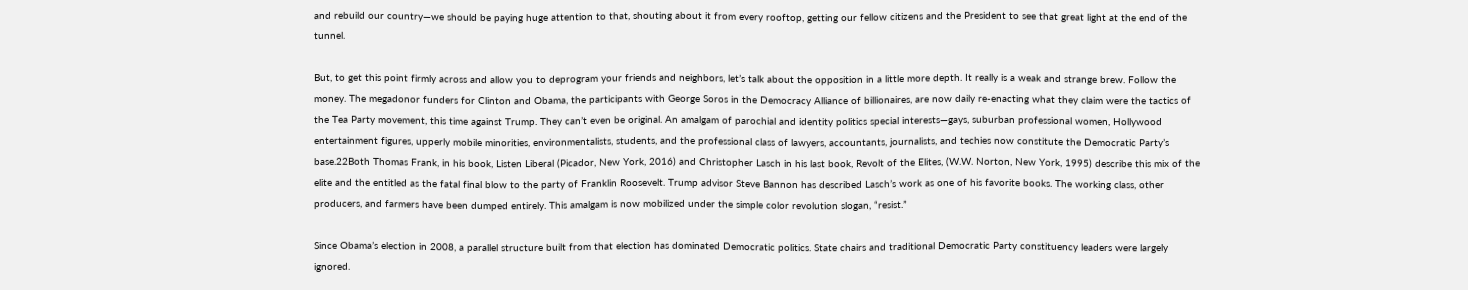and rebuild our country—we should be paying huge attention to that, shouting about it from every rooftop, getting our fellow citizens and the President to see that great light at the end of the tunnel.

But, to get this point firmly across and allow you to deprogram your friends and neighbors, let’s talk about the opposition in a little more depth. It really is a weak and strange brew. Follow the money. The megadonor funders for Clinton and Obama, the participants with George Soros in the Democracy Alliance of billionaires, are now daily re-enacting what they claim were the tactics of the Tea Party movement, this time against Trump. They can’t even be original. An amalgam of parochial and identity politics special interests—gays, suburban professional women, Hollywood entertainment figures, upperly mobile minorities, environmentalists, students, and the professional class of lawyers, accountants, journalists, and techies now constitute the Democratic Party’s base.22Both Thomas Frank, in his book, Listen Liberal (Picador, New York, 2016) and Christopher Lasch in his last book, Revolt of the Elites, (W.W. Norton, New York, 1995) describe this mix of the elite and the entitled as the fatal final blow to the party of Franklin Roosevelt. Trump advisor Steve Bannon has described Lasch’s work as one of his favorite books. The working class, other producers, and farmers have been dumped entirely. This amalgam is now mobilized under the simple color revolution slogan, “resist.”

Since Obama’s election in 2008, a parallel structure built from that election has dominated Democratic politics. State chairs and traditional Democratic Party constituency leaders were largely ignored.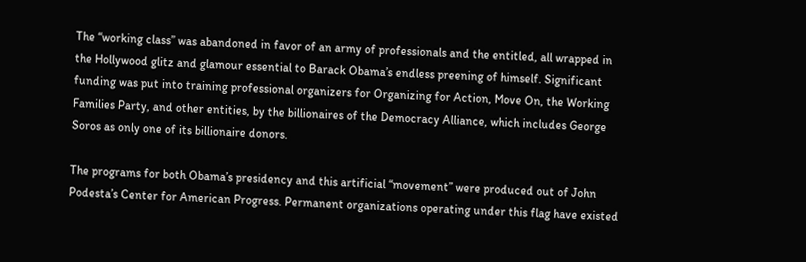The “working class” was abandoned in favor of an army of professionals and the entitled, all wrapped in the Hollywood glitz and glamour essential to Barack Obama’s endless preening of himself. Significant funding was put into training professional organizers for Organizing for Action, Move On, the Working Families Party, and other entities, by the billionaires of the Democracy Alliance, which includes George Soros as only one of its billionaire donors.

The programs for both Obama’s presidency and this artificial “movement” were produced out of John Podesta’s Center for American Progress. Permanent organizations operating under this flag have existed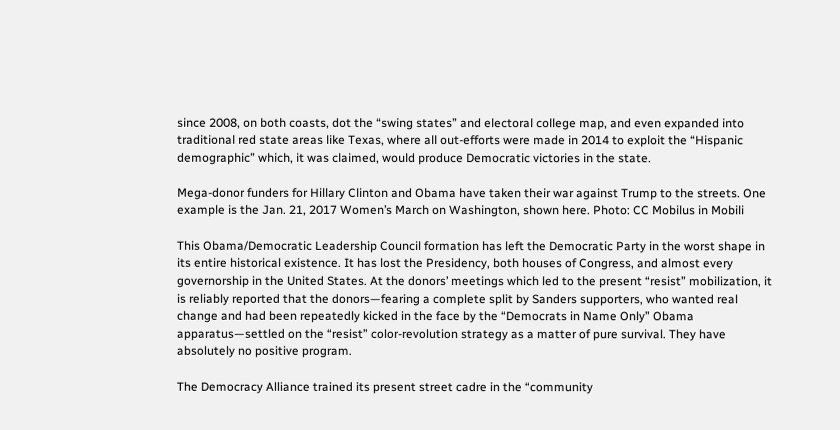since 2008, on both coasts, dot the “swing states” and electoral college map, and even expanded into traditional red state areas like Texas, where all out-efforts were made in 2014 to exploit the “Hispanic demographic” which, it was claimed, would produce Democratic victories in the state.

Mega-donor funders for Hillary Clinton and Obama have taken their war against Trump to the streets. One example is the Jan. 21, 2017 Women’s March on Washington, shown here. Photo: CC Mobilus in Mobili

This Obama/Democratic Leadership Council formation has left the Democratic Party in the worst shape in its entire historical existence. It has lost the Presidency, both houses of Congress, and almost every governorship in the United States. At the donors’ meetings which led to the present “resist” mobilization, it is reliably reported that the donors—fearing a complete split by Sanders supporters, who wanted real change and had been repeatedly kicked in the face by the “Democrats in Name Only” Obama apparatus—settled on the “resist” color-revolution strategy as a matter of pure survival. They have absolutely no positive program.

The Democracy Alliance trained its present street cadre in the “community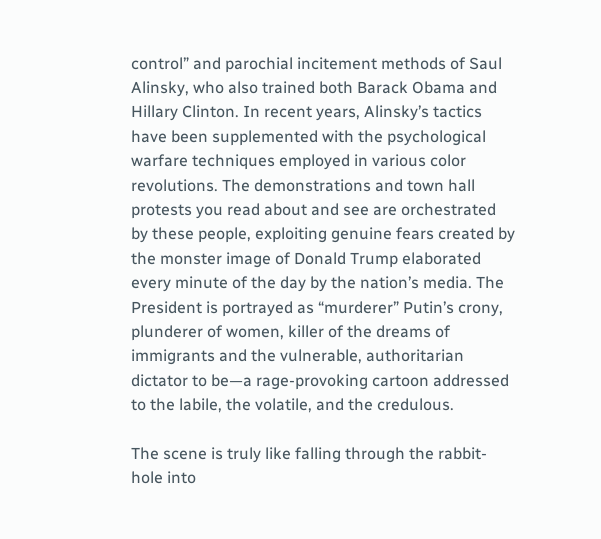control” and parochial incitement methods of Saul Alinsky, who also trained both Barack Obama and Hillary Clinton. In recent years, Alinsky’s tactics have been supplemented with the psychological warfare techniques employed in various color revolutions. The demonstrations and town hall protests you read about and see are orchestrated by these people, exploiting genuine fears created by the monster image of Donald Trump elaborated every minute of the day by the nation’s media. The President is portrayed as “murderer” Putin’s crony, plunderer of women, killer of the dreams of immigrants and the vulnerable, authoritarian dictator to be—a rage-provoking cartoon addressed to the labile, the volatile, and the credulous.

The scene is truly like falling through the rabbit-hole into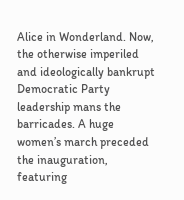Alice in Wonderland. Now, the otherwise imperiled and ideologically bankrupt Democratic Party leadership mans the barricades. A huge women’s march preceded the inauguration, featuring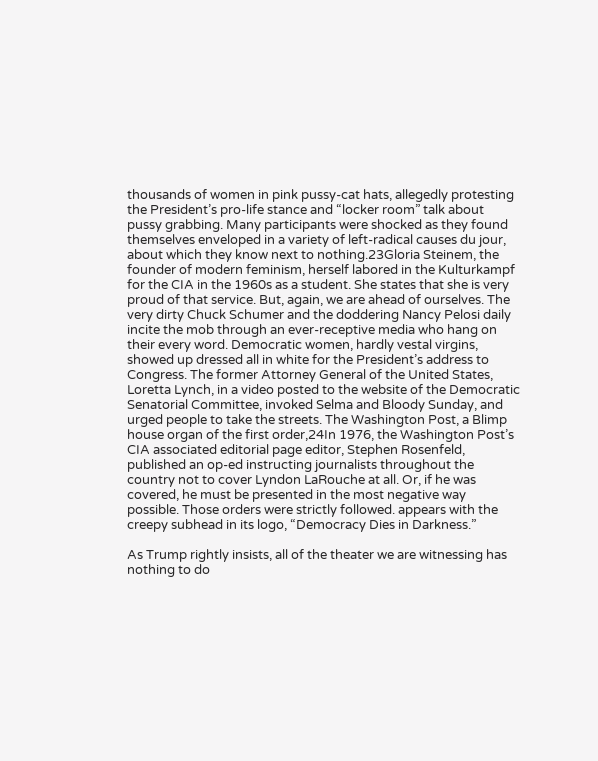thousands of women in pink pussy-cat hats, allegedly protesting the President’s pro-life stance and “locker room” talk about pussy grabbing. Many participants were shocked as they found themselves enveloped in a variety of left-radical causes du jour, about which they know next to nothing.23Gloria Steinem, the founder of modern feminism, herself labored in the Kulturkampf for the CIA in the 1960s as a student. She states that she is very proud of that service. But, again, we are ahead of ourselves. The very dirty Chuck Schumer and the doddering Nancy Pelosi daily incite the mob through an ever-receptive media who hang on their every word. Democratic women, hardly vestal virgins, showed up dressed all in white for the President’s address to Congress. The former Attorney General of the United States, Loretta Lynch, in a video posted to the website of the Democratic Senatorial Committee, invoked Selma and Bloody Sunday, and urged people to take the streets. The Washington Post, a Blimp house organ of the first order,24In 1976, the Washington Post’s CIA associated editorial page editor, Stephen Rosenfeld, published an op-ed instructing journalists throughout the country not to cover Lyndon LaRouche at all. Or, if he was covered, he must be presented in the most negative way possible. Those orders were strictly followed. appears with the creepy subhead in its logo, “Democracy Dies in Darkness.”

As Trump rightly insists, all of the theater we are witnessing has nothing to do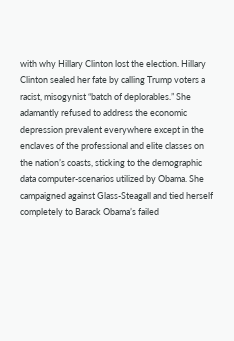with why Hillary Clinton lost the election. Hillary Clinton sealed her fate by calling Trump voters a racist, misogynist “batch of deplorables.” She adamantly refused to address the economic depression prevalent everywhere except in the enclaves of the professional and elite classes on the nation’s coasts, sticking to the demographic data computer-scenarios utilized by Obama. She campaigned against Glass-Steagall and tied herself completely to Barack Obama’s failed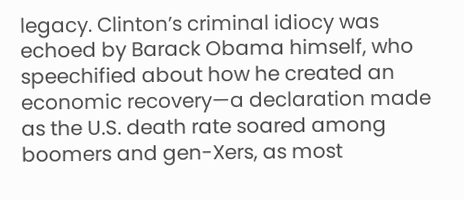legacy. Clinton’s criminal idiocy was echoed by Barack Obama himself, who speechified about how he created an economic recovery—a declaration made as the U.S. death rate soared among boomers and gen-Xers, as most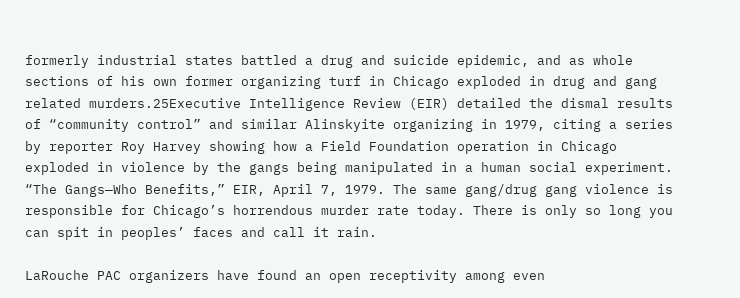formerly industrial states battled a drug and suicide epidemic, and as whole sections of his own former organizing turf in Chicago exploded in drug and gang related murders.25Executive Intelligence Review (EIR) detailed the dismal results of “community control” and similar Alinskyite organizing in 1979, citing a series by reporter Roy Harvey showing how a Field Foundation operation in Chicago exploded in violence by the gangs being manipulated in a human social experiment. “The Gangs—Who Benefits,” EIR, April 7, 1979. The same gang/drug gang violence is responsible for Chicago’s horrendous murder rate today. There is only so long you can spit in peoples’ faces and call it rain.

LaRouche PAC organizers have found an open receptivity among even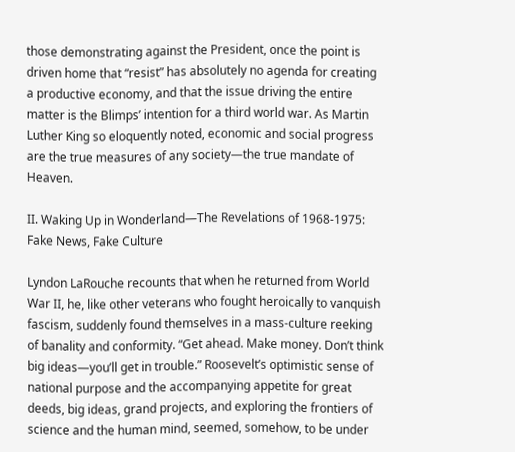those demonstrating against the President, once the point is driven home that “resist” has absolutely no agenda for creating a productive economy, and that the issue driving the entire matter is the Blimps’ intention for a third world war. As Martin Luther King so eloquently noted, economic and social progress are the true measures of any society—the true mandate of Heaven.

II. Waking Up in Wonderland—The Revelations of 1968-1975: Fake News, Fake Culture

Lyndon LaRouche recounts that when he returned from World War II, he, like other veterans who fought heroically to vanquish fascism, suddenly found themselves in a mass-culture reeking of banality and conformity. “Get ahead. Make money. Don’t think big ideas—you’ll get in trouble.” Roosevelt’s optimistic sense of national purpose and the accompanying appetite for great deeds, big ideas, grand projects, and exploring the frontiers of science and the human mind, seemed, somehow, to be under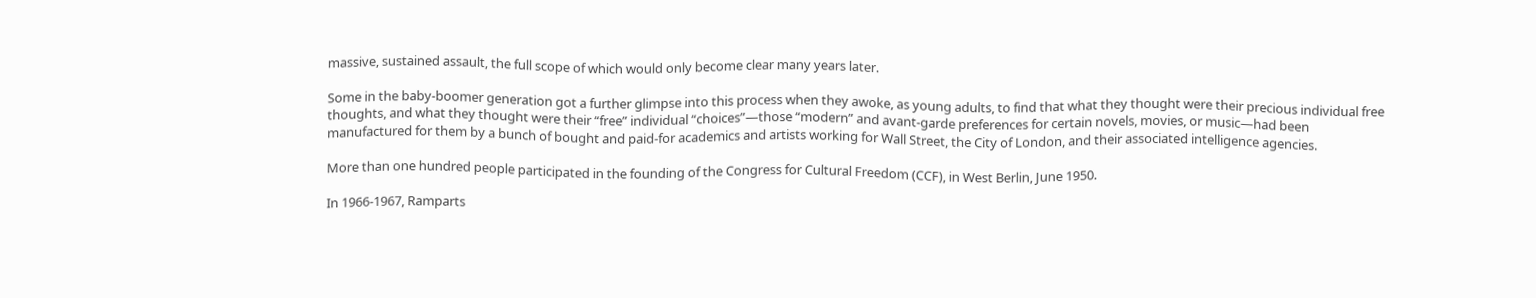massive, sustained assault, the full scope of which would only become clear many years later.

Some in the baby-boomer generation got a further glimpse into this process when they awoke, as young adults, to find that what they thought were their precious individual free thoughts, and what they thought were their “free” individual “choices”—those “modern” and avant-garde preferences for certain novels, movies, or music—had been manufactured for them by a bunch of bought and paid-for academics and artists working for Wall Street, the City of London, and their associated intelligence agencies.

More than one hundred people participated in the founding of the Congress for Cultural Freedom (CCF), in West Berlin, June 1950.

In 1966-1967, Ramparts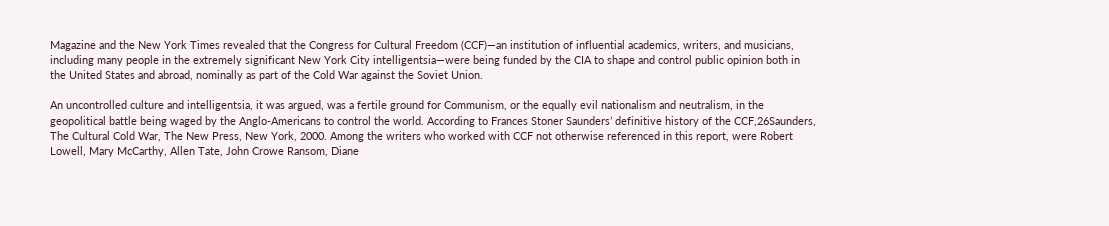Magazine and the New York Times revealed that the Congress for Cultural Freedom (CCF)—an institution of influential academics, writers, and musicians, including many people in the extremely significant New York City intelligentsia—were being funded by the CIA to shape and control public opinion both in the United States and abroad, nominally as part of the Cold War against the Soviet Union.

An uncontrolled culture and intelligentsia, it was argued, was a fertile ground for Communism, or the equally evil nationalism and neutralism, in the geopolitical battle being waged by the Anglo-Americans to control the world. According to Frances Stoner Saunders’ definitive history of the CCF,26Saunders, The Cultural Cold War, The New Press, New York, 2000. Among the writers who worked with CCF not otherwise referenced in this report, were Robert Lowell, Mary McCarthy, Allen Tate, John Crowe Ransom, Diane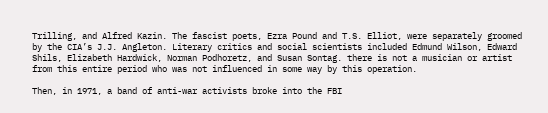Trilling, and Alfred Kazin. The fascist poets, Ezra Pound and T.S. Elliot, were separately groomed by the CIA’s J.J. Angleton. Literary critics and social scientists included Edmund Wilson, Edward Shils, Elizabeth Hardwick, Norman Podhoretz, and Susan Sontag. there is not a musician or artist from this entire period who was not influenced in some way by this operation.

Then, in 1971, a band of anti-war activists broke into the FBI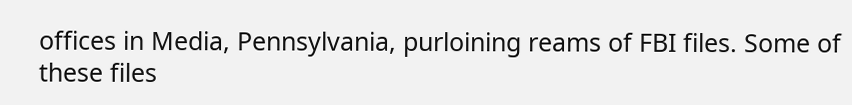offices in Media, Pennsylvania, purloining reams of FBI files. Some of these files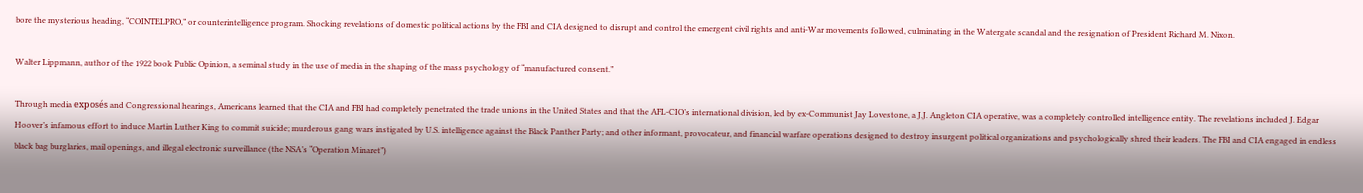bore the mysterious heading, “COINTELPRO,” or counterintelligence program. Shocking revelations of domestic political actions by the FBI and CIA designed to disrupt and control the emergent civil rights and anti-War movements followed, culminating in the Watergate scandal and the resignation of President Richard M. Nixon.

Walter Lippmann, author of the 1922 book Public Opinion, a seminal study in the use of media in the shaping of the mass psychology of “manufactured consent.”

Through media exposés and Congressional hearings, Americans learned that the CIA and FBI had completely penetrated the trade unions in the United States and that the AFL-CIO’s international division, led by ex-Communist Jay Lovestone, a J.J. Angleton CIA operative, was a completely controlled intelligence entity. The revelations included J. Edgar Hoover’s infamous effort to induce Martin Luther King to commit suicide; murderous gang wars instigated by U.S. intelligence against the Black Panther Party; and other informant, provocateur, and financial warfare operations designed to destroy insurgent political organizations and psychologically shred their leaders. The FBI and CIA engaged in endless black bag burglaries, mail openings, and illegal electronic surveillance (the NSA’s “Operation Minaret”)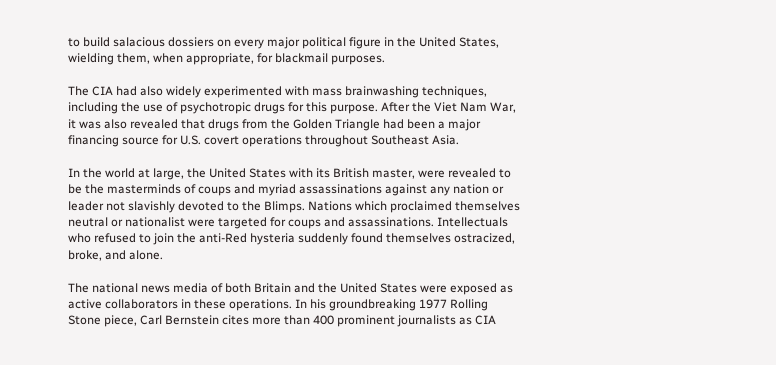to build salacious dossiers on every major political figure in the United States, wielding them, when appropriate, for blackmail purposes.

The CIA had also widely experimented with mass brainwashing techniques, including the use of psychotropic drugs for this purpose. After the Viet Nam War, it was also revealed that drugs from the Golden Triangle had been a major financing source for U.S. covert operations throughout Southeast Asia.

In the world at large, the United States with its British master, were revealed to be the masterminds of coups and myriad assassinations against any nation or leader not slavishly devoted to the Blimps. Nations which proclaimed themselves neutral or nationalist were targeted for coups and assassinations. Intellectuals who refused to join the anti-Red hysteria suddenly found themselves ostracized, broke, and alone.

The national news media of both Britain and the United States were exposed as active collaborators in these operations. In his groundbreaking 1977 Rolling Stone piece, Carl Bernstein cites more than 400 prominent journalists as CIA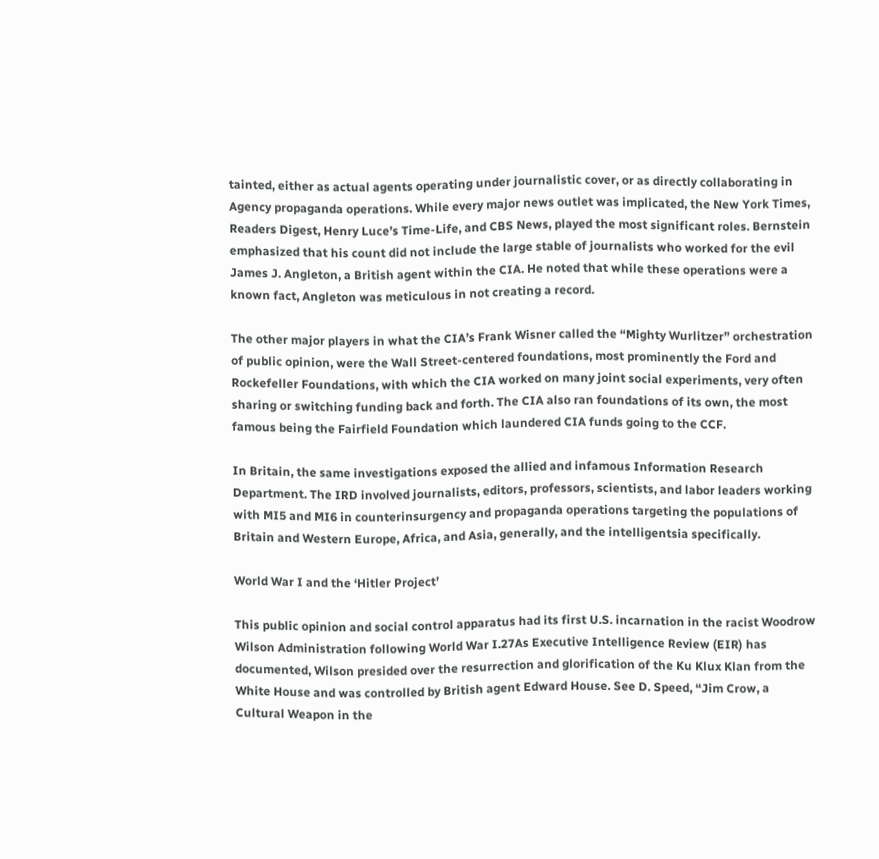tainted, either as actual agents operating under journalistic cover, or as directly collaborating in Agency propaganda operations. While every major news outlet was implicated, the New York Times, Readers Digest, Henry Luce’s Time-Life, and CBS News, played the most significant roles. Bernstein emphasized that his count did not include the large stable of journalists who worked for the evil James J. Angleton, a British agent within the CIA. He noted that while these operations were a known fact, Angleton was meticulous in not creating a record.

The other major players in what the CIA’s Frank Wisner called the “Mighty Wurlitzer” orchestration of public opinion, were the Wall Street-centered foundations, most prominently the Ford and Rockefeller Foundations, with which the CIA worked on many joint social experiments, very often sharing or switching funding back and forth. The CIA also ran foundations of its own, the most famous being the Fairfield Foundation which laundered CIA funds going to the CCF.

In Britain, the same investigations exposed the allied and infamous Information Research Department. The IRD involved journalists, editors, professors, scientists, and labor leaders working with MI5 and MI6 in counterinsurgency and propaganda operations targeting the populations of Britain and Western Europe, Africa, and Asia, generally, and the intelligentsia specifically.

World War I and the ‘Hitler Project’

This public opinion and social control apparatus had its first U.S. incarnation in the racist Woodrow Wilson Administration following World War I.27As Executive Intelligence Review (EIR) has documented, Wilson presided over the resurrection and glorification of the Ku Klux Klan from the White House and was controlled by British agent Edward House. See D. Speed, “Jim Crow, a Cultural Weapon in the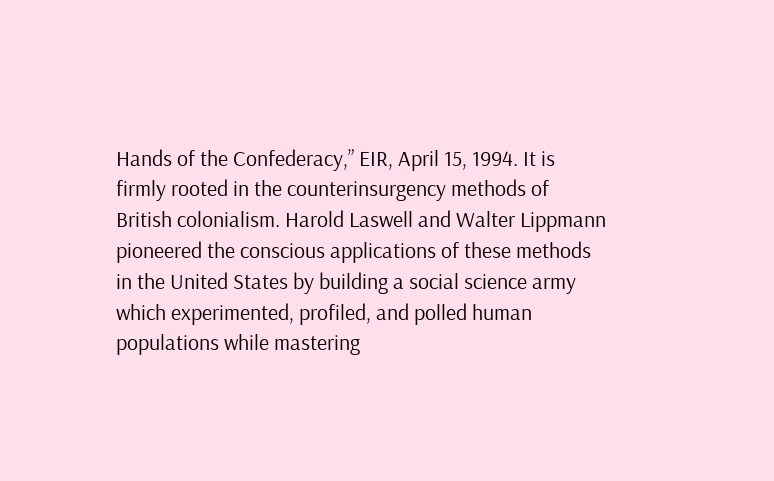Hands of the Confederacy,” EIR, April 15, 1994. It is firmly rooted in the counterinsurgency methods of British colonialism. Harold Laswell and Walter Lippmann pioneered the conscious applications of these methods in the United States by building a social science army which experimented, profiled, and polled human populations while mastering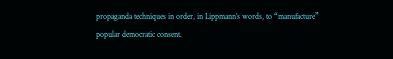propaganda techniques in order, in Lippmann’s words, to “manufacture” popular democratic consent.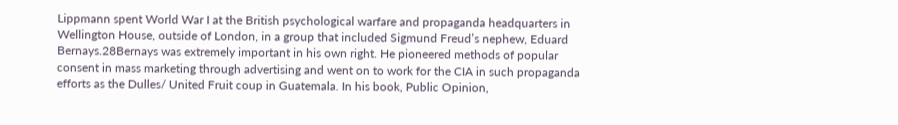Lippmann spent World War I at the British psychological warfare and propaganda headquarters in Wellington House, outside of London, in a group that included Sigmund Freud’s nephew, Eduard Bernays.28Bernays was extremely important in his own right. He pioneered methods of popular consent in mass marketing through advertising and went on to work for the CIA in such propaganda efforts as the Dulles/ United Fruit coup in Guatemala. In his book, Public Opinion,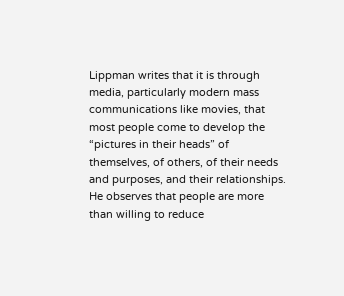Lippman writes that it is through media, particularly modern mass communications like movies, that most people come to develop the “pictures in their heads” of themselves, of others, of their needs and purposes, and their relationships. He observes that people are more than willing to reduce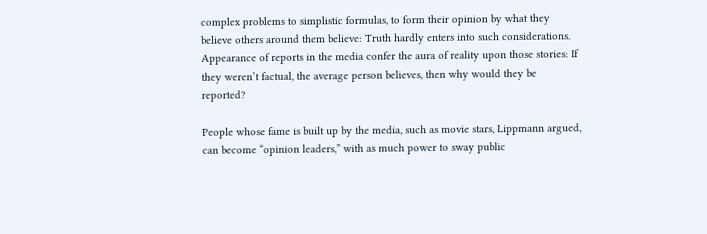complex problems to simplistic formulas, to form their opinion by what they believe others around them believe: Truth hardly enters into such considerations. Appearance of reports in the media confer the aura of reality upon those stories: If they weren’t factual, the average person believes, then why would they be reported?

People whose fame is built up by the media, such as movie stars, Lippmann argued, can become “opinion leaders,” with as much power to sway public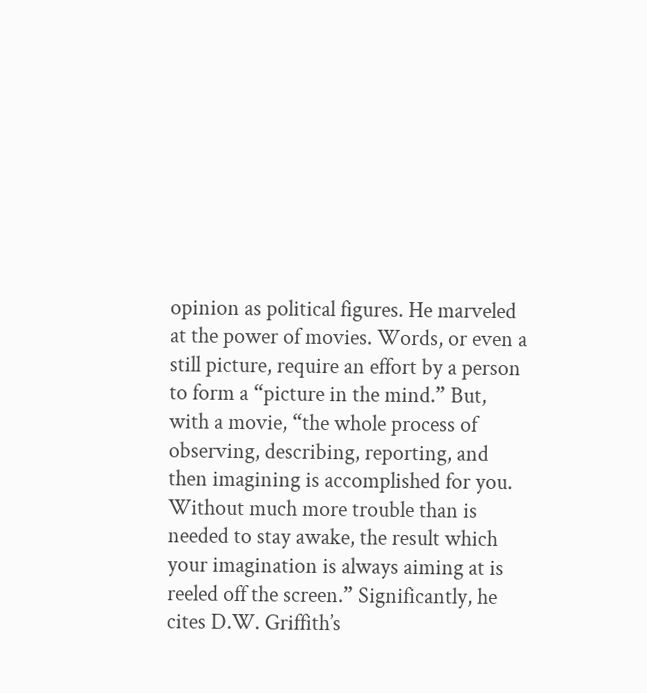opinion as political figures. He marveled at the power of movies. Words, or even a still picture, require an effort by a person to form a “picture in the mind.” But, with a movie, “the whole process of observing, describing, reporting, and then imagining is accomplished for you. Without much more trouble than is needed to stay awake, the result which your imagination is always aiming at is reeled off the screen.” Significantly, he cites D.W. Griffith’s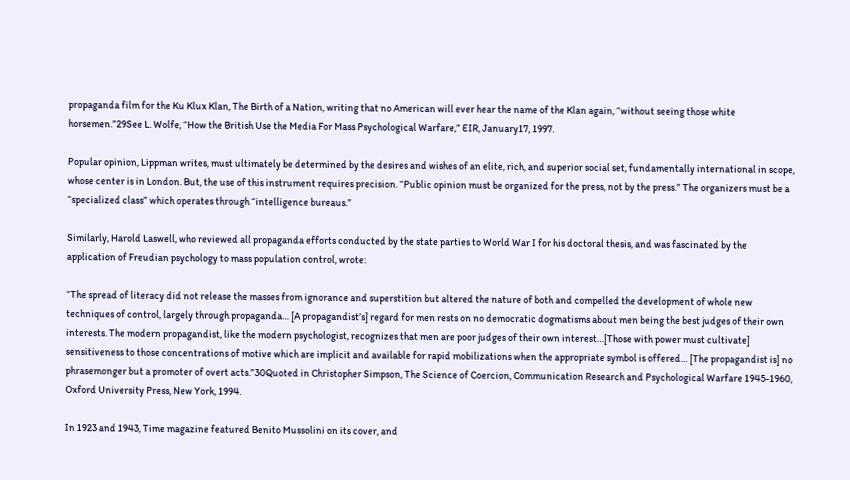propaganda film for the Ku Klux Klan, The Birth of a Nation, writing that no American will ever hear the name of the Klan again, “without seeing those white horsemen.”29See L. Wolfe, “How the British Use the Media For Mass Psychological Warfare,” EIR, January17, 1997.

Popular opinion, Lippman writes, must ultimately be determined by the desires and wishes of an elite, rich, and superior social set, fundamentally international in scope, whose center is in London. But, the use of this instrument requires precision. “Public opinion must be organized for the press, not by the press.” The organizers must be a “specialized class” which operates through “intelligence bureaus.”

Similarly, Harold Laswell, who reviewed all propaganda efforts conducted by the state parties to World War I for his doctoral thesis, and was fascinated by the application of Freudian psychology to mass population control, wrote:

“The spread of literacy did not release the masses from ignorance and superstition but altered the nature of both and compelled the development of whole new techniques of control, largely through propaganda… [A propagandist’s] regard for men rests on no democratic dogmatisms about men being the best judges of their own interests. The modern propagandist, like the modern psychologist, recognizes that men are poor judges of their own interest…[Those with power must cultivate] sensitiveness to those concentrations of motive which are implicit and available for rapid mobilizations when the appropriate symbol is offered… [The propagandist is] no phrasemonger but a promoter of overt acts.”30Quoted in Christopher Simpson, The Science of Coercion, Communication Research and Psychological Warfare 1945-1960, Oxford University Press, New York, 1994.

In 1923 and 1943, Time magazine featured Benito Mussolini on its cover, and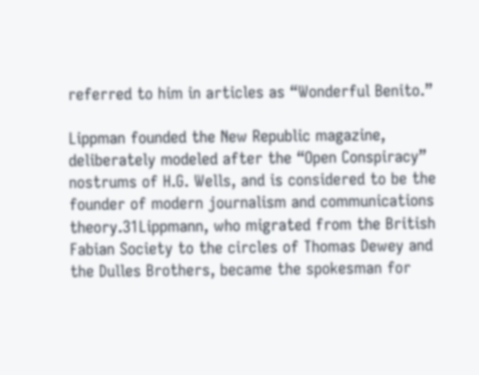referred to him in articles as “Wonderful Benito.”

Lippman founded the New Republic magazine, deliberately modeled after the “Open Conspiracy” nostrums of H.G. Wells, and is considered to be the founder of modern journalism and communications theory.31Lippmann, who migrated from the British Fabian Society to the circles of Thomas Dewey and the Dulles Brothers, became the spokesman for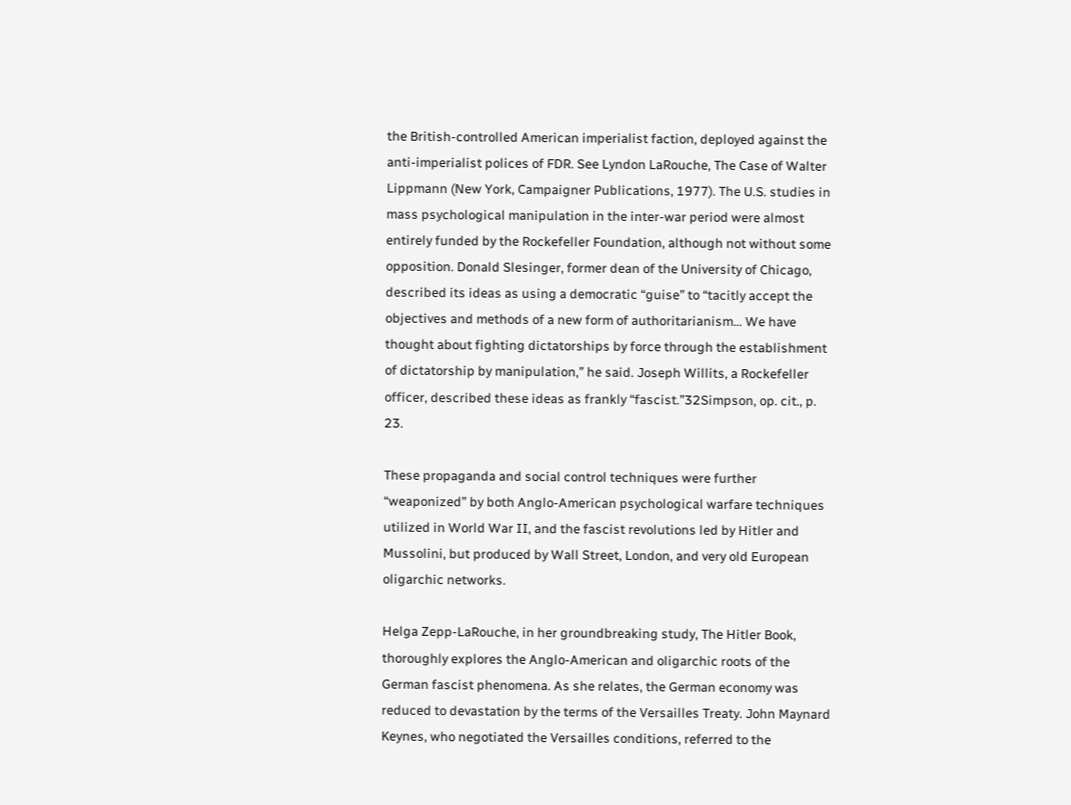the British-controlled American imperialist faction, deployed against the anti-imperialist polices of FDR. See Lyndon LaRouche, The Case of Walter Lippmann (New York, Campaigner Publications, 1977). The U.S. studies in mass psychological manipulation in the inter-war period were almost entirely funded by the Rockefeller Foundation, although not without some opposition. Donald Slesinger, former dean of the University of Chicago, described its ideas as using a democratic “guise” to “tacitly accept the objectives and methods of a new form of authoritarianism… We have thought about fighting dictatorships by force through the establishment of dictatorship by manipulation,” he said. Joseph Willits, a Rockefeller officer, described these ideas as frankly “fascist.”32Simpson, op. cit., p. 23.

These propaganda and social control techniques were further “weaponized” by both Anglo-American psychological warfare techniques utilized in World War II, and the fascist revolutions led by Hitler and Mussolini, but produced by Wall Street, London, and very old European oligarchic networks.

Helga Zepp-LaRouche, in her groundbreaking study, The Hitler Book, thoroughly explores the Anglo-American and oligarchic roots of the German fascist phenomena. As she relates, the German economy was reduced to devastation by the terms of the Versailles Treaty. John Maynard Keynes, who negotiated the Versailles conditions, referred to the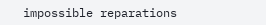impossible reparations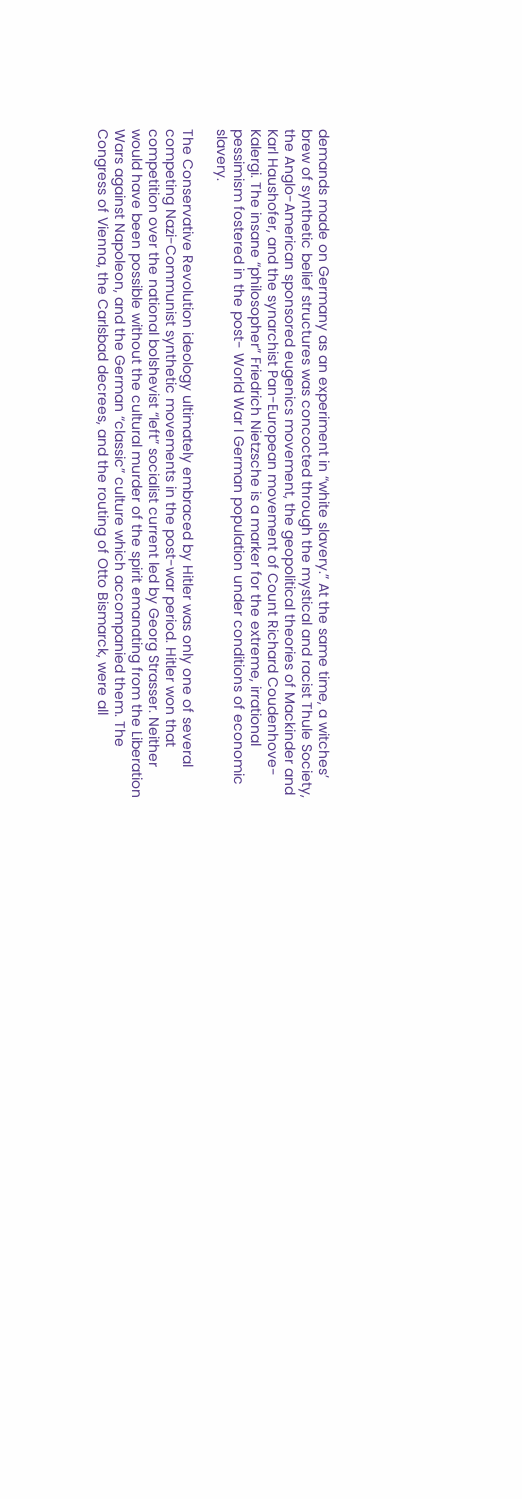demands made on Germany as an experiment in “white slavery.” At the same time, a witches’ brew of synthetic belief structures was concocted through the mystical and racist Thule Society, the Anglo-American sponsored eugenics movement, the geopolitical theories of Mackinder and Karl Haushofer, and the synarchist Pan-European movement of Count Richard Coudenhove-Kalergi. The insane “philosopher” Friedrich Nietzsche is a marker for the extreme, irrational pessimism fostered in the post- World War I German population under conditions of economic slavery.

The Conservative Revolution ideology ultimately embraced by Hitler was only one of several competing Nazi-Communist synthetic movements in the post-war period. Hitler won that competition over the national bolshevist “left” socialist current led by Georg Strasser. Neither would have been possible without the cultural murder of the spirit emanating from the Liberation Wars against Napoleon, and the German “classic” culture which accompanied them. The Congress of Vienna, the Carlsbad decrees, and the routing of Otto Bismarck, were all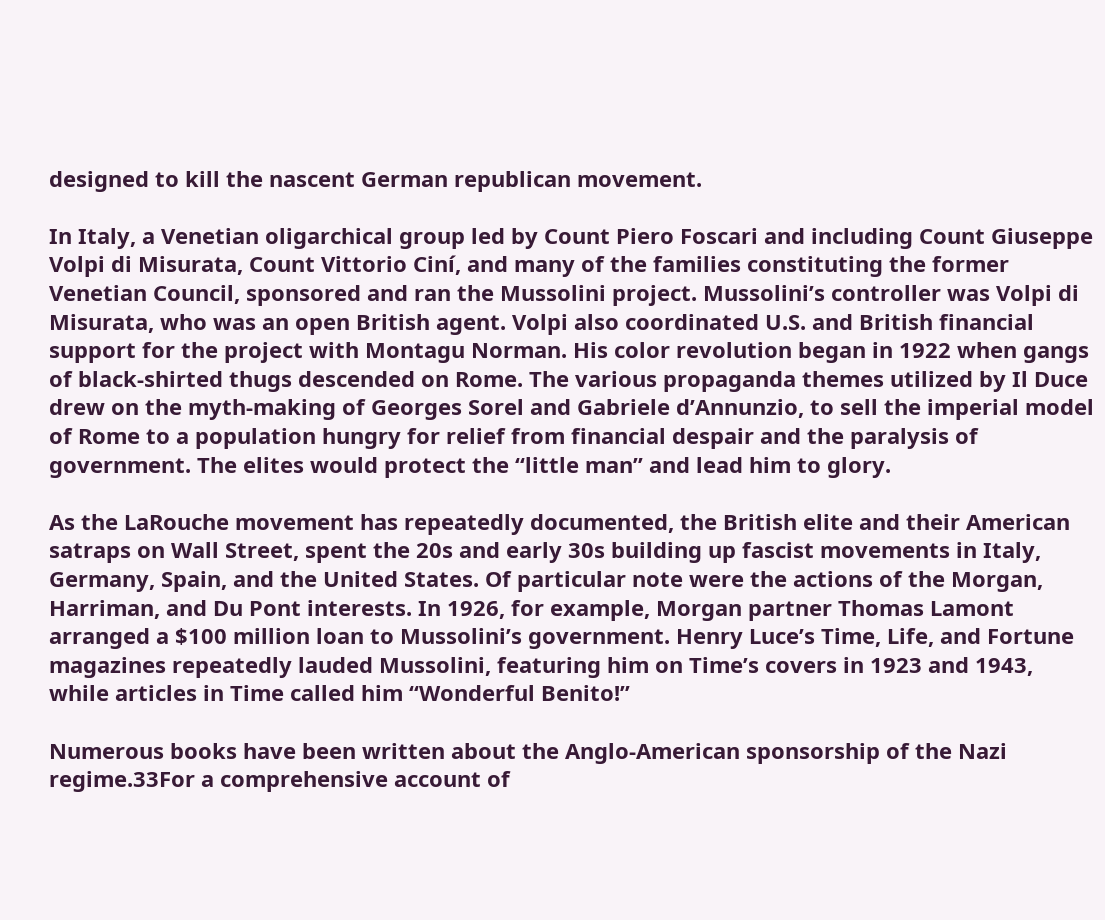designed to kill the nascent German republican movement.

In Italy, a Venetian oligarchical group led by Count Piero Foscari and including Count Giuseppe Volpi di Misurata, Count Vittorio Ciní, and many of the families constituting the former Venetian Council, sponsored and ran the Mussolini project. Mussolini’s controller was Volpi di Misurata, who was an open British agent. Volpi also coordinated U.S. and British financial support for the project with Montagu Norman. His color revolution began in 1922 when gangs of black-shirted thugs descended on Rome. The various propaganda themes utilized by Il Duce drew on the myth-making of Georges Sorel and Gabriele d’Annunzio, to sell the imperial model of Rome to a population hungry for relief from financial despair and the paralysis of government. The elites would protect the “little man” and lead him to glory.

As the LaRouche movement has repeatedly documented, the British elite and their American satraps on Wall Street, spent the 20s and early 30s building up fascist movements in Italy, Germany, Spain, and the United States. Of particular note were the actions of the Morgan, Harriman, and Du Pont interests. In 1926, for example, Morgan partner Thomas Lamont arranged a $100 million loan to Mussolini’s government. Henry Luce’s Time, Life, and Fortune magazines repeatedly lauded Mussolini, featuring him on Time’s covers in 1923 and 1943, while articles in Time called him “Wonderful Benito!”

Numerous books have been written about the Anglo-American sponsorship of the Nazi regime.33For a comprehensive account of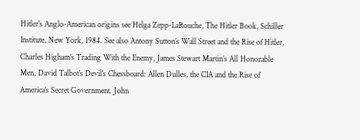Hitler’s Anglo-American origins see Helga Zepp-LaRouche, The Hitler Book, Schiller Institute, New York, 1984. See also Antony Sutton’s Wall Street and the Rise of Hitler, Charles Higham’s Trading With the Enemy, James Stewart Martin’s All Honorable Men, David Talbot’s Devil’s Chessboard: Allen Dulles, the CIA and the Rise of America’s Secret Government. John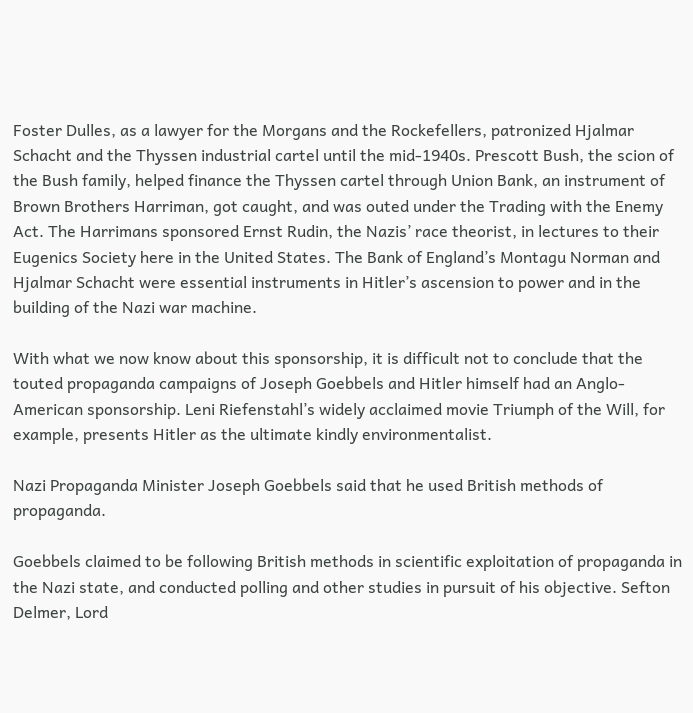Foster Dulles, as a lawyer for the Morgans and the Rockefellers, patronized Hjalmar Schacht and the Thyssen industrial cartel until the mid-1940s. Prescott Bush, the scion of the Bush family, helped finance the Thyssen cartel through Union Bank, an instrument of Brown Brothers Harriman, got caught, and was outed under the Trading with the Enemy Act. The Harrimans sponsored Ernst Rudin, the Nazis’ race theorist, in lectures to their Eugenics Society here in the United States. The Bank of England’s Montagu Norman and Hjalmar Schacht were essential instruments in Hitler’s ascension to power and in the building of the Nazi war machine.

With what we now know about this sponsorship, it is difficult not to conclude that the touted propaganda campaigns of Joseph Goebbels and Hitler himself had an Anglo-American sponsorship. Leni Riefenstahl’s widely acclaimed movie Triumph of the Will, for example, presents Hitler as the ultimate kindly environmentalist.

Nazi Propaganda Minister Joseph Goebbels said that he used British methods of propaganda.

Goebbels claimed to be following British methods in scientific exploitation of propaganda in the Nazi state, and conducted polling and other studies in pursuit of his objective. Sefton Delmer, Lord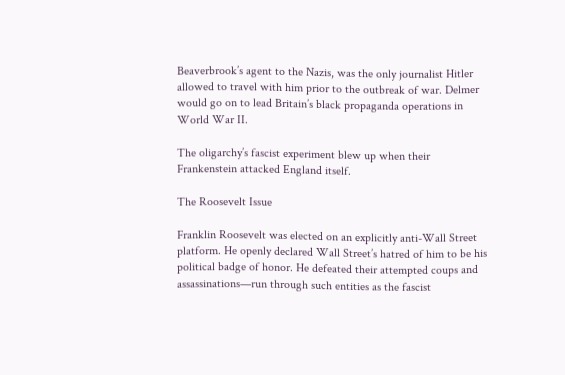Beaverbrook’s agent to the Nazis, was the only journalist Hitler allowed to travel with him prior to the outbreak of war. Delmer would go on to lead Britain’s black propaganda operations in World War II.

The oligarchy’s fascist experiment blew up when their Frankenstein attacked England itself.

The Roosevelt Issue

Franklin Roosevelt was elected on an explicitly anti-Wall Street platform. He openly declared Wall Street’s hatred of him to be his political badge of honor. He defeated their attempted coups and assassinations—run through such entities as the fascist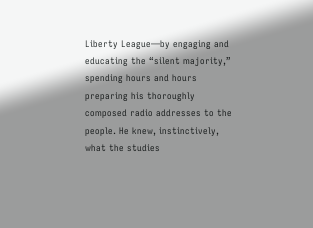Liberty League—by engaging and educating the “silent majority,” spending hours and hours preparing his thoroughly composed radio addresses to the people. He knew, instinctively, what the studies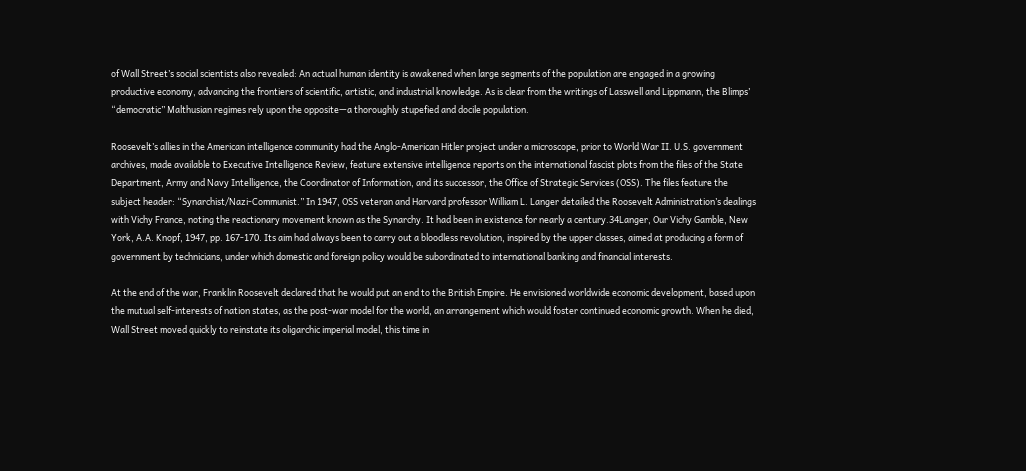of Wall Street’s social scientists also revealed: An actual human identity is awakened when large segments of the population are engaged in a growing productive economy, advancing the frontiers of scientific, artistic, and industrial knowledge. As is clear from the writings of Lasswell and Lippmann, the Blimps’ “democratic” Malthusian regimes rely upon the opposite—a thoroughly stupefied and docile population.

Roosevelt’s allies in the American intelligence community had the Anglo-American Hitler project under a microscope, prior to World War II. U.S. government archives, made available to Executive Intelligence Review, feature extensive intelligence reports on the international fascist plots from the files of the State Department, Army and Navy Intelligence, the Coordinator of Information, and its successor, the Office of Strategic Services (OSS). The files feature the subject header: “Synarchist/Nazi-Communist.” In 1947, OSS veteran and Harvard professor William L. Langer detailed the Roosevelt Administration’s dealings with Vichy France, noting the reactionary movement known as the Synarchy. It had been in existence for nearly a century.34Langer, Our Vichy Gamble, New York, A.A. Knopf, 1947, pp. 167-170. Its aim had always been to carry out a bloodless revolution, inspired by the upper classes, aimed at producing a form of government by technicians, under which domestic and foreign policy would be subordinated to international banking and financial interests.

At the end of the war, Franklin Roosevelt declared that he would put an end to the British Empire. He envisioned worldwide economic development, based upon the mutual self-interests of nation states, as the post-war model for the world, an arrangement which would foster continued economic growth. When he died, Wall Street moved quickly to reinstate its oligarchic imperial model, this time in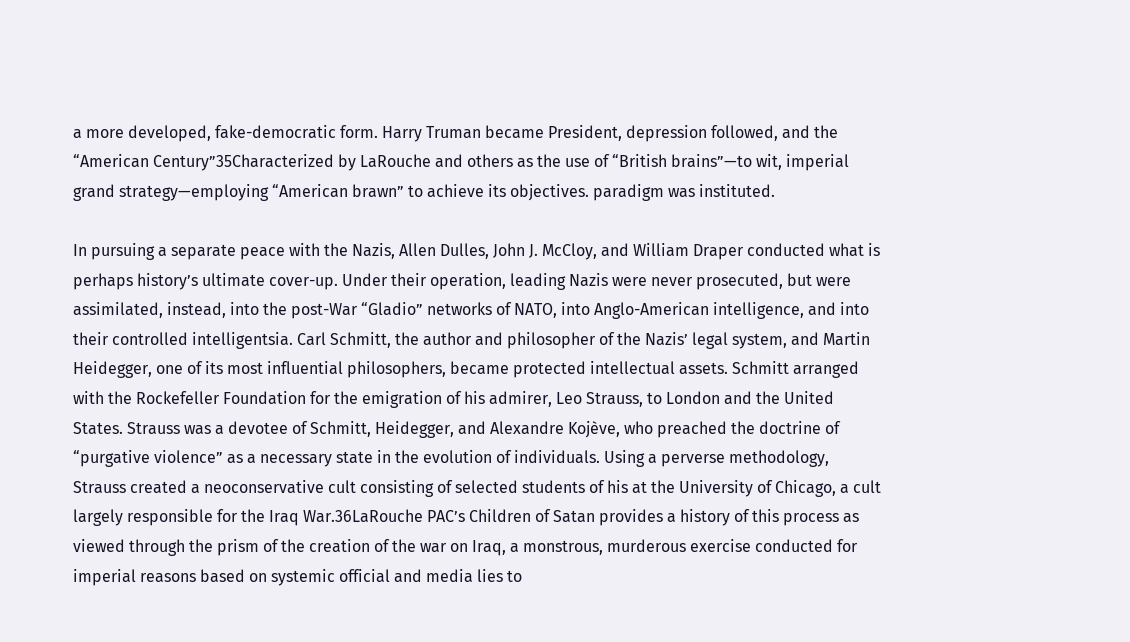a more developed, fake-democratic form. Harry Truman became President, depression followed, and the “American Century”35Characterized by LaRouche and others as the use of “British brains”—to wit, imperial grand strategy—employing “American brawn” to achieve its objectives. paradigm was instituted.

In pursuing a separate peace with the Nazis, Allen Dulles, John J. McCloy, and William Draper conducted what is perhaps history’s ultimate cover-up. Under their operation, leading Nazis were never prosecuted, but were assimilated, instead, into the post-War “Gladio” networks of NATO, into Anglo-American intelligence, and into their controlled intelligentsia. Carl Schmitt, the author and philosopher of the Nazis’ legal system, and Martin Heidegger, one of its most influential philosophers, became protected intellectual assets. Schmitt arranged with the Rockefeller Foundation for the emigration of his admirer, Leo Strauss, to London and the United States. Strauss was a devotee of Schmitt, Heidegger, and Alexandre Kojève, who preached the doctrine of “purgative violence” as a necessary state in the evolution of individuals. Using a perverse methodology, Strauss created a neoconservative cult consisting of selected students of his at the University of Chicago, a cult largely responsible for the Iraq War.36LaRouche PAC’s Children of Satan provides a history of this process as viewed through the prism of the creation of the war on Iraq, a monstrous, murderous exercise conducted for imperial reasons based on systemic official and media lies to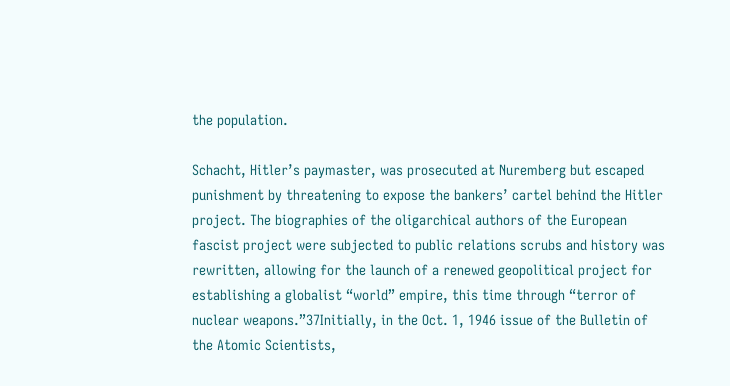the population.

Schacht, Hitler’s paymaster, was prosecuted at Nuremberg but escaped punishment by threatening to expose the bankers’ cartel behind the Hitler project. The biographies of the oligarchical authors of the European fascist project were subjected to public relations scrubs and history was rewritten, allowing for the launch of a renewed geopolitical project for establishing a globalist “world” empire, this time through “terror of nuclear weapons.”37Initially, in the Oct. 1, 1946 issue of the Bulletin of the Atomic Scientists,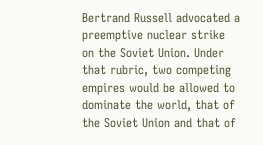Bertrand Russell advocated a preemptive nuclear strike on the Soviet Union. Under that rubric, two competing empires would be allowed to dominate the world, that of the Soviet Union and that of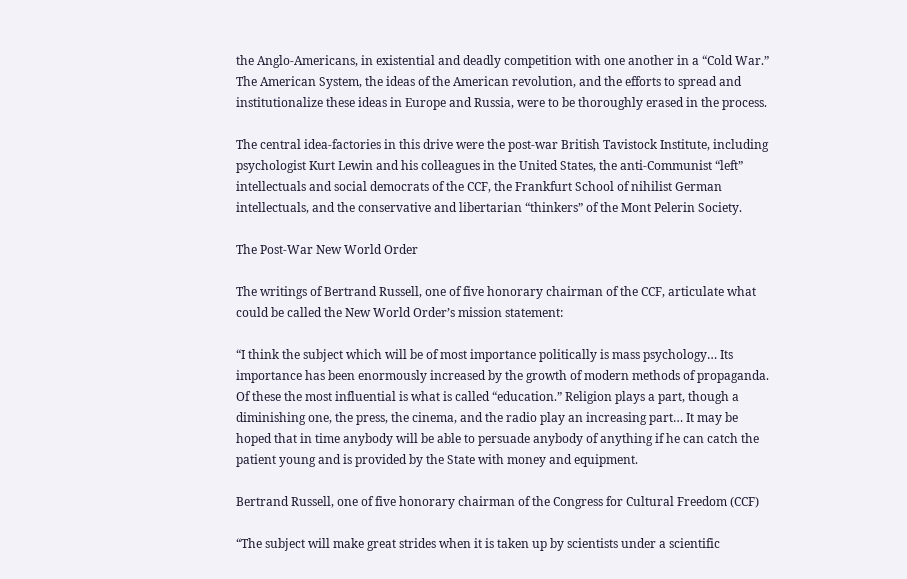the Anglo-Americans, in existential and deadly competition with one another in a “Cold War.” The American System, the ideas of the American revolution, and the efforts to spread and institutionalize these ideas in Europe and Russia, were to be thoroughly erased in the process.

The central idea-factories in this drive were the post-war British Tavistock Institute, including psychologist Kurt Lewin and his colleagues in the United States, the anti-Communist “left” intellectuals and social democrats of the CCF, the Frankfurt School of nihilist German intellectuals, and the conservative and libertarian “thinkers” of the Mont Pelerin Society.

The Post-War New World Order

The writings of Bertrand Russell, one of five honorary chairman of the CCF, articulate what could be called the New World Order’s mission statement:

“I think the subject which will be of most importance politically is mass psychology… Its importance has been enormously increased by the growth of modern methods of propaganda. Of these the most influential is what is called “education.” Religion plays a part, though a diminishing one, the press, the cinema, and the radio play an increasing part… It may be hoped that in time anybody will be able to persuade anybody of anything if he can catch the patient young and is provided by the State with money and equipment.

Bertrand Russell, one of five honorary chairman of the Congress for Cultural Freedom (CCF)

“The subject will make great strides when it is taken up by scientists under a scientific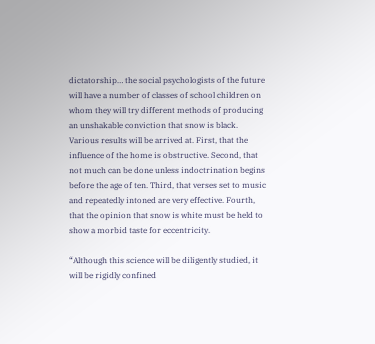dictatorship… the social psychologists of the future will have a number of classes of school children on whom they will try different methods of producing an unshakable conviction that snow is black. Various results will be arrived at. First, that the influence of the home is obstructive. Second, that not much can be done unless indoctrination begins before the age of ten. Third, that verses set to music and repeatedly intoned are very effective. Fourth, that the opinion that snow is white must be held to show a morbid taste for eccentricity.

“Although this science will be diligently studied, it will be rigidly confined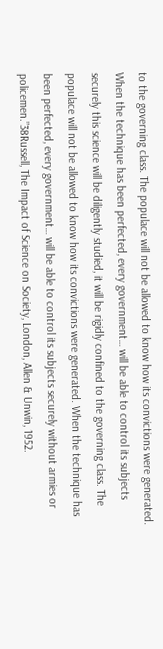to the governing class. The populace will not be allowed to know how its convictions were generated. When the technique has been perfected, every government… will be able to control its subjects securely this science will be diligently studied, it will be rigidly confined to the governing class. The populace will not be allowed to know how its convictions were generated. When the technique has been perfected, every government… will be able to control its subjects securely without armies or policemen.”38Russell, The Impact of Science on Society, London, Allen & Unwin, 1952.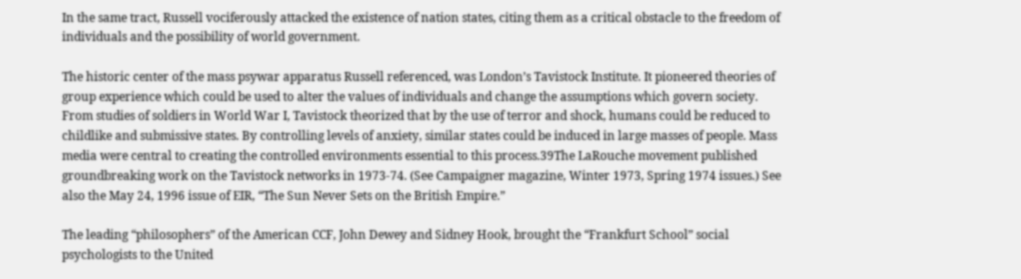In the same tract, Russell vociferously attacked the existence of nation states, citing them as a critical obstacle to the freedom of individuals and the possibility of world government.

The historic center of the mass psywar apparatus Russell referenced, was London’s Tavistock Institute. It pioneered theories of group experience which could be used to alter the values of individuals and change the assumptions which govern society. From studies of soldiers in World War I, Tavistock theorized that by the use of terror and shock, humans could be reduced to childlike and submissive states. By controlling levels of anxiety, similar states could be induced in large masses of people. Mass media were central to creating the controlled environments essential to this process.39The LaRouche movement published groundbreaking work on the Tavistock networks in 1973-74. (See Campaigner magazine, Winter 1973, Spring 1974 issues.) See also the May 24, 1996 issue of EIR, “The Sun Never Sets on the British Empire.”

The leading “philosophers” of the American CCF, John Dewey and Sidney Hook, brought the “Frankfurt School” social psychologists to the United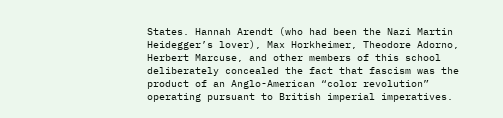States. Hannah Arendt (who had been the Nazi Martin Heidegger’s lover), Max Horkheimer, Theodore Adorno, Herbert Marcuse, and other members of this school deliberately concealed the fact that fascism was the product of an Anglo-American “color revolution” operating pursuant to British imperial imperatives.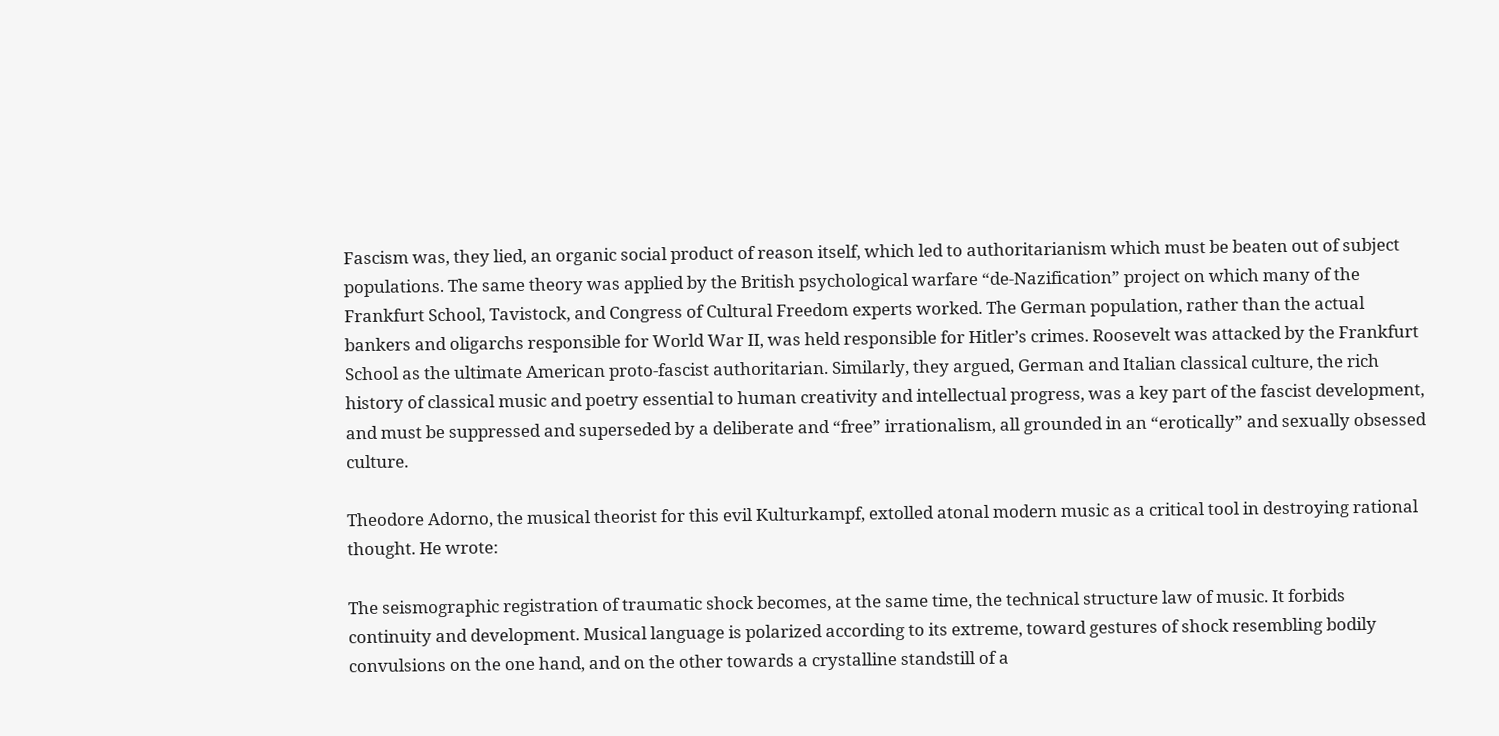Fascism was, they lied, an organic social product of reason itself, which led to authoritarianism which must be beaten out of subject populations. The same theory was applied by the British psychological warfare “de-Nazification” project on which many of the Frankfurt School, Tavistock, and Congress of Cultural Freedom experts worked. The German population, rather than the actual bankers and oligarchs responsible for World War II, was held responsible for Hitler’s crimes. Roosevelt was attacked by the Frankfurt School as the ultimate American proto-fascist authoritarian. Similarly, they argued, German and Italian classical culture, the rich history of classical music and poetry essential to human creativity and intellectual progress, was a key part of the fascist development, and must be suppressed and superseded by a deliberate and “free” irrationalism, all grounded in an “erotically” and sexually obsessed culture.

Theodore Adorno, the musical theorist for this evil Kulturkampf, extolled atonal modern music as a critical tool in destroying rational thought. He wrote:

The seismographic registration of traumatic shock becomes, at the same time, the technical structure law of music. It forbids continuity and development. Musical language is polarized according to its extreme, toward gestures of shock resembling bodily convulsions on the one hand, and on the other towards a crystalline standstill of a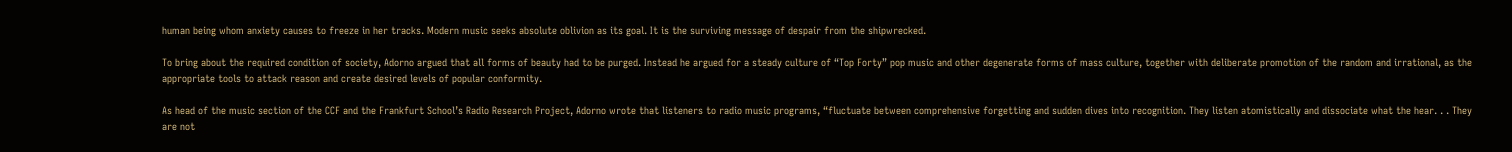human being whom anxiety causes to freeze in her tracks. Modern music seeks absolute oblivion as its goal. It is the surviving message of despair from the shipwrecked.

To bring about the required condition of society, Adorno argued that all forms of beauty had to be purged. Instead he argued for a steady culture of “Top Forty” pop music and other degenerate forms of mass culture, together with deliberate promotion of the random and irrational, as the appropriate tools to attack reason and create desired levels of popular conformity.

As head of the music section of the CCF and the Frankfurt School’s Radio Research Project, Adorno wrote that listeners to radio music programs, “fluctuate between comprehensive forgetting and sudden dives into recognition. They listen atomistically and dissociate what the hear. . . They are not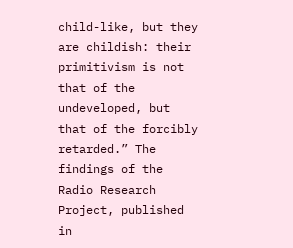child-like, but they are childish: their primitivism is not that of the undeveloped, but that of the forcibly retarded.” The findings of the Radio Research Project, published in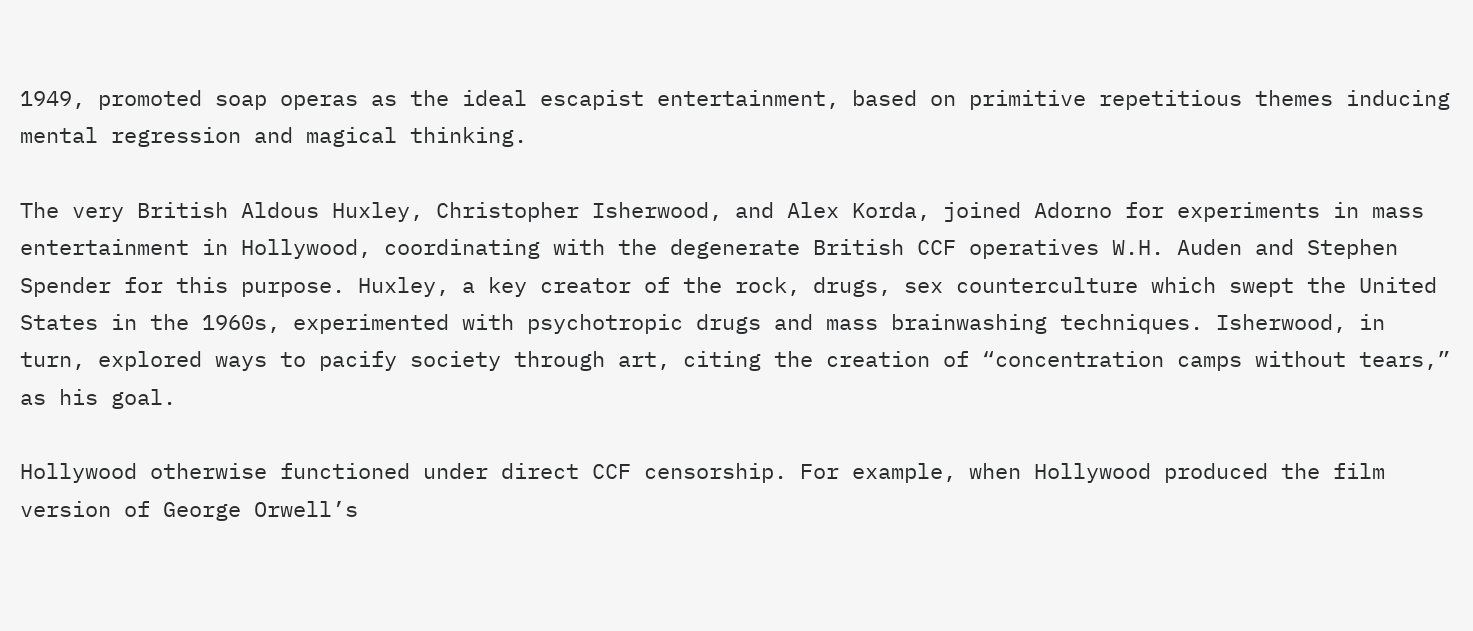1949, promoted soap operas as the ideal escapist entertainment, based on primitive repetitious themes inducing mental regression and magical thinking.

The very British Aldous Huxley, Christopher Isherwood, and Alex Korda, joined Adorno for experiments in mass entertainment in Hollywood, coordinating with the degenerate British CCF operatives W.H. Auden and Stephen Spender for this purpose. Huxley, a key creator of the rock, drugs, sex counterculture which swept the United States in the 1960s, experimented with psychotropic drugs and mass brainwashing techniques. Isherwood, in turn, explored ways to pacify society through art, citing the creation of “concentration camps without tears,” as his goal.

Hollywood otherwise functioned under direct CCF censorship. For example, when Hollywood produced the film version of George Orwell’s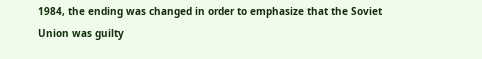1984, the ending was changed in order to emphasize that the Soviet Union was guilty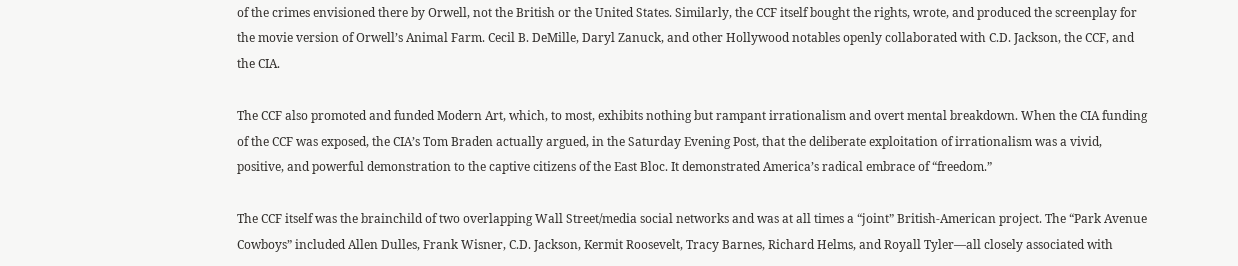of the crimes envisioned there by Orwell, not the British or the United States. Similarly, the CCF itself bought the rights, wrote, and produced the screenplay for the movie version of Orwell’s Animal Farm. Cecil B. DeMille, Daryl Zanuck, and other Hollywood notables openly collaborated with C.D. Jackson, the CCF, and the CIA.

The CCF also promoted and funded Modern Art, which, to most, exhibits nothing but rampant irrationalism and overt mental breakdown. When the CIA funding of the CCF was exposed, the CIA’s Tom Braden actually argued, in the Saturday Evening Post, that the deliberate exploitation of irrationalism was a vivid, positive, and powerful demonstration to the captive citizens of the East Bloc. It demonstrated America’s radical embrace of “freedom.”

The CCF itself was the brainchild of two overlapping Wall Street/media social networks and was at all times a “joint” British-American project. The “Park Avenue Cowboys” included Allen Dulles, Frank Wisner, C.D. Jackson, Kermit Roosevelt, Tracy Barnes, Richard Helms, and Royall Tyler—all closely associated with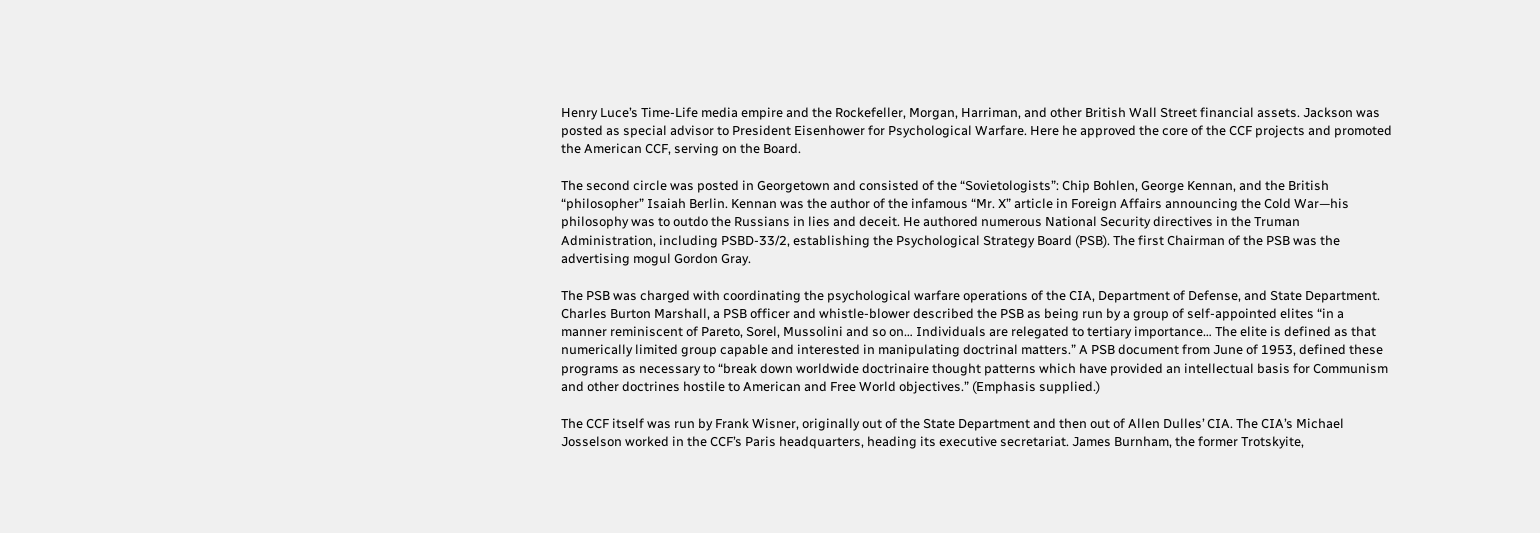Henry Luce’s Time-Life media empire and the Rockefeller, Morgan, Harriman, and other British Wall Street financial assets. Jackson was posted as special advisor to President Eisenhower for Psychological Warfare. Here he approved the core of the CCF projects and promoted the American CCF, serving on the Board.

The second circle was posted in Georgetown and consisted of the “Sovietologists”: Chip Bohlen, George Kennan, and the British “philosopher” Isaiah Berlin. Kennan was the author of the infamous “Mr. X” article in Foreign Affairs announcing the Cold War—his philosophy was to outdo the Russians in lies and deceit. He authored numerous National Security directives in the Truman Administration, including PSBD-33/2, establishing the Psychological Strategy Board (PSB). The first Chairman of the PSB was the advertising mogul Gordon Gray.

The PSB was charged with coordinating the psychological warfare operations of the CIA, Department of Defense, and State Department. Charles Burton Marshall, a PSB officer and whistle-blower described the PSB as being run by a group of self-appointed elites “in a manner reminiscent of Pareto, Sorel, Mussolini and so on… Individuals are relegated to tertiary importance… The elite is defined as that numerically limited group capable and interested in manipulating doctrinal matters.” A PSB document from June of 1953, defined these programs as necessary to “break down worldwide doctrinaire thought patterns which have provided an intellectual basis for Communism and other doctrines hostile to American and Free World objectives.” (Emphasis supplied.)

The CCF itself was run by Frank Wisner, originally out of the State Department and then out of Allen Dulles’ CIA. The CIA’s Michael Josselson worked in the CCF’s Paris headquarters, heading its executive secretariat. James Burnham, the former Trotskyite,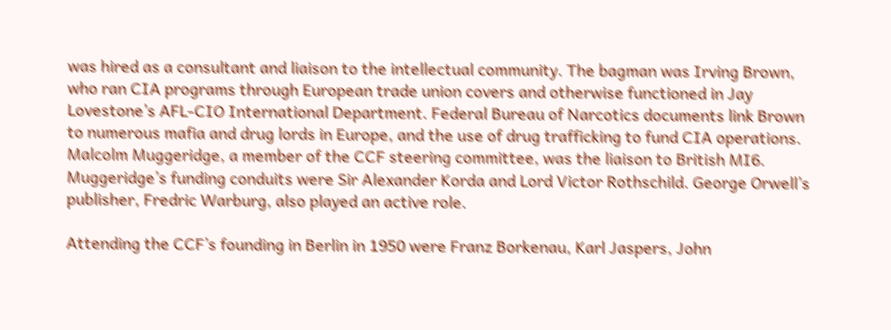was hired as a consultant and liaison to the intellectual community. The bagman was Irving Brown, who ran CIA programs through European trade union covers and otherwise functioned in Jay Lovestone’s AFL-CIO International Department. Federal Bureau of Narcotics documents link Brown to numerous mafia and drug lords in Europe, and the use of drug trafficking to fund CIA operations. Malcolm Muggeridge, a member of the CCF steering committee, was the liaison to British MI6. Muggeridge’s funding conduits were Sir Alexander Korda and Lord Victor Rothschild. George Orwell’s publisher, Fredric Warburg, also played an active role.

Attending the CCF’s founding in Berlin in 1950 were Franz Borkenau, Karl Jaspers, John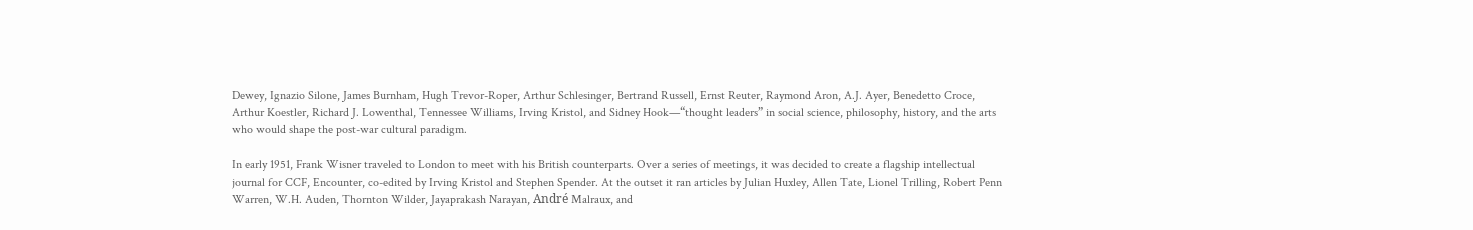Dewey, Ignazio Silone, James Burnham, Hugh Trevor-Roper, Arthur Schlesinger, Bertrand Russell, Ernst Reuter, Raymond Aron, A.J. Ayer, Benedetto Croce, Arthur Koestler, Richard J. Lowenthal, Tennessee Williams, Irving Kristol, and Sidney Hook—“thought leaders” in social science, philosophy, history, and the arts who would shape the post-war cultural paradigm.

In early 1951, Frank Wisner traveled to London to meet with his British counterparts. Over a series of meetings, it was decided to create a flagship intellectual journal for CCF, Encounter, co-edited by Irving Kristol and Stephen Spender. At the outset it ran articles by Julian Huxley, Allen Tate, Lionel Trilling, Robert Penn Warren, W.H. Auden, Thornton Wilder, Jayaprakash Narayan, André Malraux, and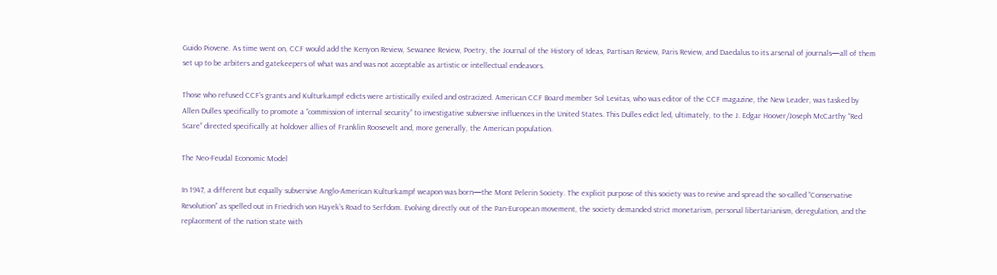Guido Piovene. As time went on, CCF would add the Kenyon Review, Sewanee Review, Poetry, the Journal of the History of Ideas, Partisan Review, Paris Review, and Daedalus to its arsenal of journals—all of them set up to be arbiters and gatekeepers of what was and was not acceptable as artistic or intellectual endeavors.

Those who refused CCF’s grants and Kulturkampf edicts were artistically exiled and ostracized. American CCF Board member Sol Levitas, who was editor of the CCF magazine, the New Leader, was tasked by Allen Dulles specifically to promote a “commission of internal security” to investigative subversive influences in the United States. This Dulles edict led, ultimately, to the J. Edgar Hoover/Joseph McCarthy “Red Scare” directed specifically at holdover allies of Franklin Roosevelt and, more generally, the American population.

The Neo-Feudal Economic Model

In 1947, a different but equally subversive Anglo-American Kulturkampf weapon was born—the Mont Pelerin Society. The explicit purpose of this society was to revive and spread the so-called “Conservative Revolution” as spelled out in Friedrich von Hayek’s Road to Serfdom. Evolving directly out of the Pan-European movement, the society demanded strict monetarism, personal libertarianism, deregulation, and the replacement of the nation state with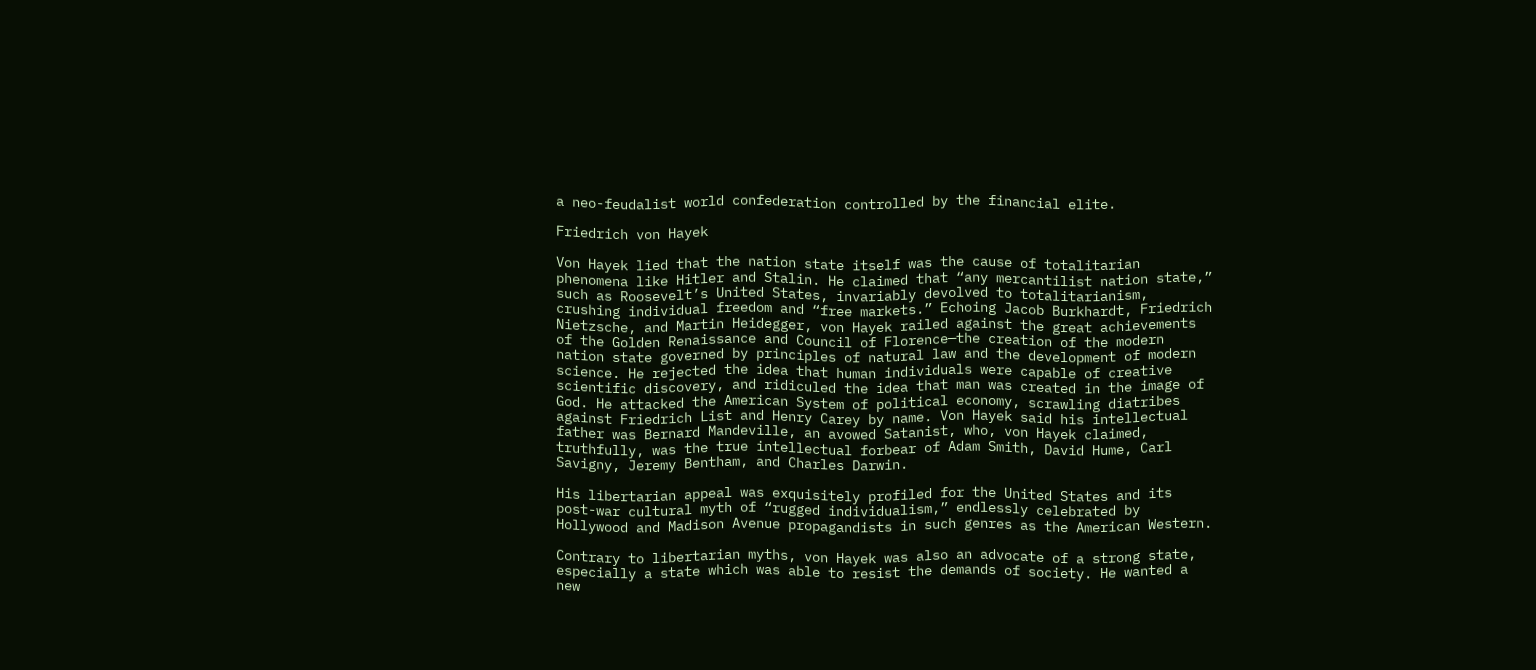a neo-feudalist world confederation controlled by the financial elite.

Friedrich von Hayek

Von Hayek lied that the nation state itself was the cause of totalitarian phenomena like Hitler and Stalin. He claimed that “any mercantilist nation state,” such as Roosevelt’s United States, invariably devolved to totalitarianism, crushing individual freedom and “free markets.” Echoing Jacob Burkhardt, Friedrich Nietzsche, and Martin Heidegger, von Hayek railed against the great achievements of the Golden Renaissance and Council of Florence—the creation of the modern nation state governed by principles of natural law and the development of modern science. He rejected the idea that human individuals were capable of creative scientific discovery, and ridiculed the idea that man was created in the image of God. He attacked the American System of political economy, scrawling diatribes against Friedrich List and Henry Carey by name. Von Hayek said his intellectual father was Bernard Mandeville, an avowed Satanist, who, von Hayek claimed, truthfully, was the true intellectual forbear of Adam Smith, David Hume, Carl Savigny, Jeremy Bentham, and Charles Darwin.

His libertarian appeal was exquisitely profiled for the United States and its post-war cultural myth of “rugged individualism,” endlessly celebrated by Hollywood and Madison Avenue propagandists in such genres as the American Western.

Contrary to libertarian myths, von Hayek was also an advocate of a strong state, especially a state which was able to resist the demands of society. He wanted a new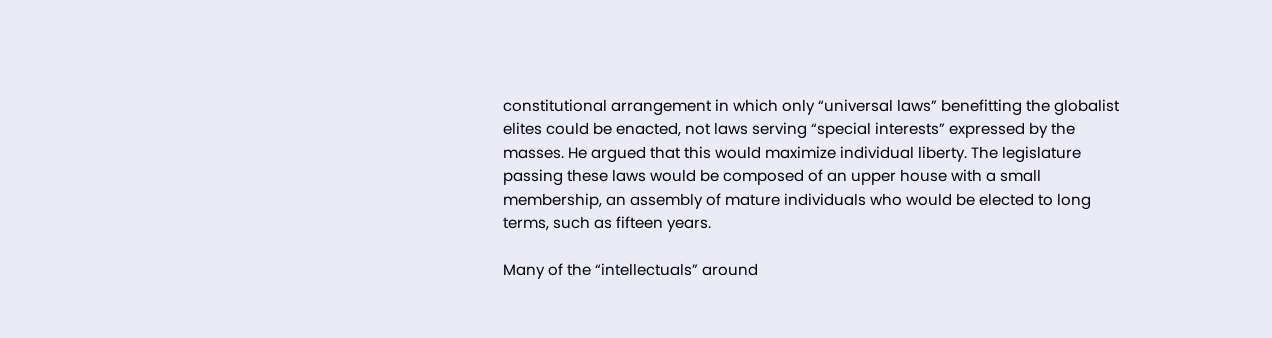constitutional arrangement in which only “universal laws” benefitting the globalist elites could be enacted, not laws serving “special interests” expressed by the masses. He argued that this would maximize individual liberty. The legislature passing these laws would be composed of an upper house with a small membership, an assembly of mature individuals who would be elected to long terms, such as fifteen years.

Many of the “intellectuals” around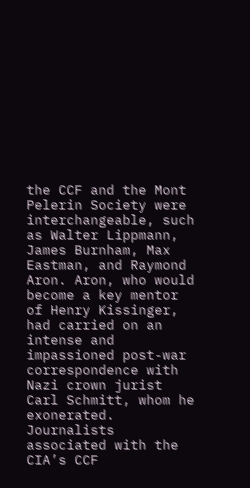the CCF and the Mont Pelerin Society were interchangeable, such as Walter Lippmann, James Burnham, Max Eastman, and Raymond Aron. Aron, who would become a key mentor of Henry Kissinger, had carried on an intense and impassioned post-war correspondence with Nazi crown jurist Carl Schmitt, whom he exonerated. Journalists associated with the CIA’s CCF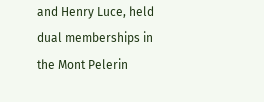and Henry Luce, held dual memberships in the Mont Pelerin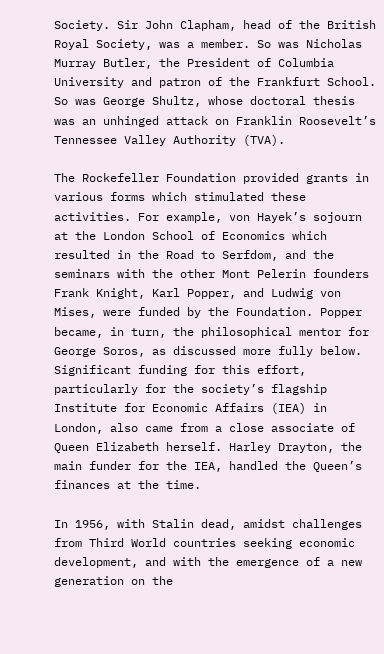Society. Sir John Clapham, head of the British Royal Society, was a member. So was Nicholas Murray Butler, the President of Columbia University and patron of the Frankfurt School. So was George Shultz, whose doctoral thesis was an unhinged attack on Franklin Roosevelt’s Tennessee Valley Authority (TVA).

The Rockefeller Foundation provided grants in various forms which stimulated these activities. For example, von Hayek’s sojourn at the London School of Economics which resulted in the Road to Serfdom, and the seminars with the other Mont Pelerin founders Frank Knight, Karl Popper, and Ludwig von Mises, were funded by the Foundation. Popper became, in turn, the philosophical mentor for George Soros, as discussed more fully below. Significant funding for this effort, particularly for the society’s flagship Institute for Economic Affairs (IEA) in London, also came from a close associate of Queen Elizabeth herself. Harley Drayton, the main funder for the IEA, handled the Queen’s finances at the time.

In 1956, with Stalin dead, amidst challenges from Third World countries seeking economic development, and with the emergence of a new generation on the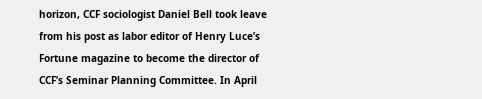horizon, CCF sociologist Daniel Bell took leave from his post as labor editor of Henry Luce’s Fortune magazine to become the director of CCF’s Seminar Planning Committee. In April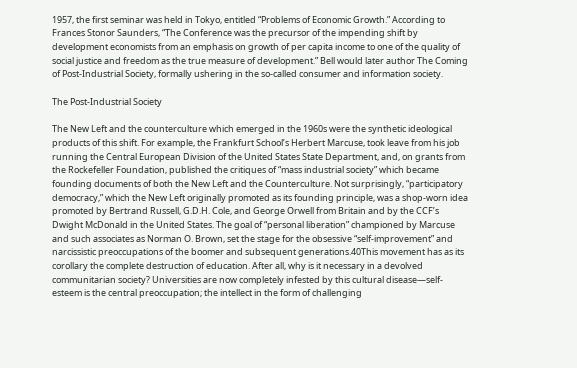1957, the first seminar was held in Tokyo, entitled “Problems of Economic Growth.” According to Frances Stonor Saunders, “The Conference was the precursor of the impending shift by development economists from an emphasis on growth of per capita income to one of the quality of social justice and freedom as the true measure of development.” Bell would later author The Coming of Post-Industrial Society, formally ushering in the so-called consumer and information society.

The Post-Industrial Society

The New Left and the counterculture which emerged in the 1960s were the synthetic ideological products of this shift. For example, the Frankfurt School’s Herbert Marcuse, took leave from his job running the Central European Division of the United States State Department, and, on grants from the Rockefeller Foundation, published the critiques of “mass industrial society” which became founding documents of both the New Left and the Counterculture. Not surprisingly, “participatory democracy,” which the New Left originally promoted as its founding principle, was a shop-worn idea promoted by Bertrand Russell, G.D.H. Cole, and George Orwell from Britain and by the CCF’s Dwight McDonald in the United States. The goal of “personal liberation” championed by Marcuse and such associates as Norman O. Brown, set the stage for the obsessive “self-improvement” and narcissistic preoccupations of the boomer and subsequent generations.40This movement has as its corollary the complete destruction of education. After all, why is it necessary in a devolved communitarian society? Universities are now completely infested by this cultural disease—self-esteem is the central preoccupation; the intellect in the form of challenging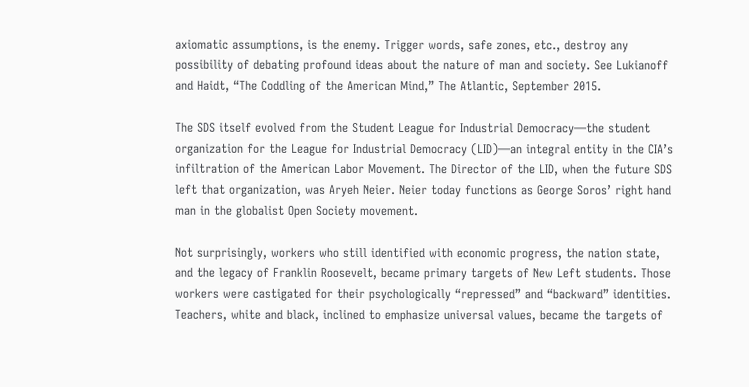axiomatic assumptions, is the enemy. Trigger words, safe zones, etc., destroy any possibility of debating profound ideas about the nature of man and society. See Lukianoff and Haidt, “The Coddling of the American Mind,” The Atlantic, September 2015.

The SDS itself evolved from the Student League for Industrial Democracy—the student organization for the League for Industrial Democracy (LID)—an integral entity in the CIA’s infiltration of the American Labor Movement. The Director of the LID, when the future SDS left that organization, was Aryeh Neier. Neier today functions as George Soros’ right hand man in the globalist Open Society movement.

Not surprisingly, workers who still identified with economic progress, the nation state, and the legacy of Franklin Roosevelt, became primary targets of New Left students. Those workers were castigated for their psychologically “repressed” and “backward” identities. Teachers, white and black, inclined to emphasize universal values, became the targets of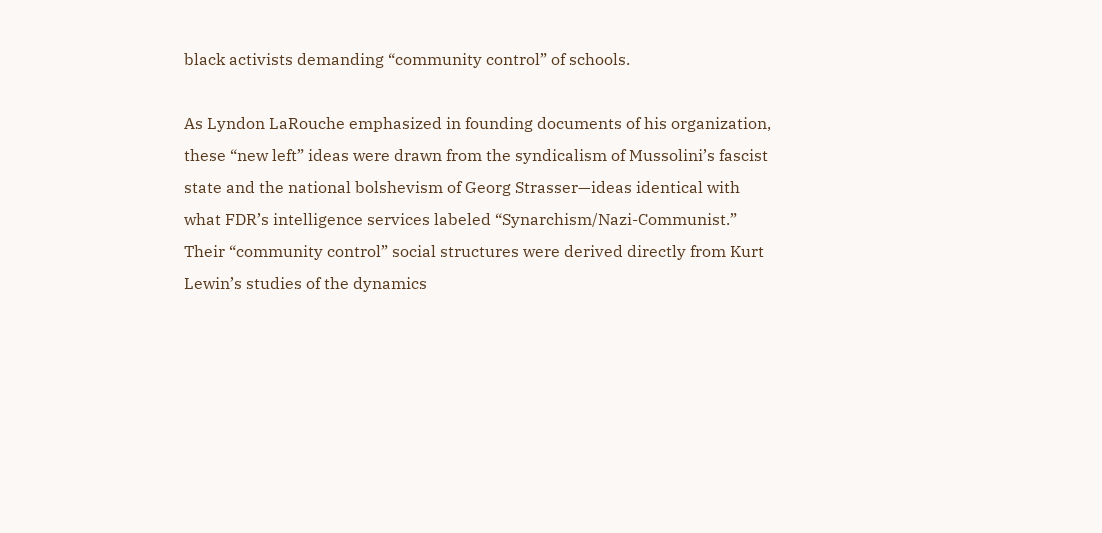black activists demanding “community control” of schools.

As Lyndon LaRouche emphasized in founding documents of his organization, these “new left” ideas were drawn from the syndicalism of Mussolini’s fascist state and the national bolshevism of Georg Strasser—ideas identical with what FDR’s intelligence services labeled “Synarchism/Nazi-Communist.” Their “community control” social structures were derived directly from Kurt Lewin’s studies of the dynamics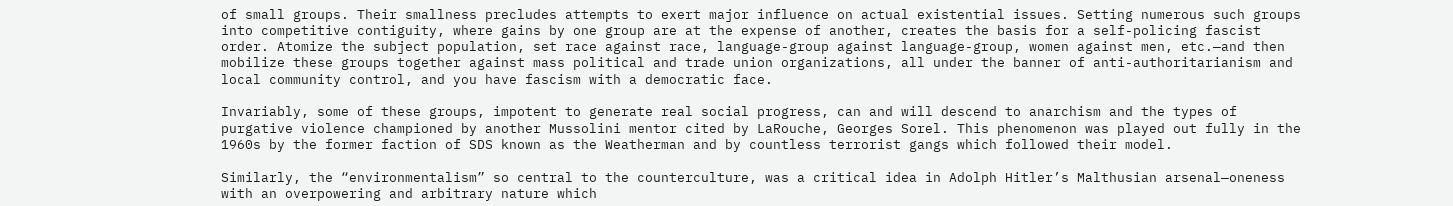of small groups. Their smallness precludes attempts to exert major influence on actual existential issues. Setting numerous such groups into competitive contiguity, where gains by one group are at the expense of another, creates the basis for a self-policing fascist order. Atomize the subject population, set race against race, language-group against language-group, women against men, etc.—and then mobilize these groups together against mass political and trade union organizations, all under the banner of anti-authoritarianism and local community control, and you have fascism with a democratic face.

Invariably, some of these groups, impotent to generate real social progress, can and will descend to anarchism and the types of purgative violence championed by another Mussolini mentor cited by LaRouche, Georges Sorel. This phenomenon was played out fully in the 1960s by the former faction of SDS known as the Weatherman and by countless terrorist gangs which followed their model.

Similarly, the “environmentalism” so central to the counterculture, was a critical idea in Adolph Hitler’s Malthusian arsenal—oneness with an overpowering and arbitrary nature which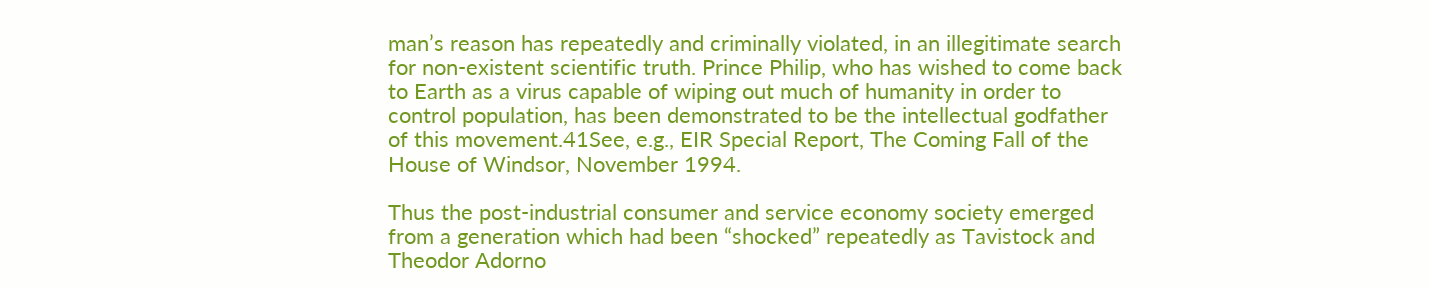man’s reason has repeatedly and criminally violated, in an illegitimate search for non-existent scientific truth. Prince Philip, who has wished to come back to Earth as a virus capable of wiping out much of humanity in order to control population, has been demonstrated to be the intellectual godfather of this movement.41See, e.g., EIR Special Report, The Coming Fall of the House of Windsor, November 1994.

Thus the post-industrial consumer and service economy society emerged from a generation which had been “shocked” repeatedly as Tavistock and Theodor Adorno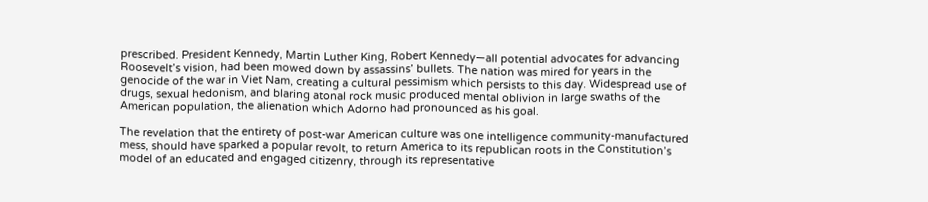prescribed. President Kennedy, Martin Luther King, Robert Kennedy—all potential advocates for advancing Roosevelt’s vision, had been mowed down by assassins’ bullets. The nation was mired for years in the genocide of the war in Viet Nam, creating a cultural pessimism which persists to this day. Widespread use of drugs, sexual hedonism, and blaring atonal rock music produced mental oblivion in large swaths of the American population, the alienation which Adorno had pronounced as his goal.

The revelation that the entirety of post-war American culture was one intelligence community-manufactured mess, should have sparked a popular revolt, to return America to its republican roots in the Constitution’s model of an educated and engaged citizenry, through its representative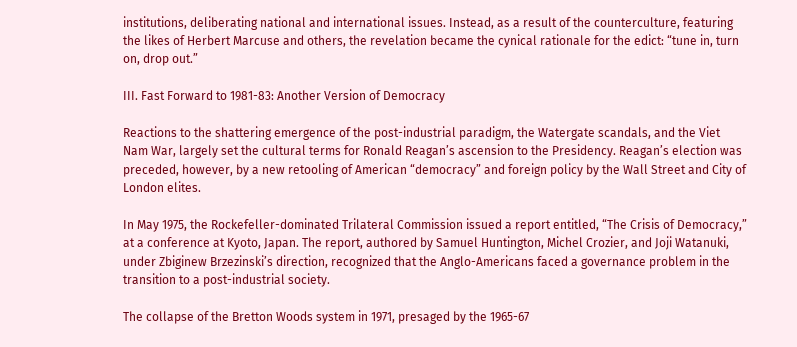institutions, deliberating national and international issues. Instead, as a result of the counterculture, featuring the likes of Herbert Marcuse and others, the revelation became the cynical rationale for the edict: “tune in, turn on, drop out.”

III. Fast Forward to 1981-83: Another Version of Democracy

Reactions to the shattering emergence of the post-industrial paradigm, the Watergate scandals, and the Viet Nam War, largely set the cultural terms for Ronald Reagan’s ascension to the Presidency. Reagan’s election was preceded, however, by a new retooling of American “democracy” and foreign policy by the Wall Street and City of London elites.

In May 1975, the Rockefeller-dominated Trilateral Commission issued a report entitled, “The Crisis of Democracy,” at a conference at Kyoto, Japan. The report, authored by Samuel Huntington, Michel Crozier, and Joji Watanuki, under Zbiginew Brzezinski’s direction, recognized that the Anglo-Americans faced a governance problem in the transition to a post-industrial society.

The collapse of the Bretton Woods system in 1971, presaged by the 1965-67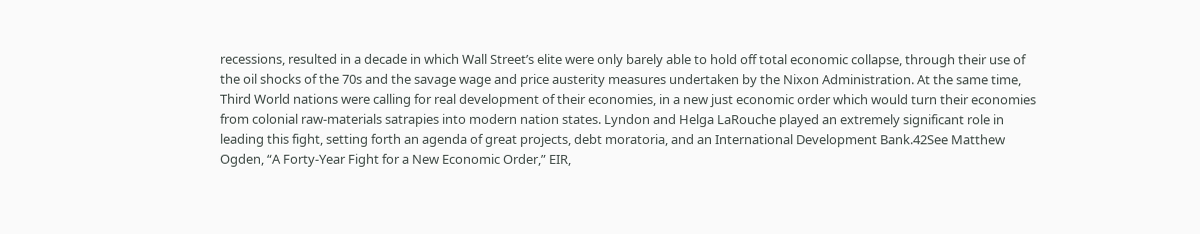recessions, resulted in a decade in which Wall Street’s elite were only barely able to hold off total economic collapse, through their use of the oil shocks of the 70s and the savage wage and price austerity measures undertaken by the Nixon Administration. At the same time, Third World nations were calling for real development of their economies, in a new just economic order which would turn their economies from colonial raw-materials satrapies into modern nation states. Lyndon and Helga LaRouche played an extremely significant role in leading this fight, setting forth an agenda of great projects, debt moratoria, and an International Development Bank.42See Matthew Ogden, “A Forty-Year Fight for a New Economic Order,” EIR,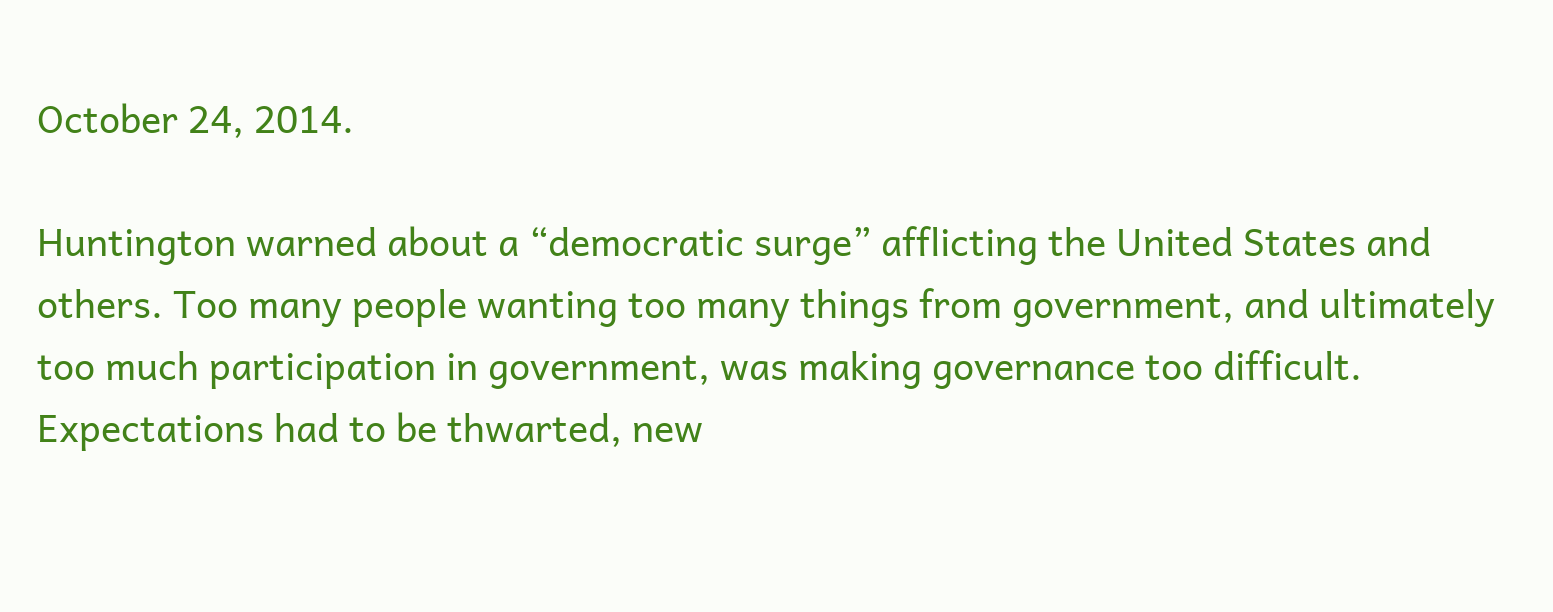October 24, 2014.

Huntington warned about a “democratic surge” afflicting the United States and others. Too many people wanting too many things from government, and ultimately too much participation in government, was making governance too difficult. Expectations had to be thwarted, new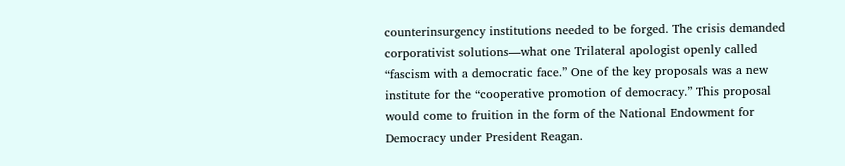counterinsurgency institutions needed to be forged. The crisis demanded corporativist solutions—what one Trilateral apologist openly called “fascism with a democratic face.” One of the key proposals was a new institute for the “cooperative promotion of democracy.” This proposal would come to fruition in the form of the National Endowment for Democracy under President Reagan.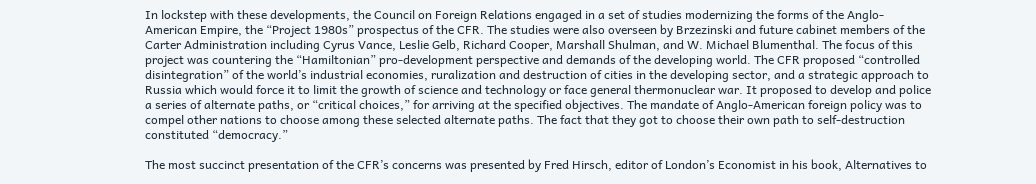In lockstep with these developments, the Council on Foreign Relations engaged in a set of studies modernizing the forms of the Anglo-American Empire, the “Project 1980s” prospectus of the CFR. The studies were also overseen by Brzezinski and future cabinet members of the Carter Administration including Cyrus Vance, Leslie Gelb, Richard Cooper, Marshall Shulman, and W. Michael Blumenthal. The focus of this project was countering the “Hamiltonian” pro-development perspective and demands of the developing world. The CFR proposed “controlled disintegration” of the world’s industrial economies, ruralization and destruction of cities in the developing sector, and a strategic approach to Russia which would force it to limit the growth of science and technology or face general thermonuclear war. It proposed to develop and police a series of alternate paths, or “critical choices,” for arriving at the specified objectives. The mandate of Anglo-American foreign policy was to compel other nations to choose among these selected alternate paths. The fact that they got to choose their own path to self-destruction constituted “democracy.”

The most succinct presentation of the CFR’s concerns was presented by Fred Hirsch, editor of London’s Economist in his book, Alternatives to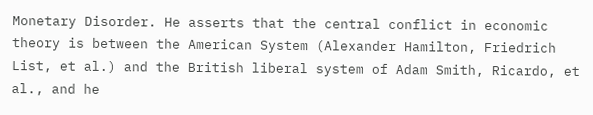Monetary Disorder. He asserts that the central conflict in economic theory is between the American System (Alexander Hamilton, Friedrich List, et al.) and the British liberal system of Adam Smith, Ricardo, et al., and he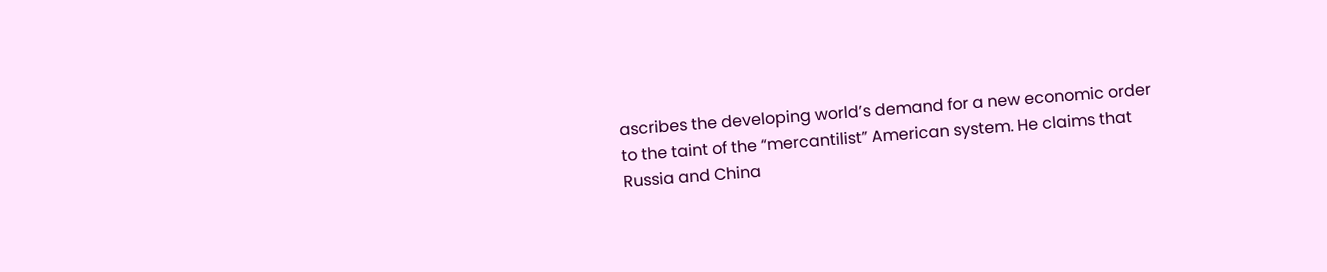ascribes the developing world’s demand for a new economic order to the taint of the “mercantilist” American system. He claims that Russia and China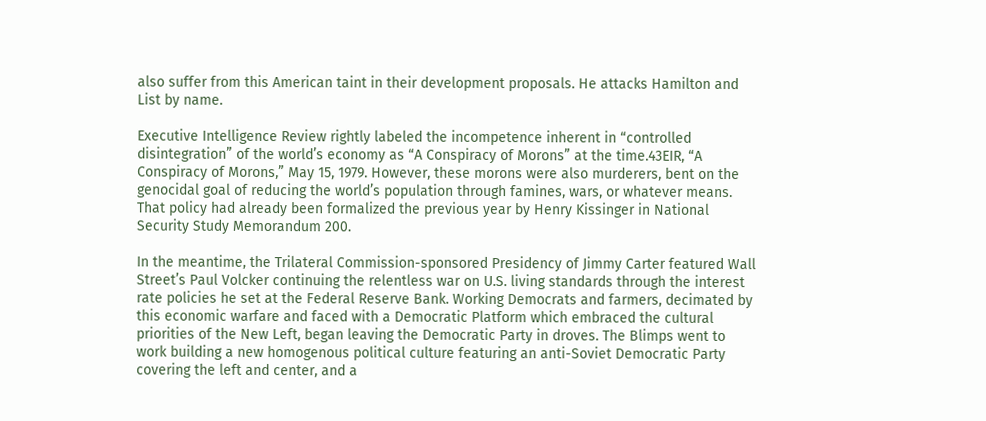also suffer from this American taint in their development proposals. He attacks Hamilton and List by name.

Executive Intelligence Review rightly labeled the incompetence inherent in “controlled disintegration” of the world’s economy as “A Conspiracy of Morons” at the time.43EIR, “A Conspiracy of Morons,” May 15, 1979. However, these morons were also murderers, bent on the genocidal goal of reducing the world’s population through famines, wars, or whatever means. That policy had already been formalized the previous year by Henry Kissinger in National Security Study Memorandum 200.

In the meantime, the Trilateral Commission-sponsored Presidency of Jimmy Carter featured Wall Street’s Paul Volcker continuing the relentless war on U.S. living standards through the interest rate policies he set at the Federal Reserve Bank. Working Democrats and farmers, decimated by this economic warfare and faced with a Democratic Platform which embraced the cultural priorities of the New Left, began leaving the Democratic Party in droves. The Blimps went to work building a new homogenous political culture featuring an anti-Soviet Democratic Party covering the left and center, and a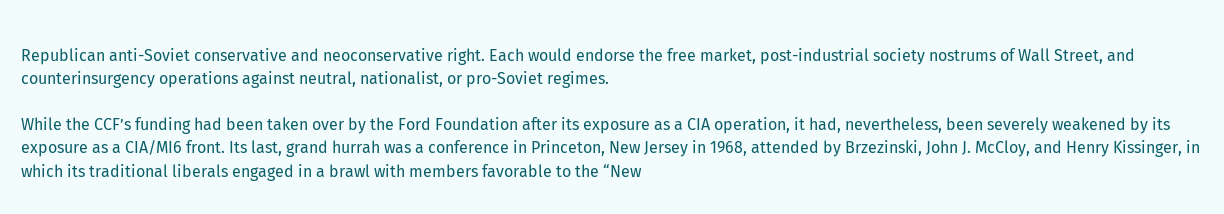Republican anti-Soviet conservative and neoconservative right. Each would endorse the free market, post-industrial society nostrums of Wall Street, and counterinsurgency operations against neutral, nationalist, or pro-Soviet regimes.

While the CCF’s funding had been taken over by the Ford Foundation after its exposure as a CIA operation, it had, nevertheless, been severely weakened by its exposure as a CIA/MI6 front. Its last, grand hurrah was a conference in Princeton, New Jersey in 1968, attended by Brzezinski, John J. McCloy, and Henry Kissinger, in which its traditional liberals engaged in a brawl with members favorable to the “New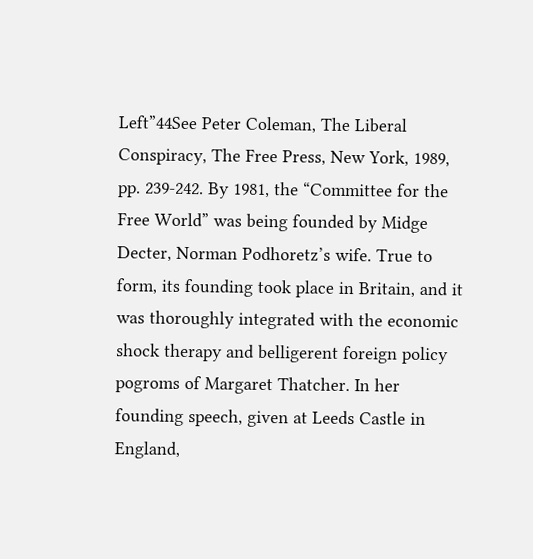Left”44See Peter Coleman, The Liberal Conspiracy, The Free Press, New York, 1989, pp. 239-242. By 1981, the “Committee for the Free World” was being founded by Midge Decter, Norman Podhoretz’s wife. True to form, its founding took place in Britain, and it was thoroughly integrated with the economic shock therapy and belligerent foreign policy pogroms of Margaret Thatcher. In her founding speech, given at Leeds Castle in England,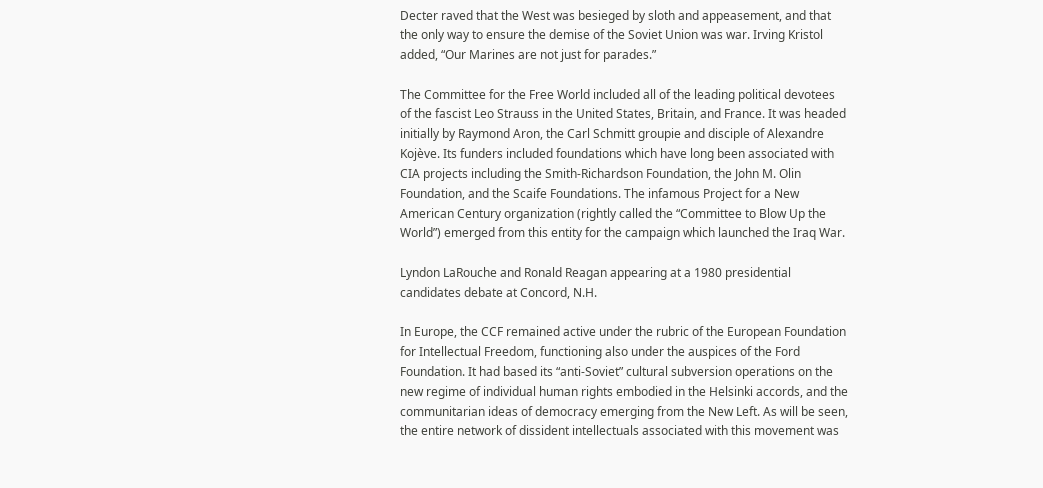Decter raved that the West was besieged by sloth and appeasement, and that the only way to ensure the demise of the Soviet Union was war. Irving Kristol added, “Our Marines are not just for parades.”

The Committee for the Free World included all of the leading political devotees of the fascist Leo Strauss in the United States, Britain, and France. It was headed initially by Raymond Aron, the Carl Schmitt groupie and disciple of Alexandre Kojève. Its funders included foundations which have long been associated with CIA projects including the Smith-Richardson Foundation, the John M. Olin Foundation, and the Scaife Foundations. The infamous Project for a New American Century organization (rightly called the “Committee to Blow Up the World”) emerged from this entity for the campaign which launched the Iraq War.

Lyndon LaRouche and Ronald Reagan appearing at a 1980 presidential candidates debate at Concord, N.H.

In Europe, the CCF remained active under the rubric of the European Foundation for Intellectual Freedom, functioning also under the auspices of the Ford Foundation. It had based its “anti-Soviet” cultural subversion operations on the new regime of individual human rights embodied in the Helsinki accords, and the communitarian ideas of democracy emerging from the New Left. As will be seen, the entire network of dissident intellectuals associated with this movement was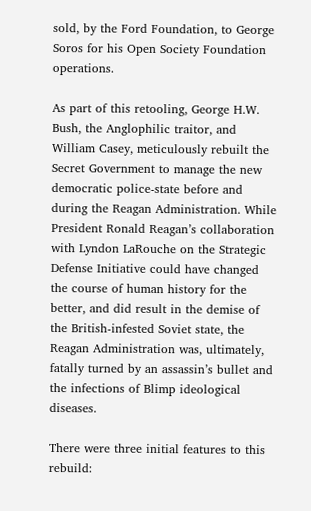sold, by the Ford Foundation, to George Soros for his Open Society Foundation operations.

As part of this retooling, George H.W. Bush, the Anglophilic traitor, and William Casey, meticulously rebuilt the Secret Government to manage the new democratic police-state before and during the Reagan Administration. While President Ronald Reagan’s collaboration with Lyndon LaRouche on the Strategic Defense Initiative could have changed the course of human history for the better, and did result in the demise of the British-infested Soviet state, the Reagan Administration was, ultimately, fatally turned by an assassin’s bullet and the infections of Blimp ideological diseases.

There were three initial features to this rebuild: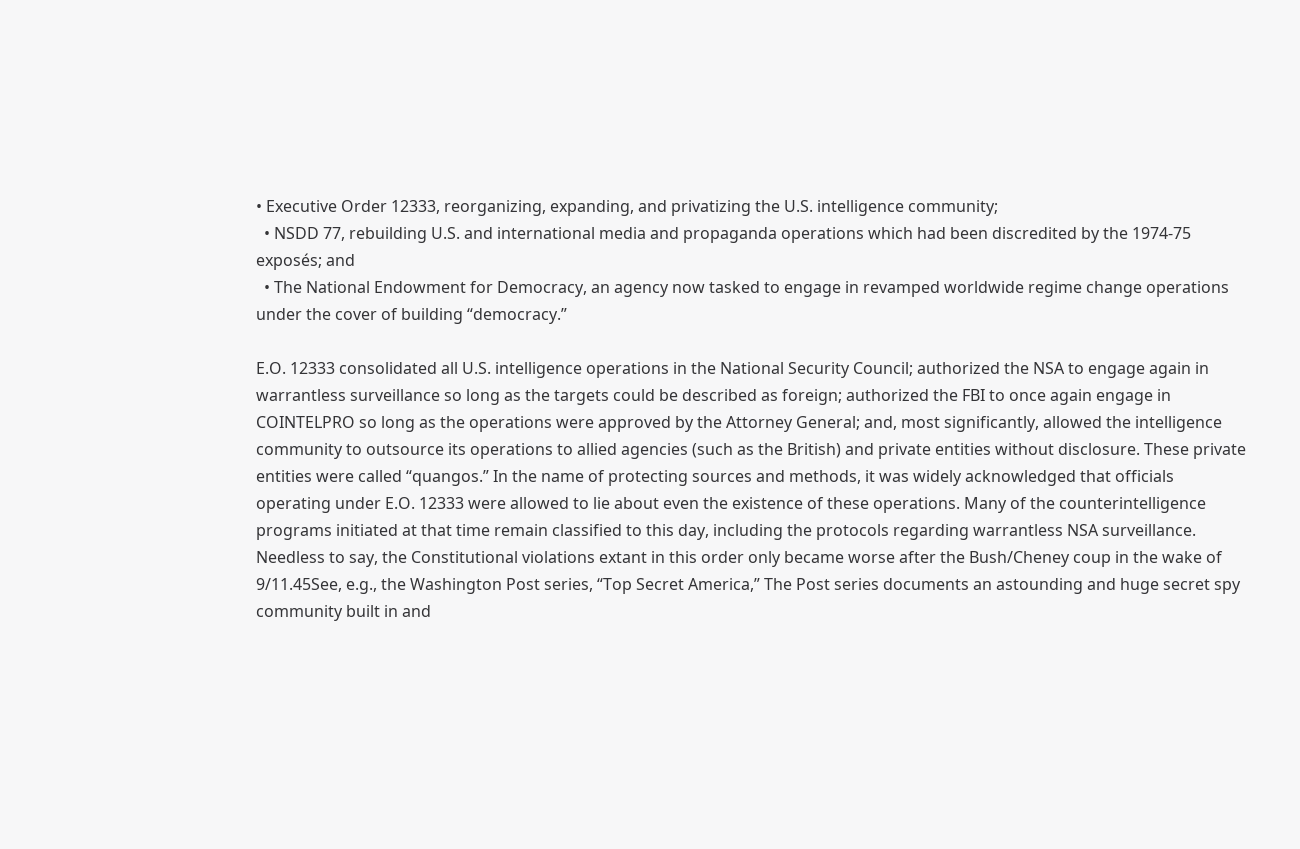• Executive Order 12333, reorganizing, expanding, and privatizing the U.S. intelligence community;
  • NSDD 77, rebuilding U.S. and international media and propaganda operations which had been discredited by the 1974-75 exposés; and
  • The National Endowment for Democracy, an agency now tasked to engage in revamped worldwide regime change operations under the cover of building “democracy.”

E.O. 12333 consolidated all U.S. intelligence operations in the National Security Council; authorized the NSA to engage again in warrantless surveillance so long as the targets could be described as foreign; authorized the FBI to once again engage in COINTELPRO so long as the operations were approved by the Attorney General; and, most significantly, allowed the intelligence community to outsource its operations to allied agencies (such as the British) and private entities without disclosure. These private entities were called “quangos.” In the name of protecting sources and methods, it was widely acknowledged that officials operating under E.O. 12333 were allowed to lie about even the existence of these operations. Many of the counterintelligence programs initiated at that time remain classified to this day, including the protocols regarding warrantless NSA surveillance. Needless to say, the Constitutional violations extant in this order only became worse after the Bush/Cheney coup in the wake of 9/11.45See, e.g., the Washington Post series, “Top Secret America,” The Post series documents an astounding and huge secret spy community built in and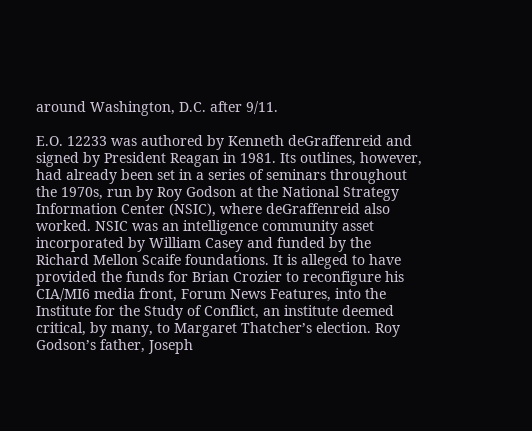around Washington, D.C. after 9/11.

E.O. 12233 was authored by Kenneth deGraffenreid and signed by President Reagan in 1981. Its outlines, however, had already been set in a series of seminars throughout the 1970s, run by Roy Godson at the National Strategy Information Center (NSIC), where deGraffenreid also worked. NSIC was an intelligence community asset incorporated by William Casey and funded by the Richard Mellon Scaife foundations. It is alleged to have provided the funds for Brian Crozier to reconfigure his CIA/MI6 media front, Forum News Features, into the Institute for the Study of Conflict, an institute deemed critical, by many, to Margaret Thatcher’s election. Roy Godson’s father, Joseph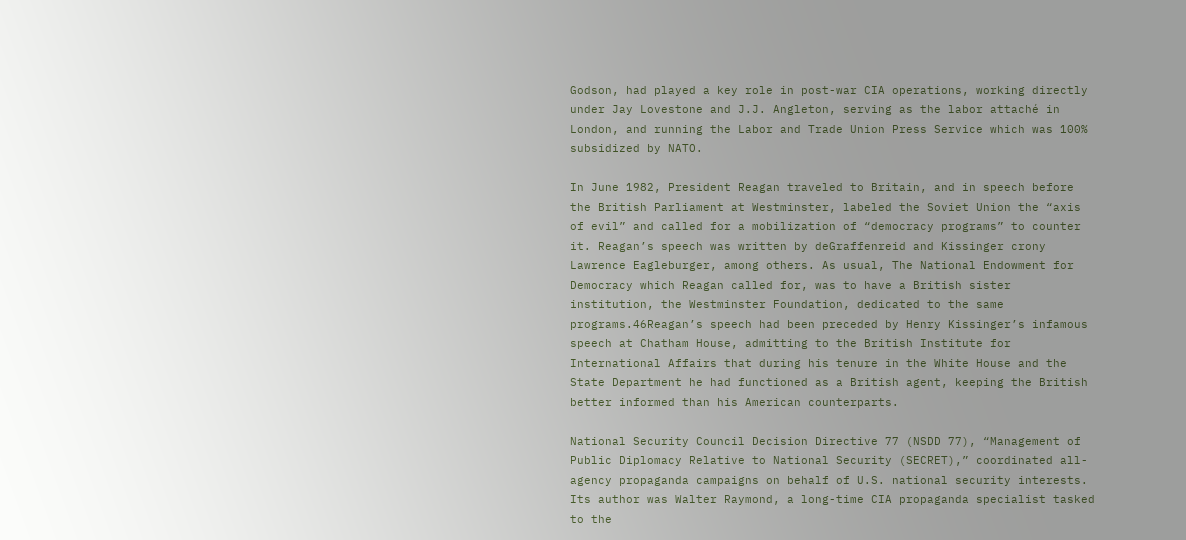Godson, had played a key role in post-war CIA operations, working directly under Jay Lovestone and J.J. Angleton, serving as the labor attaché in London, and running the Labor and Trade Union Press Service which was 100% subsidized by NATO.

In June 1982, President Reagan traveled to Britain, and in speech before the British Parliament at Westminster, labeled the Soviet Union the “axis of evil” and called for a mobilization of “democracy programs” to counter it. Reagan’s speech was written by deGraffenreid and Kissinger crony Lawrence Eagleburger, among others. As usual, The National Endowment for Democracy which Reagan called for, was to have a British sister institution, the Westminster Foundation, dedicated to the same programs.46Reagan’s speech had been preceded by Henry Kissinger’s infamous speech at Chatham House, admitting to the British Institute for International Affairs that during his tenure in the White House and the State Department he had functioned as a British agent, keeping the British better informed than his American counterparts.

National Security Council Decision Directive 77 (NSDD 77), “Management of Public Diplomacy Relative to National Security (SECRET),” coordinated all-agency propaganda campaigns on behalf of U.S. national security interests. Its author was Walter Raymond, a long-time CIA propaganda specialist tasked to the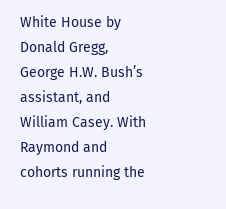White House by Donald Gregg, George H.W. Bush’s assistant, and William Casey. With Raymond and cohorts running the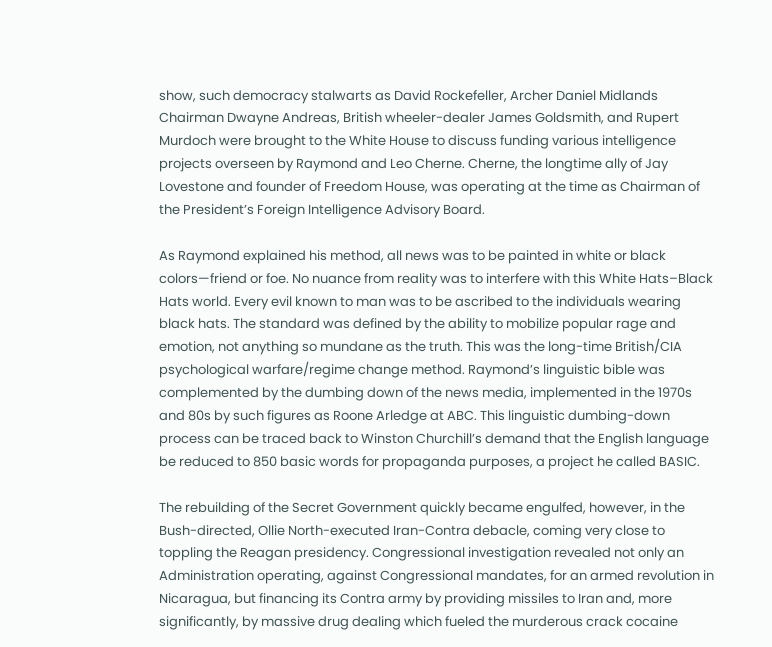show, such democracy stalwarts as David Rockefeller, Archer Daniel Midlands Chairman Dwayne Andreas, British wheeler-dealer James Goldsmith, and Rupert Murdoch were brought to the White House to discuss funding various intelligence projects overseen by Raymond and Leo Cherne. Cherne, the longtime ally of Jay Lovestone and founder of Freedom House, was operating at the time as Chairman of the President’s Foreign Intelligence Advisory Board.

As Raymond explained his method, all news was to be painted in white or black colors—friend or foe. No nuance from reality was to interfere with this White Hats–Black Hats world. Every evil known to man was to be ascribed to the individuals wearing black hats. The standard was defined by the ability to mobilize popular rage and emotion, not anything so mundane as the truth. This was the long-time British/CIA psychological warfare/regime change method. Raymond’s linguistic bible was complemented by the dumbing down of the news media, implemented in the 1970s and 80s by such figures as Roone Arledge at ABC. This linguistic dumbing-down process can be traced back to Winston Churchill’s demand that the English language be reduced to 850 basic words for propaganda purposes, a project he called BASIC.

The rebuilding of the Secret Government quickly became engulfed, however, in the Bush-directed, Ollie North-executed Iran-Contra debacle, coming very close to toppling the Reagan presidency. Congressional investigation revealed not only an Administration operating, against Congressional mandates, for an armed revolution in Nicaragua, but financing its Contra army by providing missiles to Iran and, more significantly, by massive drug dealing which fueled the murderous crack cocaine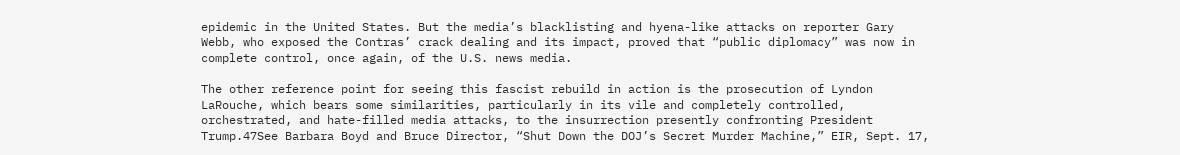epidemic in the United States. But the media’s blacklisting and hyena-like attacks on reporter Gary Webb, who exposed the Contras’ crack dealing and its impact, proved that “public diplomacy” was now in complete control, once again, of the U.S. news media.

The other reference point for seeing this fascist rebuild in action is the prosecution of Lyndon LaRouche, which bears some similarities, particularly in its vile and completely controlled, orchestrated, and hate-filled media attacks, to the insurrection presently confronting President Trump.47See Barbara Boyd and Bruce Director, “Shut Down the DOJ’s Secret Murder Machine,” EIR, Sept. 17,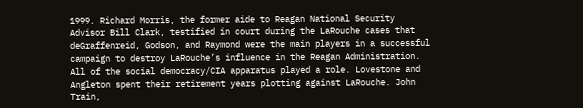1999. Richard Morris, the former aide to Reagan National Security Advisor Bill Clark, testified in court during the LaRouche cases that deGraffenreid, Godson, and Raymond were the main players in a successful campaign to destroy LaRouche’s influence in the Reagan Administration. All of the social democracy/CIA apparatus played a role. Lovestone and Angleton spent their retirement years plotting against LaRouche. John Train,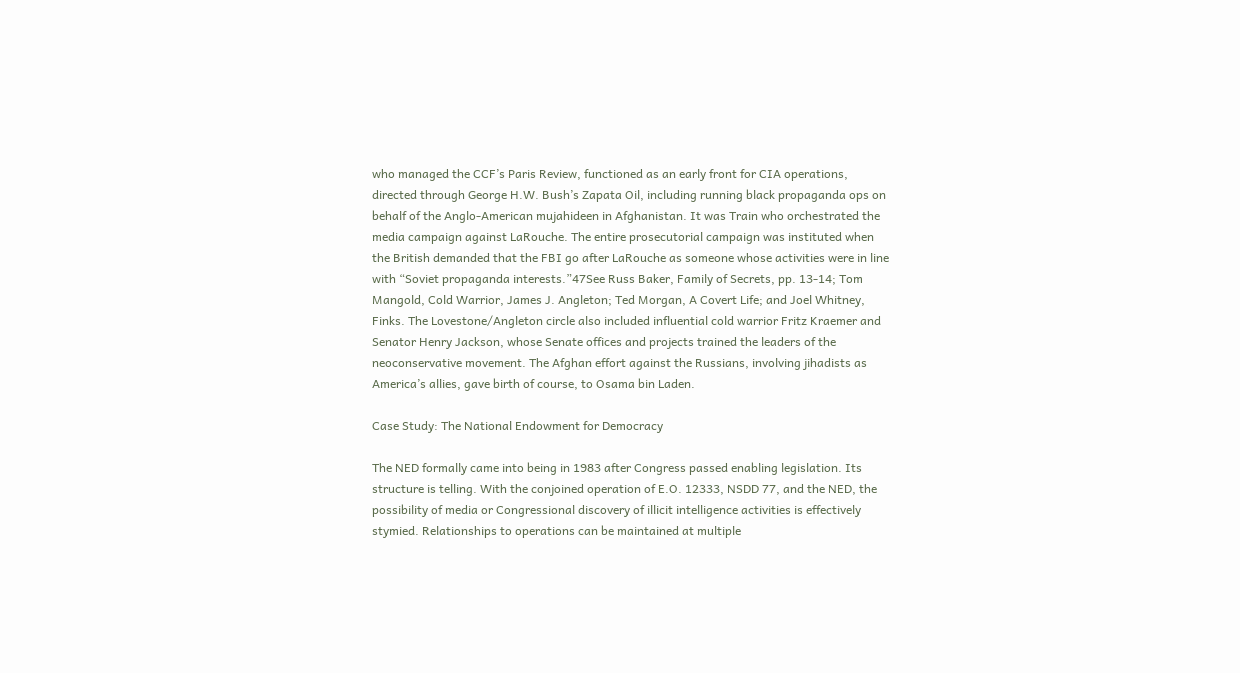who managed the CCF’s Paris Review, functioned as an early front for CIA operations, directed through George H.W. Bush’s Zapata Oil, including running black propaganda ops on behalf of the Anglo-American mujahideen in Afghanistan. It was Train who orchestrated the media campaign against LaRouche. The entire prosecutorial campaign was instituted when the British demanded that the FBI go after LaRouche as someone whose activities were in line with “Soviet propaganda interests.”47See Russ Baker, Family of Secrets, pp. 13-14; Tom Mangold, Cold Warrior, James J. Angleton; Ted Morgan, A Covert Life; and Joel Whitney, Finks. The Lovestone/Angleton circle also included influential cold warrior Fritz Kraemer and Senator Henry Jackson, whose Senate offices and projects trained the leaders of the neoconservative movement. The Afghan effort against the Russians, involving jihadists as America’s allies, gave birth of course, to Osama bin Laden.

Case Study: The National Endowment for Democracy

The NED formally came into being in 1983 after Congress passed enabling legislation. Its structure is telling. With the conjoined operation of E.O. 12333, NSDD 77, and the NED, the possibility of media or Congressional discovery of illicit intelligence activities is effectively stymied. Relationships to operations can be maintained at multiple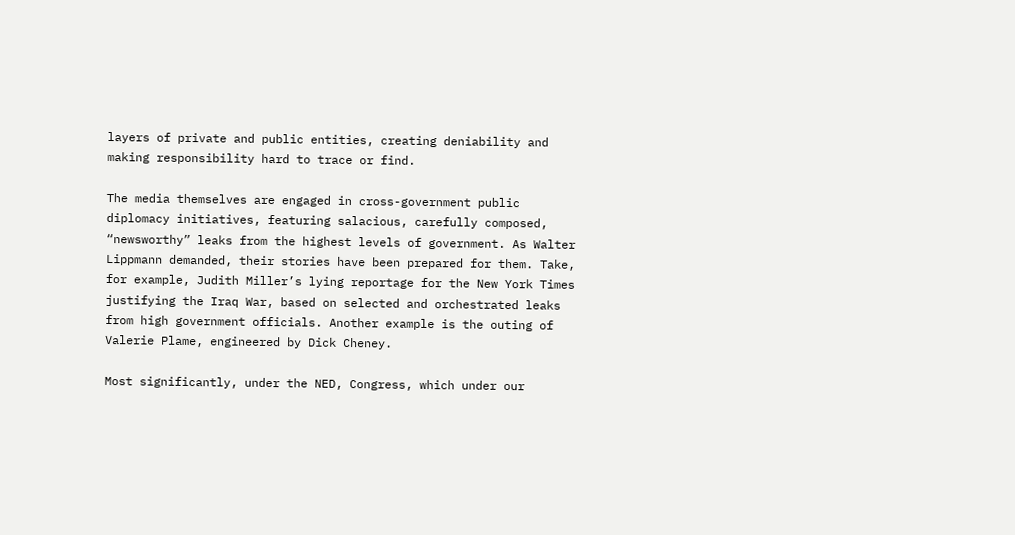layers of private and public entities, creating deniability and making responsibility hard to trace or find.

The media themselves are engaged in cross-government public diplomacy initiatives, featuring salacious, carefully composed, “newsworthy” leaks from the highest levels of government. As Walter Lippmann demanded, their stories have been prepared for them. Take, for example, Judith Miller’s lying reportage for the New York Times justifying the Iraq War, based on selected and orchestrated leaks from high government officials. Another example is the outing of Valerie Plame, engineered by Dick Cheney.

Most significantly, under the NED, Congress, which under our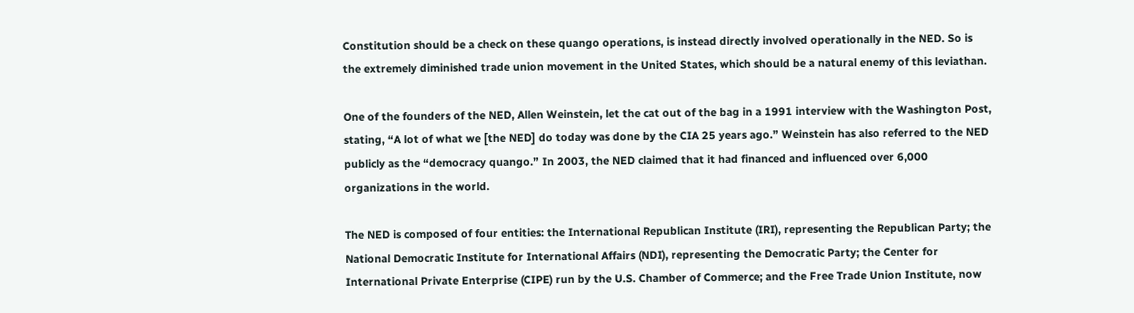Constitution should be a check on these quango operations, is instead directly involved operationally in the NED. So is the extremely diminished trade union movement in the United States, which should be a natural enemy of this leviathan.

One of the founders of the NED, Allen Weinstein, let the cat out of the bag in a 1991 interview with the Washington Post, stating, “A lot of what we [the NED] do today was done by the CIA 25 years ago.” Weinstein has also referred to the NED publicly as the “democracy quango.” In 2003, the NED claimed that it had financed and influenced over 6,000 organizations in the world.

The NED is composed of four entities: the International Republican Institute (IRI), representing the Republican Party; the National Democratic Institute for International Affairs (NDI), representing the Democratic Party; the Center for International Private Enterprise (CIPE) run by the U.S. Chamber of Commerce; and the Free Trade Union Institute, now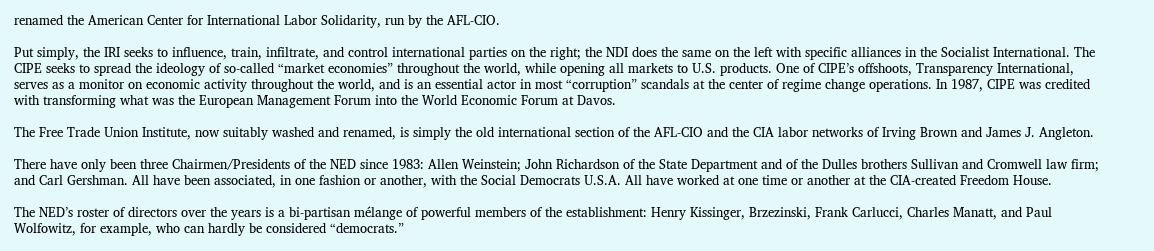renamed the American Center for International Labor Solidarity, run by the AFL-CIO.

Put simply, the IRI seeks to influence, train, infiltrate, and control international parties on the right; the NDI does the same on the left with specific alliances in the Socialist International. The CIPE seeks to spread the ideology of so-called “market economies” throughout the world, while opening all markets to U.S. products. One of CIPE’s offshoots, Transparency International, serves as a monitor on economic activity throughout the world, and is an essential actor in most “corruption” scandals at the center of regime change operations. In 1987, CIPE was credited with transforming what was the European Management Forum into the World Economic Forum at Davos.

The Free Trade Union Institute, now suitably washed and renamed, is simply the old international section of the AFL-CIO and the CIA labor networks of Irving Brown and James J. Angleton.

There have only been three Chairmen/Presidents of the NED since 1983: Allen Weinstein; John Richardson of the State Department and of the Dulles brothers Sullivan and Cromwell law firm; and Carl Gershman. All have been associated, in one fashion or another, with the Social Democrats U.S.A. All have worked at one time or another at the CIA-created Freedom House.

The NED’s roster of directors over the years is a bi-partisan mélange of powerful members of the establishment: Henry Kissinger, Brzezinski, Frank Carlucci, Charles Manatt, and Paul Wolfowitz, for example, who can hardly be considered “democrats.”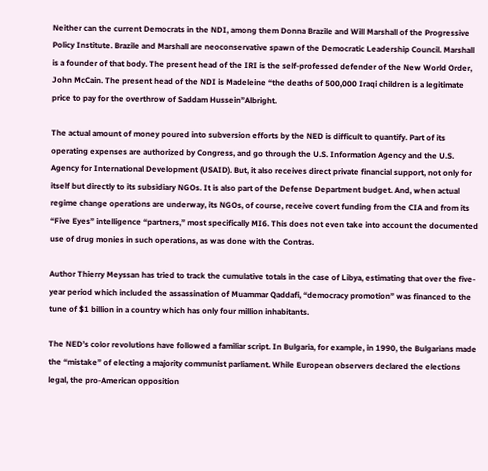Neither can the current Democrats in the NDI, among them Donna Brazile and Will Marshall of the Progressive Policy Institute. Brazile and Marshall are neoconservative spawn of the Democratic Leadership Council. Marshall is a founder of that body. The present head of the IRI is the self-professed defender of the New World Order, John McCain. The present head of the NDI is Madeleine “the deaths of 500,000 Iraqi children is a legitimate price to pay for the overthrow of Saddam Hussein”Albright.

The actual amount of money poured into subversion efforts by the NED is difficult to quantify. Part of its operating expenses are authorized by Congress, and go through the U.S. Information Agency and the U.S. Agency for International Development (USAID). But, it also receives direct private financial support, not only for itself but directly to its subsidiary NGOs. It is also part of the Defense Department budget. And, when actual regime change operations are underway, its NGOs, of course, receive covert funding from the CIA and from its “Five Eyes” intelligence “partners,” most specifically MI6. This does not even take into account the documented use of drug monies in such operations, as was done with the Contras.

Author Thierry Meyssan has tried to track the cumulative totals in the case of Libya, estimating that over the five-year period which included the assassination of Muammar Qaddafi, “democracy promotion” was financed to the tune of $1 billion in a country which has only four million inhabitants.

The NED’s color revolutions have followed a familiar script. In Bulgaria, for example, in 1990, the Bulgarians made the “mistake” of electing a majority communist parliament. While European observers declared the elections legal, the pro-American opposition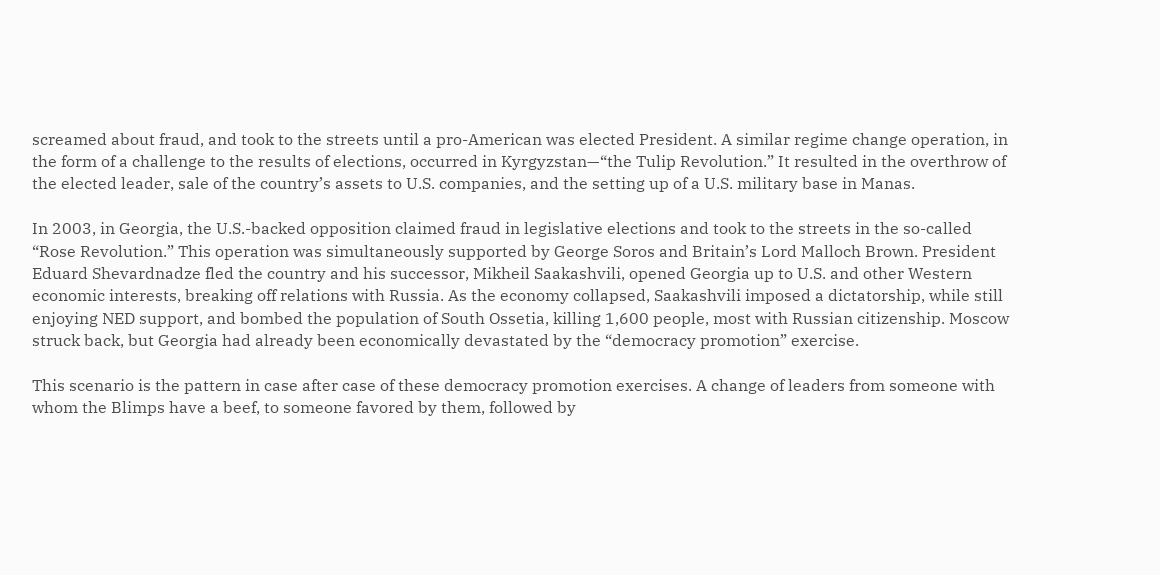screamed about fraud, and took to the streets until a pro-American was elected President. A similar regime change operation, in the form of a challenge to the results of elections, occurred in Kyrgyzstan—“the Tulip Revolution.” It resulted in the overthrow of the elected leader, sale of the country’s assets to U.S. companies, and the setting up of a U.S. military base in Manas.

In 2003, in Georgia, the U.S.-backed opposition claimed fraud in legislative elections and took to the streets in the so-called “Rose Revolution.” This operation was simultaneously supported by George Soros and Britain’s Lord Malloch Brown. President Eduard Shevardnadze fled the country and his successor, Mikheil Saakashvili, opened Georgia up to U.S. and other Western economic interests, breaking off relations with Russia. As the economy collapsed, Saakashvili imposed a dictatorship, while still enjoying NED support, and bombed the population of South Ossetia, killing 1,600 people, most with Russian citizenship. Moscow struck back, but Georgia had already been economically devastated by the “democracy promotion” exercise.

This scenario is the pattern in case after case of these democracy promotion exercises. A change of leaders from someone with whom the Blimps have a beef, to someone favored by them, followed by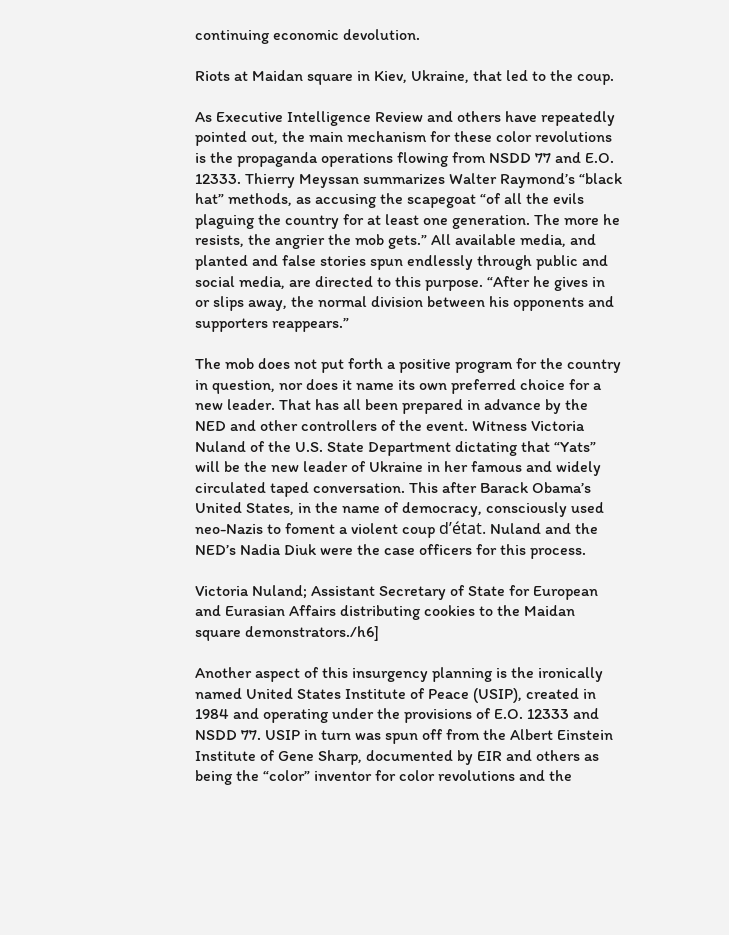continuing economic devolution.

Riots at Maidan square in Kiev, Ukraine, that led to the coup.

As Executive Intelligence Review and others have repeatedly pointed out, the main mechanism for these color revolutions is the propaganda operations flowing from NSDD 77 and E.O. 12333. Thierry Meyssan summarizes Walter Raymond’s “black hat” methods, as accusing the scapegoat “of all the evils plaguing the country for at least one generation. The more he resists, the angrier the mob gets.” All available media, and planted and false stories spun endlessly through public and social media, are directed to this purpose. “After he gives in or slips away, the normal division between his opponents and supporters reappears.”

The mob does not put forth a positive program for the country in question, nor does it name its own preferred choice for a new leader. That has all been prepared in advance by the NED and other controllers of the event. Witness Victoria Nuland of the U.S. State Department dictating that “Yats” will be the new leader of Ukraine in her famous and widely circulated taped conversation. This after Barack Obama’s United States, in the name of democracy, consciously used neo-Nazis to foment a violent coup d’état. Nuland and the NED’s Nadia Diuk were the case officers for this process.

Victoria Nuland; Assistant Secretary of State for European and Eurasian Affairs distributing cookies to the Maidan square demonstrators./h6]

Another aspect of this insurgency planning is the ironically named United States Institute of Peace (USIP), created in 1984 and operating under the provisions of E.O. 12333 and NSDD 77. USIP in turn was spun off from the Albert Einstein Institute of Gene Sharp, documented by EIR and others as being the “color” inventor for color revolutions and the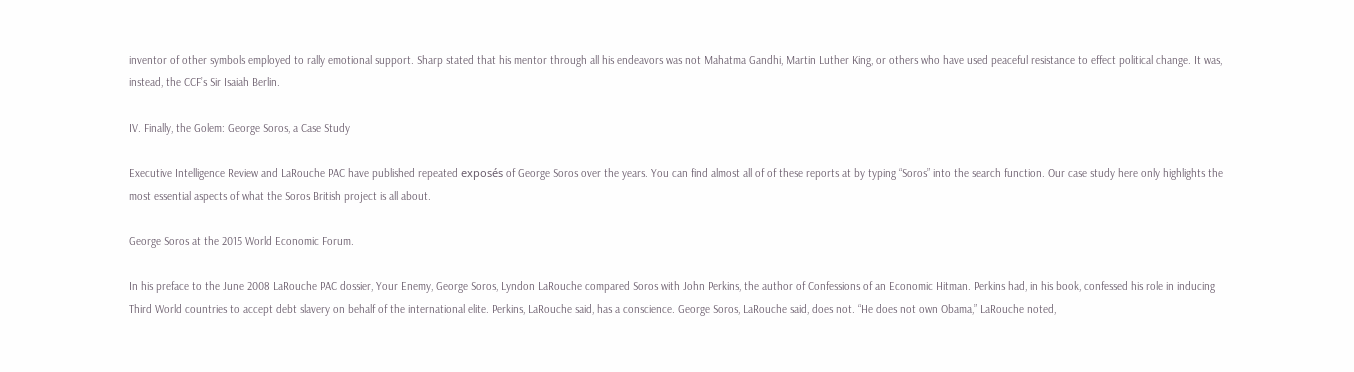inventor of other symbols employed to rally emotional support. Sharp stated that his mentor through all his endeavors was not Mahatma Gandhi, Martin Luther King, or others who have used peaceful resistance to effect political change. It was, instead, the CCF’s Sir Isaiah Berlin.

IV. Finally, the Golem: George Soros, a Case Study

Executive Intelligence Review and LaRouche PAC have published repeated exposés of George Soros over the years. You can find almost all of of these reports at by typing “Soros” into the search function. Our case study here only highlights the most essential aspects of what the Soros British project is all about.

George Soros at the 2015 World Economic Forum.

In his preface to the June 2008 LaRouche PAC dossier, Your Enemy, George Soros, Lyndon LaRouche compared Soros with John Perkins, the author of Confessions of an Economic Hitman. Perkins had, in his book, confessed his role in inducing Third World countries to accept debt slavery on behalf of the international elite. Perkins, LaRouche said, has a conscience. George Soros, LaRouche said, does not. “He does not own Obama,” LaRouche noted,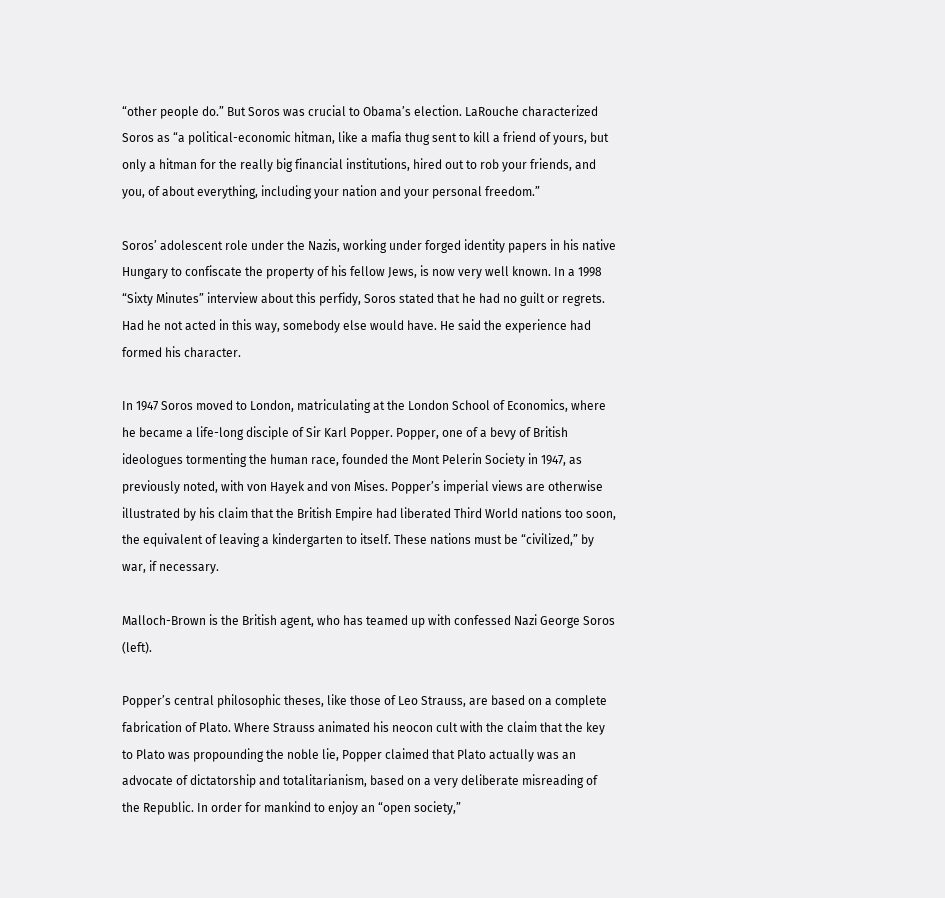“other people do.” But Soros was crucial to Obama’s election. LaRouche characterized Soros as “a political-economic hitman, like a mafia thug sent to kill a friend of yours, but only a hitman for the really big financial institutions, hired out to rob your friends, and you, of about everything, including your nation and your personal freedom.”

Soros’ adolescent role under the Nazis, working under forged identity papers in his native Hungary to confiscate the property of his fellow Jews, is now very well known. In a 1998 “Sixty Minutes” interview about this perfidy, Soros stated that he had no guilt or regrets. Had he not acted in this way, somebody else would have. He said the experience had formed his character.

In 1947 Soros moved to London, matriculating at the London School of Economics, where he became a life-long disciple of Sir Karl Popper. Popper, one of a bevy of British ideologues tormenting the human race, founded the Mont Pelerin Society in 1947, as previously noted, with von Hayek and von Mises. Popper’s imperial views are otherwise illustrated by his claim that the British Empire had liberated Third World nations too soon, the equivalent of leaving a kindergarten to itself. These nations must be “civilized,” by war, if necessary.

Malloch-Brown is the British agent, who has teamed up with confessed Nazi George Soros (left).

Popper’s central philosophic theses, like those of Leo Strauss, are based on a complete fabrication of Plato. Where Strauss animated his neocon cult with the claim that the key to Plato was propounding the noble lie, Popper claimed that Plato actually was an advocate of dictatorship and totalitarianism, based on a very deliberate misreading of the Republic. In order for mankind to enjoy an “open society,”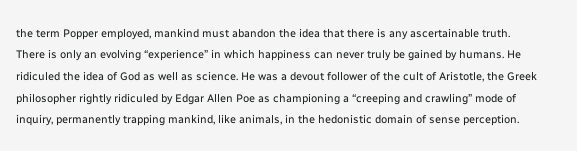the term Popper employed, mankind must abandon the idea that there is any ascertainable truth. There is only an evolving “experience” in which happiness can never truly be gained by humans. He ridiculed the idea of God as well as science. He was a devout follower of the cult of Aristotle, the Greek philosopher rightly ridiculed by Edgar Allen Poe as championing a “creeping and crawling” mode of inquiry, permanently trapping mankind, like animals, in the hedonistic domain of sense perception.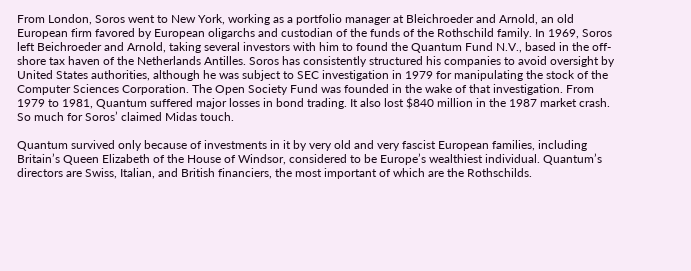From London, Soros went to New York, working as a portfolio manager at Bleichroeder and Arnold, an old European firm favored by European oligarchs and custodian of the funds of the Rothschild family. In 1969, Soros left Beichroeder and Arnold, taking several investors with him to found the Quantum Fund N.V., based in the off-shore tax haven of the Netherlands Antilles. Soros has consistently structured his companies to avoid oversight by United States authorities, although he was subject to SEC investigation in 1979 for manipulating the stock of the Computer Sciences Corporation. The Open Society Fund was founded in the wake of that investigation. From 1979 to 1981, Quantum suffered major losses in bond trading. It also lost $840 million in the 1987 market crash. So much for Soros’ claimed Midas touch.

Quantum survived only because of investments in it by very old and very fascist European families, including Britain’s Queen Elizabeth of the House of Windsor, considered to be Europe’s wealthiest individual. Quantum’s directors are Swiss, Italian, and British financiers, the most important of which are the Rothschilds.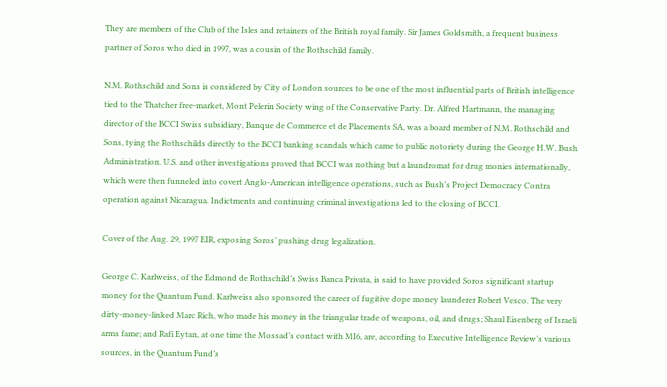They are members of the Club of the Isles and retainers of the British royal family. Sir James Goldsmith, a frequent business partner of Soros who died in 1997, was a cousin of the Rothschild family.

N.M. Rothschild and Sons is considered by City of London sources to be one of the most influential parts of British intelligence tied to the Thatcher free-market, Mont Pelerin Society wing of the Conservative Party. Dr. Alfred Hartmann, the managing director of the BCCI Swiss subsidiary, Banque de Commerce et de Placements SA, was a board member of N.M. Rothschild and Sons, tying the Rothschilds directly to the BCCI banking scandals which came to public notoriety during the George H.W. Bush Administration. U.S. and other investigations proved that BCCI was nothing but a laundromat for drug monies internationally, which were then funneled into covert Anglo-American intelligence operations, such as Bush’s Project Democracy Contra operation against Nicaragua. Indictments and continuing criminal investigations led to the closing of BCCI.

Cover of the Aug. 29, 1997 EIR, exposing Soros’ pushing drug legalization.

George C. Karlweiss, of the Edmond de Rothschild’s Swiss Banca Privata, is said to have provided Soros significant startup money for the Quantum Fund. Karlweiss also sponsored the career of fugitive dope money launderer Robert Vesco. The very dirty-money-linked Marc Rich, who made his money in the triangular trade of weapons, oil, and drugs; Shaul Eisenberg of Israeli arms fame; and Rafi Eytan, at one time the Mossad’s contact with MI6, are, according to Executive Intelligence Review’s various sources, in the Quantum Fund’s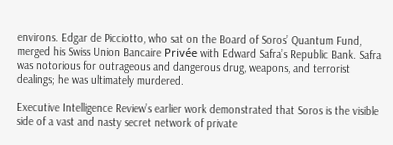environs. Edgar de Picciotto, who sat on the Board of Soros’ Quantum Fund, merged his Swiss Union Bancaire Privée with Edward Safra’s Republic Bank. Safra was notorious for outrageous and dangerous drug, weapons, and terrorist dealings; he was ultimately murdered.

Executive Intelligence Review’s earlier work demonstrated that Soros is the visible side of a vast and nasty secret network of private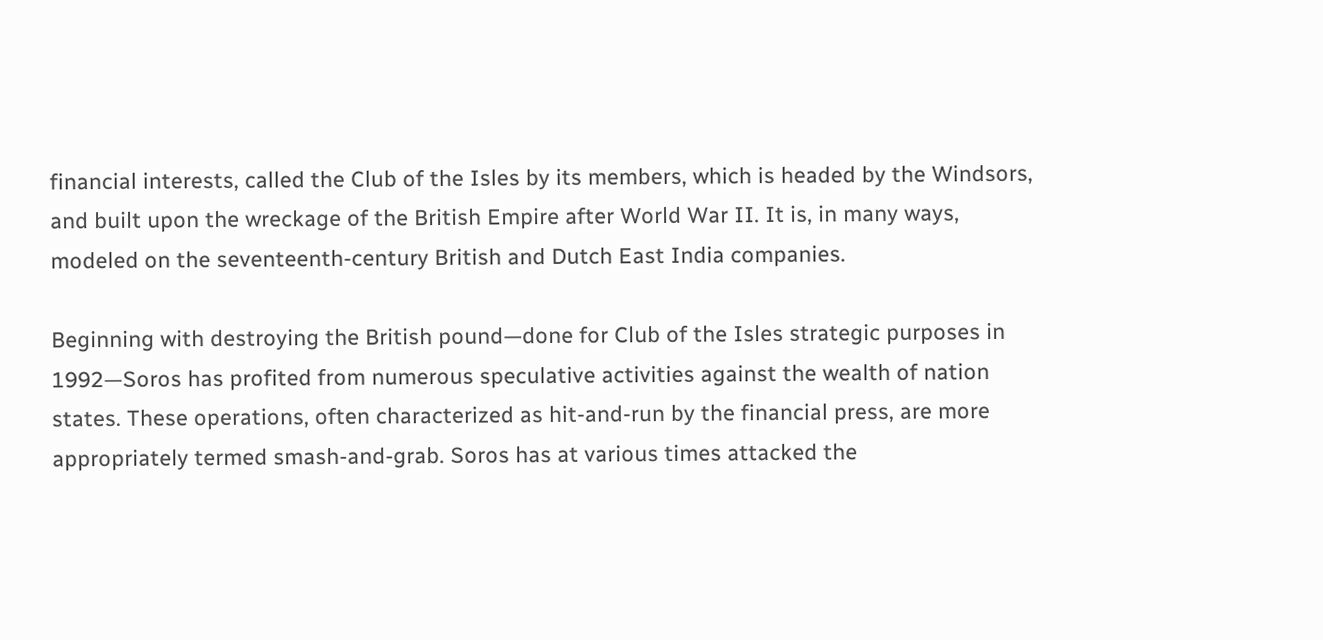financial interests, called the Club of the Isles by its members, which is headed by the Windsors, and built upon the wreckage of the British Empire after World War II. It is, in many ways, modeled on the seventeenth-century British and Dutch East India companies.

Beginning with destroying the British pound—done for Club of the Isles strategic purposes in 1992—Soros has profited from numerous speculative activities against the wealth of nation states. These operations, often characterized as hit-and-run by the financial press, are more appropriately termed smash-and-grab. Soros has at various times attacked the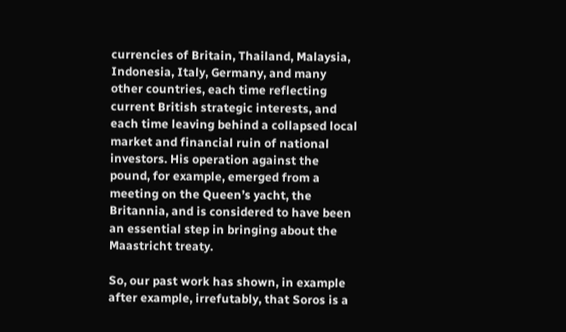currencies of Britain, Thailand, Malaysia, Indonesia, Italy, Germany, and many other countries, each time reflecting current British strategic interests, and each time leaving behind a collapsed local market and financial ruin of national investors. His operation against the pound, for example, emerged from a meeting on the Queen’s yacht, the Britannia, and is considered to have been an essential step in bringing about the Maastricht treaty.

So, our past work has shown, in example after example, irrefutably, that Soros is a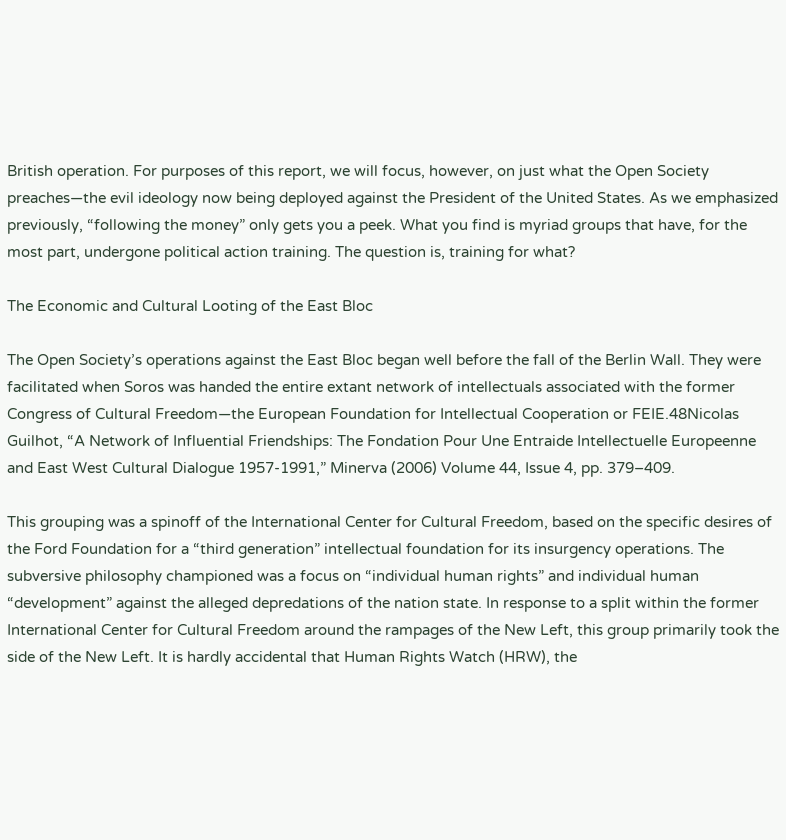British operation. For purposes of this report, we will focus, however, on just what the Open Society preaches—the evil ideology now being deployed against the President of the United States. As we emphasized previously, “following the money” only gets you a peek. What you find is myriad groups that have, for the most part, undergone political action training. The question is, training for what?

The Economic and Cultural Looting of the East Bloc

The Open Society’s operations against the East Bloc began well before the fall of the Berlin Wall. They were facilitated when Soros was handed the entire extant network of intellectuals associated with the former Congress of Cultural Freedom—the European Foundation for Intellectual Cooperation or FEIE.48Nicolas Guilhot, “A Network of Influential Friendships: The Fondation Pour Une Entraide Intellectuelle Europeenne and East West Cultural Dialogue 1957-1991,” Minerva (2006) Volume 44, Issue 4, pp. 379–409.

This grouping was a spinoff of the International Center for Cultural Freedom, based on the specific desires of the Ford Foundation for a “third generation” intellectual foundation for its insurgency operations. The subversive philosophy championed was a focus on “individual human rights” and individual human “development” against the alleged depredations of the nation state. In response to a split within the former International Center for Cultural Freedom around the rampages of the New Left, this group primarily took the side of the New Left. It is hardly accidental that Human Rights Watch (HRW), the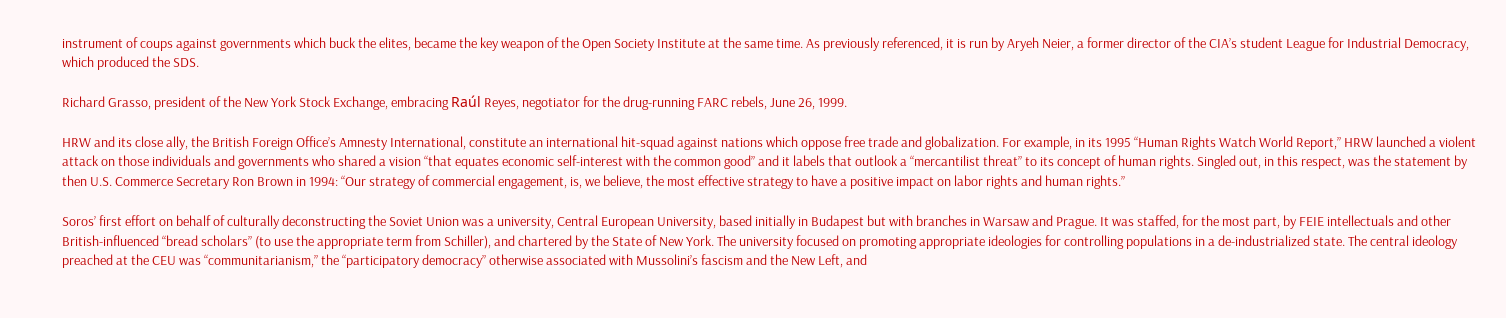instrument of coups against governments which buck the elites, became the key weapon of the Open Society Institute at the same time. As previously referenced, it is run by Aryeh Neier, a former director of the CIA’s student League for Industrial Democracy, which produced the SDS.

Richard Grasso, president of the New York Stock Exchange, embracing Raúl Reyes, negotiator for the drug-running FARC rebels, June 26, 1999.

HRW and its close ally, the British Foreign Office’s Amnesty International, constitute an international hit-squad against nations which oppose free trade and globalization. For example, in its 1995 “Human Rights Watch World Report,” HRW launched a violent attack on those individuals and governments who shared a vision “that equates economic self-interest with the common good” and it labels that outlook a “mercantilist threat” to its concept of human rights. Singled out, in this respect, was the statement by then U.S. Commerce Secretary Ron Brown in 1994: “Our strategy of commercial engagement, is, we believe, the most effective strategy to have a positive impact on labor rights and human rights.”

Soros’ first effort on behalf of culturally deconstructing the Soviet Union was a university, Central European University, based initially in Budapest but with branches in Warsaw and Prague. It was staffed, for the most part, by FEIE intellectuals and other British-influenced “bread scholars” (to use the appropriate term from Schiller), and chartered by the State of New York. The university focused on promoting appropriate ideologies for controlling populations in a de-industrialized state. The central ideology preached at the CEU was “communitarianism,” the “participatory democracy” otherwise associated with Mussolini’s fascism and the New Left, and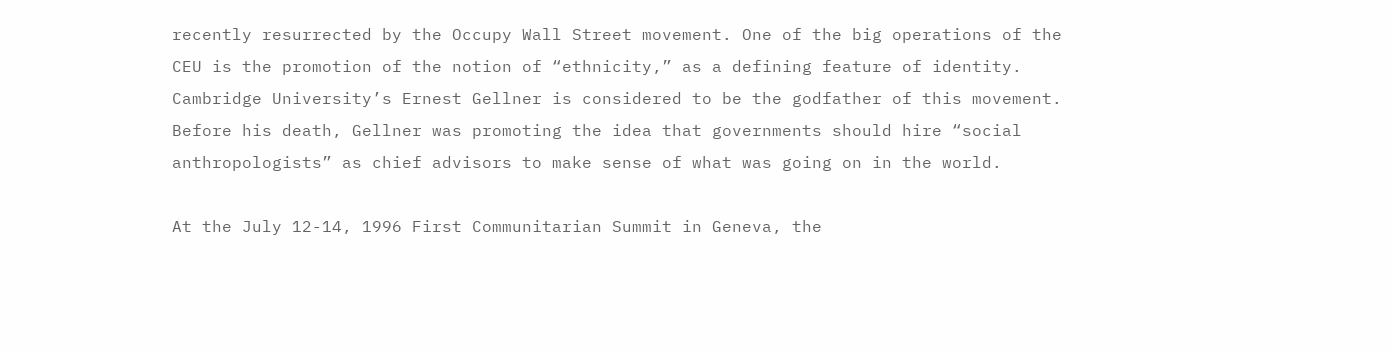recently resurrected by the Occupy Wall Street movement. One of the big operations of the CEU is the promotion of the notion of “ethnicity,” as a defining feature of identity. Cambridge University’s Ernest Gellner is considered to be the godfather of this movement. Before his death, Gellner was promoting the idea that governments should hire “social anthropologists” as chief advisors to make sense of what was going on in the world.

At the July 12-14, 1996 First Communitarian Summit in Geneva, the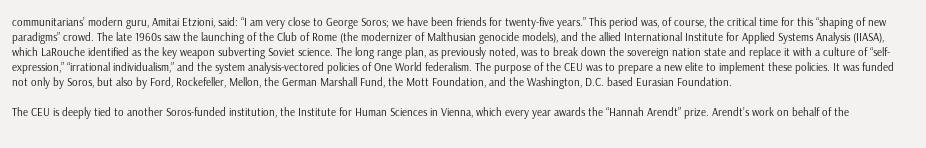communitarians’ modern guru, Amitai Etzioni, said: “I am very close to George Soros; we have been friends for twenty-five years.” This period was, of course, the critical time for this “shaping of new paradigms” crowd. The late 1960s saw the launching of the Club of Rome (the modernizer of Malthusian genocide models), and the allied International Institute for Applied Systems Analysis (IIASA), which LaRouche identified as the key weapon subverting Soviet science. The long range plan, as previously noted, was to break down the sovereign nation state and replace it with a culture of “self-expression,” “irrational individualism,” and the system analysis-vectored policies of One World federalism. The purpose of the CEU was to prepare a new elite to implement these policies. It was funded not only by Soros, but also by Ford, Rockefeller, Mellon, the German Marshall Fund, the Mott Foundation, and the Washington, D.C. based Eurasian Foundation.

The CEU is deeply tied to another Soros-funded institution, the Institute for Human Sciences in Vienna, which every year awards the “Hannah Arendt” prize. Arendt’s work on behalf of the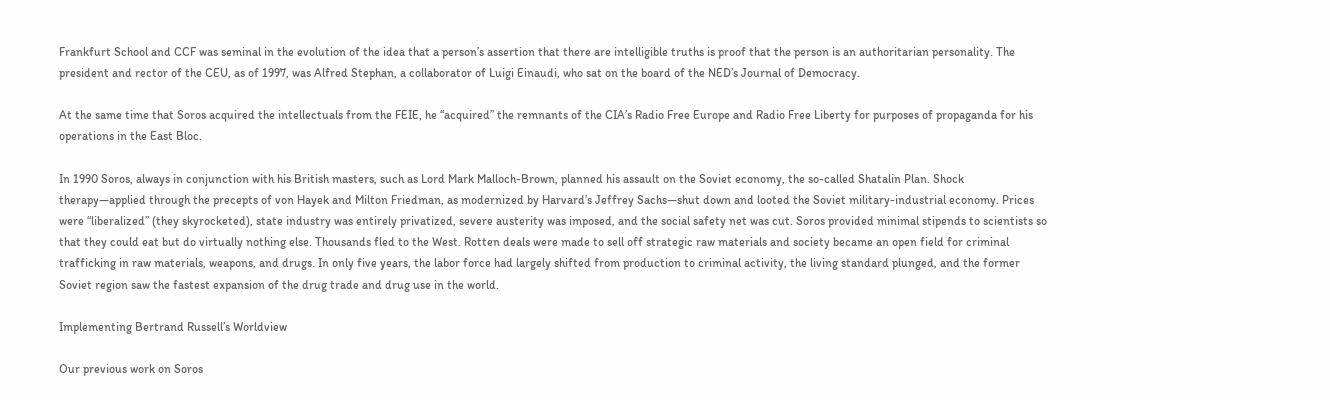Frankfurt School and CCF was seminal in the evolution of the idea that a person’s assertion that there are intelligible truths is proof that the person is an authoritarian personality. The president and rector of the CEU, as of 1997, was Alfred Stephan, a collaborator of Luigi Einaudi, who sat on the board of the NED’s Journal of Democracy.

At the same time that Soros acquired the intellectuals from the FEIE, he “acquired” the remnants of the CIA’s Radio Free Europe and Radio Free Liberty for purposes of propaganda for his operations in the East Bloc.

In 1990 Soros, always in conjunction with his British masters, such as Lord Mark Malloch-Brown, planned his assault on the Soviet economy, the so-called Shatalin Plan. Shock therapy—applied through the precepts of von Hayek and Milton Friedman, as modernized by Harvard’s Jeffrey Sachs—shut down and looted the Soviet military-industrial economy. Prices were “liberalized” (they skyrocketed), state industry was entirely privatized, severe austerity was imposed, and the social safety net was cut. Soros provided minimal stipends to scientists so that they could eat but do virtually nothing else. Thousands fled to the West. Rotten deals were made to sell off strategic raw materials and society became an open field for criminal trafficking in raw materials, weapons, and drugs. In only five years, the labor force had largely shifted from production to criminal activity, the living standard plunged, and the former Soviet region saw the fastest expansion of the drug trade and drug use in the world.

Implementing Bertrand Russell’s Worldview

Our previous work on Soros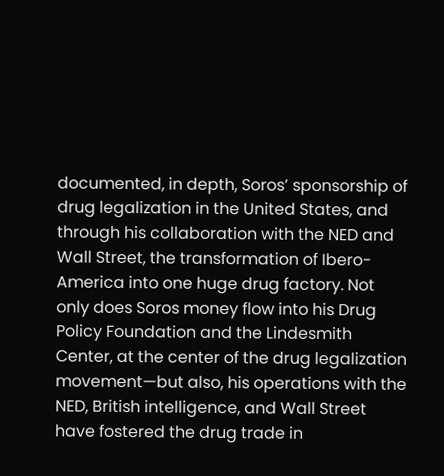documented, in depth, Soros’ sponsorship of drug legalization in the United States, and through his collaboration with the NED and Wall Street, the transformation of Ibero-America into one huge drug factory. Not only does Soros money flow into his Drug Policy Foundation and the Lindesmith Center, at the center of the drug legalization movement—but also, his operations with the NED, British intelligence, and Wall Street have fostered the drug trade in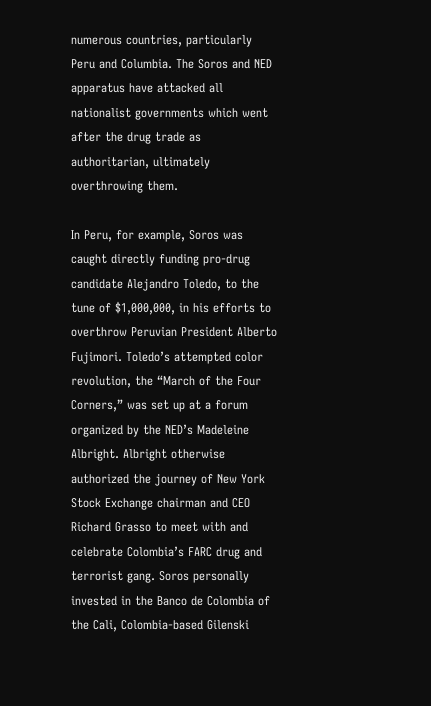numerous countries, particularly Peru and Columbia. The Soros and NED apparatus have attacked all nationalist governments which went after the drug trade as authoritarian, ultimately overthrowing them.

In Peru, for example, Soros was caught directly funding pro-drug candidate Alejandro Toledo, to the tune of $1,000,000, in his efforts to overthrow Peruvian President Alberto Fujimori. Toledo’s attempted color revolution, the “March of the Four Corners,” was set up at a forum organized by the NED’s Madeleine Albright. Albright otherwise authorized the journey of New York Stock Exchange chairman and CEO Richard Grasso to meet with and celebrate Colombia’s FARC drug and terrorist gang. Soros personally invested in the Banco de Colombia of the Cali, Colombia-based Gilenski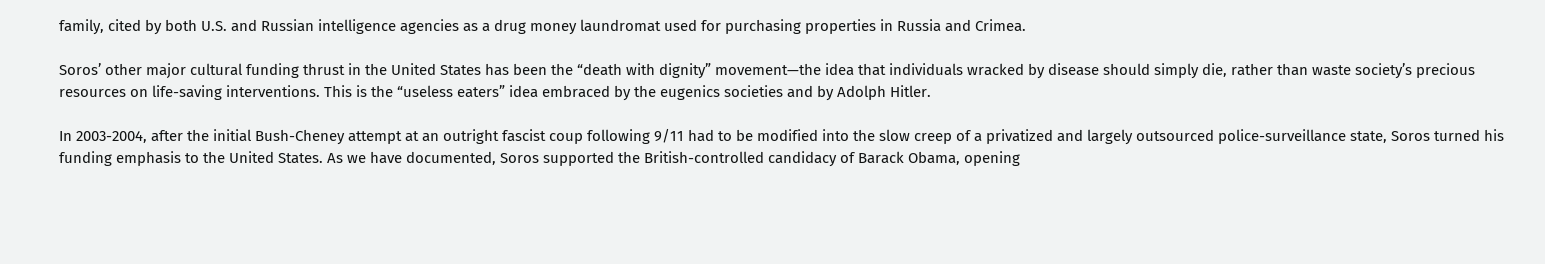family, cited by both U.S. and Russian intelligence agencies as a drug money laundromat used for purchasing properties in Russia and Crimea.

Soros’ other major cultural funding thrust in the United States has been the “death with dignity” movement—the idea that individuals wracked by disease should simply die, rather than waste society’s precious resources on life-saving interventions. This is the “useless eaters” idea embraced by the eugenics societies and by Adolph Hitler.

In 2003-2004, after the initial Bush-Cheney attempt at an outright fascist coup following 9/11 had to be modified into the slow creep of a privatized and largely outsourced police-surveillance state, Soros turned his funding emphasis to the United States. As we have documented, Soros supported the British-controlled candidacy of Barack Obama, opening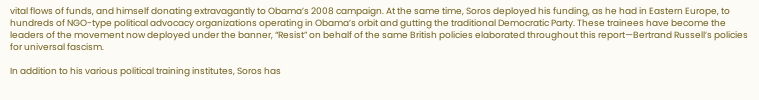vital flows of funds, and himself donating extravagantly to Obama’s 2008 campaign. At the same time, Soros deployed his funding, as he had in Eastern Europe, to hundreds of NGO-type political advocacy organizations operating in Obama’s orbit and gutting the traditional Democratic Party. These trainees have become the leaders of the movement now deployed under the banner, “Resist” on behalf of the same British policies elaborated throughout this report—Bertrand Russell’s policies for universal fascism.

In addition to his various political training institutes, Soros has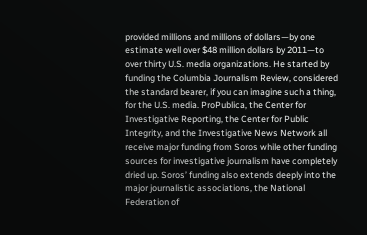provided millions and millions of dollars—by one estimate well over $48 million dollars by 2011—to over thirty U.S. media organizations. He started by funding the Columbia Journalism Review, considered the standard bearer, if you can imagine such a thing, for the U.S. media. ProPublica, the Center for Investigative Reporting, the Center for Public Integrity, and the Investigative News Network all receive major funding from Soros while other funding sources for investigative journalism have completely dried up. Soros’ funding also extends deeply into the major journalistic associations, the National Federation of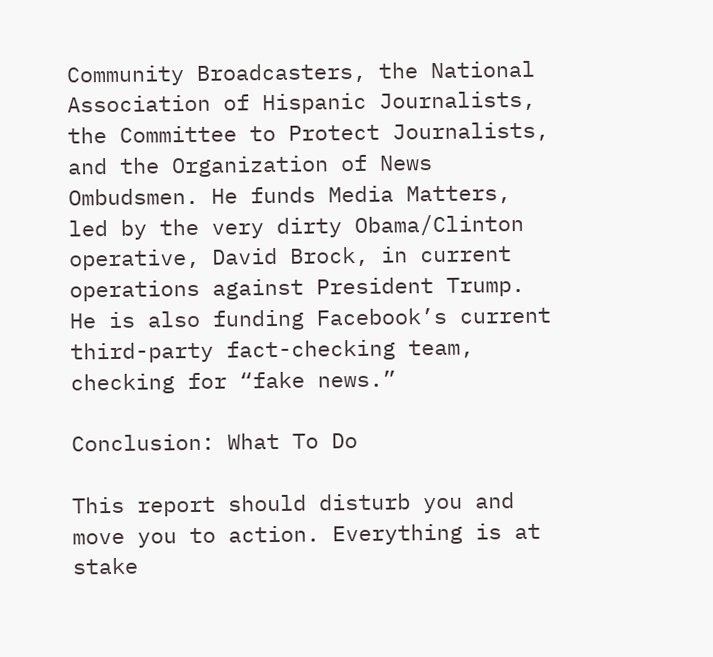Community Broadcasters, the National Association of Hispanic Journalists, the Committee to Protect Journalists, and the Organization of News Ombudsmen. He funds Media Matters, led by the very dirty Obama/Clinton operative, David Brock, in current operations against President Trump. He is also funding Facebook’s current third-party fact-checking team, checking for “fake news.”

Conclusion: What To Do

This report should disturb you and move you to action. Everything is at stake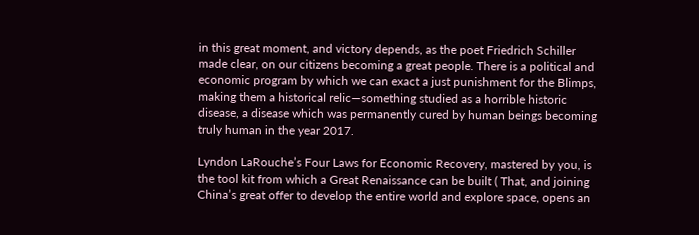in this great moment, and victory depends, as the poet Friedrich Schiller made clear, on our citizens becoming a great people. There is a political and economic program by which we can exact a just punishment for the Blimps, making them a historical relic—something studied as a horrible historic disease, a disease which was permanently cured by human beings becoming truly human in the year 2017.

Lyndon LaRouche’s Four Laws for Economic Recovery, mastered by you, is the tool kit from which a Great Renaissance can be built ( That, and joining China’s great offer to develop the entire world and explore space, opens an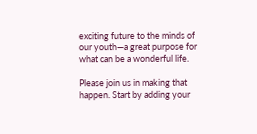exciting future to the minds of our youth—a great purpose for what can be a wonderful life.

Please join us in making that happen. Start by adding your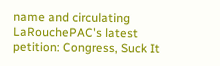name and circulating LaRouchePAC's latest petition: Congress, Suck It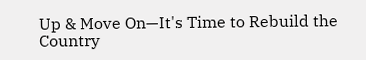Up & Move On—It's Time to Rebuild the Country